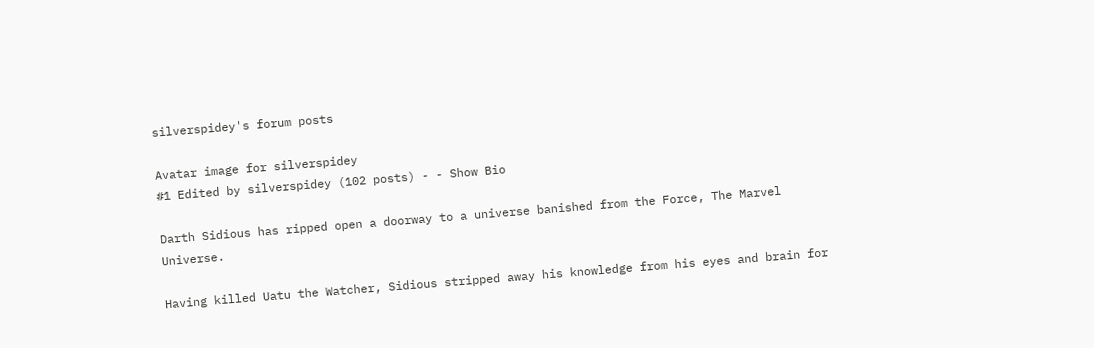silverspidey's forum posts

Avatar image for silverspidey
#1 Edited by silverspidey (102 posts) - - Show Bio

Darth Sidious has ripped open a doorway to a universe banished from the Force, The Marvel Universe.

Having killed Uatu the Watcher, Sidious stripped away his knowledge from his eyes and brain for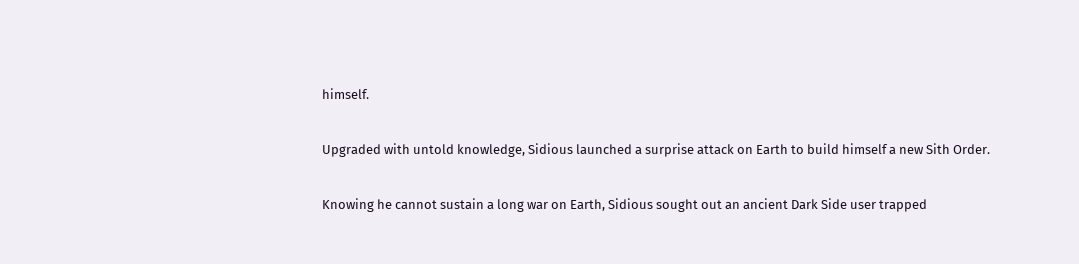himself.

Upgraded with untold knowledge, Sidious launched a surprise attack on Earth to build himself a new Sith Order.

Knowing he cannot sustain a long war on Earth, Sidious sought out an ancient Dark Side user trapped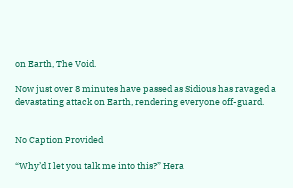on Earth, The Void.

Now just over 8 minutes have passed as Sidious has ravaged a devastating attack on Earth, rendering everyone off-guard.


No Caption Provided

“Why’d I let you talk me into this?” Hera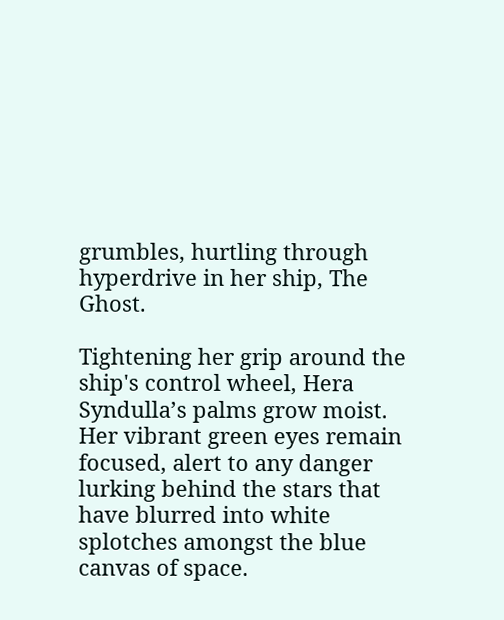grumbles, hurtling through hyperdrive in her ship, The Ghost.

Tightening her grip around the ship's control wheel, Hera Syndulla’s palms grow moist. Her vibrant green eyes remain focused, alert to any danger lurking behind the stars that have blurred into white splotches amongst the blue canvas of space.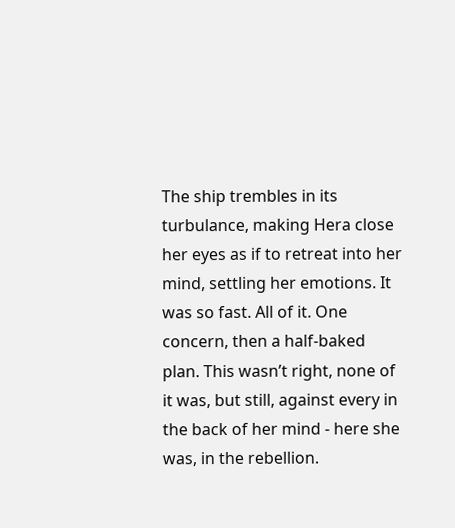The ship trembles in its turbulance, making Hera close her eyes as if to retreat into her mind, settling her emotions. It was so fast. All of it. One concern, then a half-baked plan. This wasn’t right, none of it was, but still, against every in the back of her mind - here she was, in the rebellion.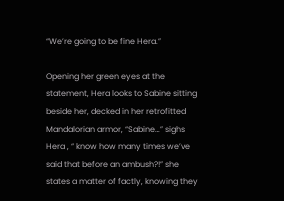“We’re going to be fine Hera.”

Opening her green eyes at the statement, Hera looks to Sabine sitting beside her, decked in her retrofitted Mandalorian armor, “Sabine…” sighs Hera , “ know how many times we’ve said that before an ambush?!” she states a matter of factly, knowing they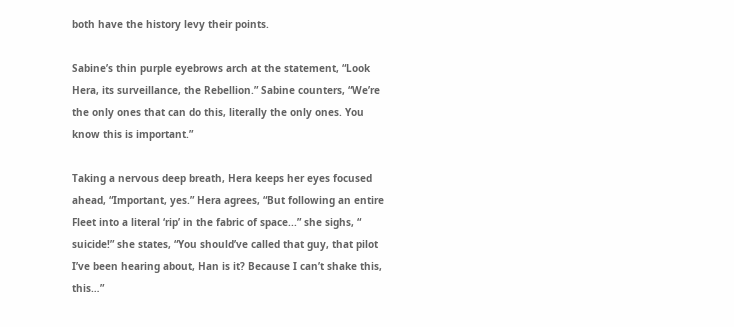both have the history levy their points.

Sabine’s thin purple eyebrows arch at the statement, “Look Hera, its surveillance, the Rebellion.” Sabine counters, “We’re the only ones that can do this, literally the only ones. You know this is important.”

Taking a nervous deep breath, Hera keeps her eyes focused ahead, “Important, yes.” Hera agrees, “But following an entire Fleet into a literal ‘rip’ in the fabric of space...” she sighs, “ suicide!” she states, “You should’ve called that guy, that pilot I’ve been hearing about, Han is it? Because I can’t shake this, this…”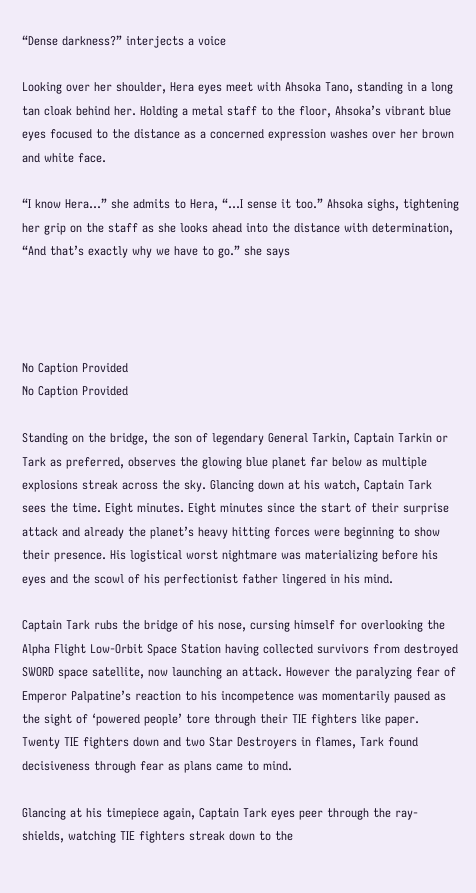“Dense darkness?” interjects a voice

Looking over her shoulder, Hera eyes meet with Ahsoka Tano, standing in a long tan cloak behind her. Holding a metal staff to the floor, Ahsoka’s vibrant blue eyes focused to the distance as a concerned expression washes over her brown and white face.

“I know Hera…” she admits to Hera, “...I sense it too.” Ahsoka sighs, tightening her grip on the staff as she looks ahead into the distance with determination, “And that’s exactly why we have to go.” she says




No Caption Provided
No Caption Provided

Standing on the bridge, the son of legendary General Tarkin, Captain Tarkin or Tark as preferred, observes the glowing blue planet far below as multiple explosions streak across the sky. Glancing down at his watch, Captain Tark sees the time. Eight minutes. Eight minutes since the start of their surprise attack and already the planet’s heavy hitting forces were beginning to show their presence. His logistical worst nightmare was materializing before his eyes and the scowl of his perfectionist father lingered in his mind.

Captain Tark rubs the bridge of his nose, cursing himself for overlooking the Alpha Flight Low-Orbit Space Station having collected survivors from destroyed SWORD space satellite, now launching an attack. However the paralyzing fear of Emperor Palpatine’s reaction to his incompetence was momentarily paused as the sight of ‘powered people’ tore through their TIE fighters like paper. Twenty TIE fighters down and two Star Destroyers in flames, Tark found decisiveness through fear as plans came to mind.

Glancing at his timepiece again, Captain Tark eyes peer through the ray-shields, watching TIE fighters streak down to the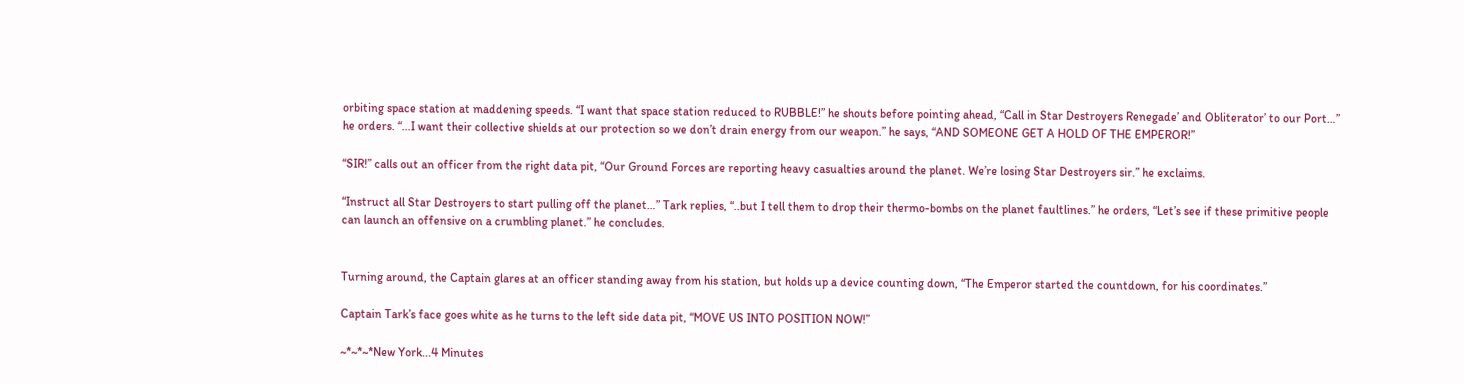orbiting space station at maddening speeds. “I want that space station reduced to RUBBLE!” he shouts before pointing ahead, “Call in Star Destroyers Renegade’ and Obliterator’ to our Port…” he orders. “...I want their collective shields at our protection so we don’t drain energy from our weapon.” he says, “AND SOMEONE GET A HOLD OF THE EMPEROR!”

“SIR!” calls out an officer from the right data pit, “Our Ground Forces are reporting heavy casualties around the planet. We’re losing Star Destroyers sir.” he exclaims.

“Instruct all Star Destroyers to start pulling off the planet…” Tark replies, “..but I tell them to drop their thermo-bombs on the planet faultlines.” he orders, “Let’s see if these primitive people can launch an offensive on a crumbling planet.” he concludes.


Turning around, the Captain glares at an officer standing away from his station, but holds up a device counting down, “The Emperor started the countdown, for his coordinates.”

Captain Tark’s face goes white as he turns to the left side data pit, “MOVE US INTO POSITION NOW!”

~*~*~*New York...4 Minutes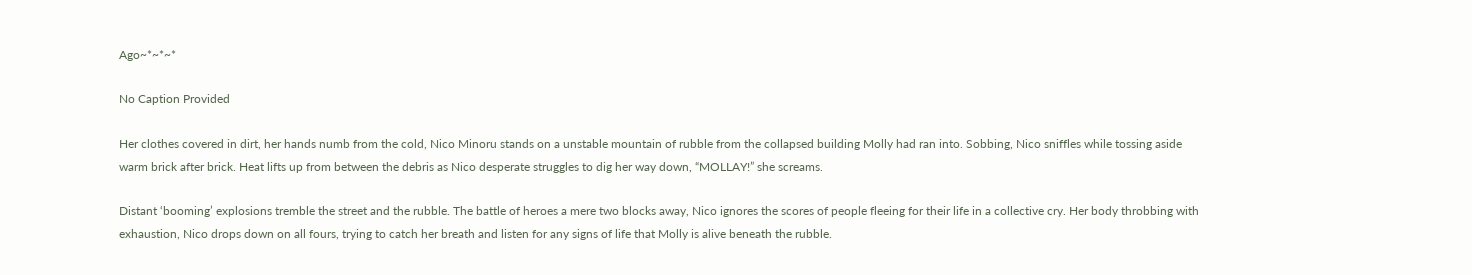Ago~*~*~*

No Caption Provided

Her clothes covered in dirt, her hands numb from the cold, Nico Minoru stands on a unstable mountain of rubble from the collapsed building Molly had ran into. Sobbing, Nico sniffles while tossing aside warm brick after brick. Heat lifts up from between the debris as Nico desperate struggles to dig her way down, “MOLLAY!” she screams.

Distant ‘booming’ explosions tremble the street and the rubble. The battle of heroes a mere two blocks away, Nico ignores the scores of people fleeing for their life in a collective cry. Her body throbbing with exhaustion, Nico drops down on all fours, trying to catch her breath and listen for any signs of life that Molly is alive beneath the rubble.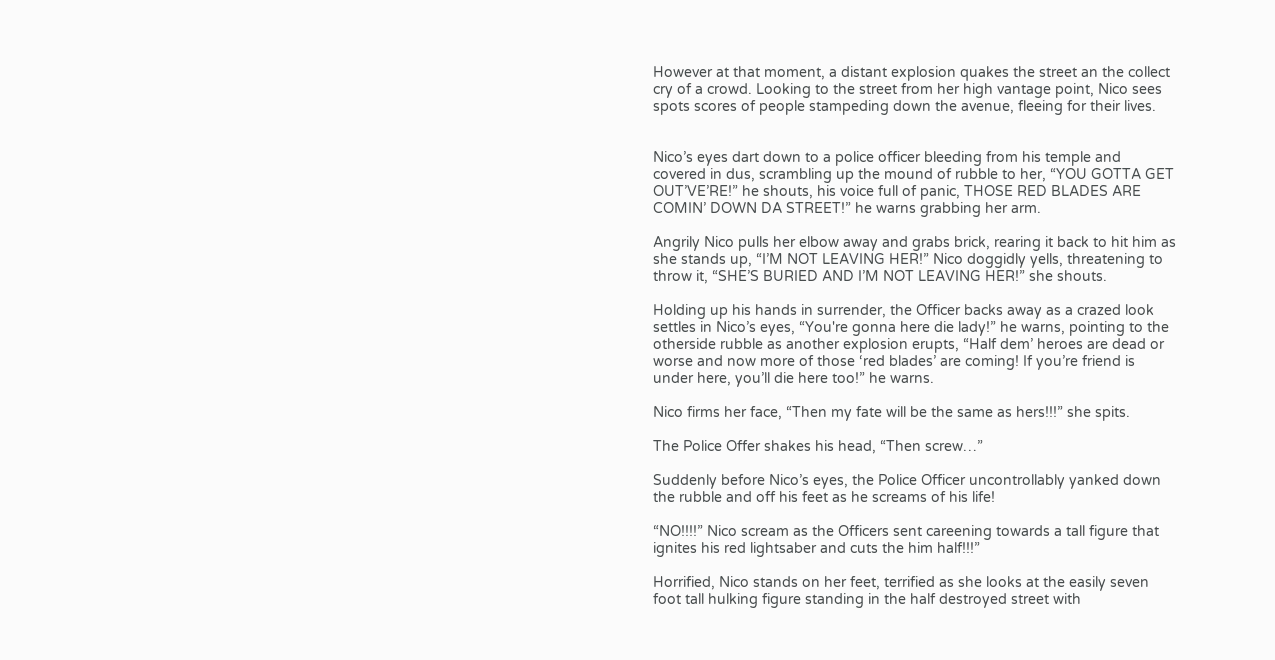However at that moment, a distant explosion quakes the street an the collect cry of a crowd. Looking to the street from her high vantage point, Nico sees spots scores of people stampeding down the avenue, fleeing for their lives.


Nico’s eyes dart down to a police officer bleeding from his temple and covered in dus, scrambling up the mound of rubble to her, “YOU GOTTA GET OUT’VE’RE!” he shouts, his voice full of panic, THOSE RED BLADES ARE COMIN’ DOWN DA STREET!” he warns grabbing her arm.

Angrily Nico pulls her elbow away and grabs brick, rearing it back to hit him as she stands up, “I’M NOT LEAVING HER!” Nico doggidly yells, threatening to throw it, “SHE’S BURIED AND I’M NOT LEAVING HER!” she shouts.

Holding up his hands in surrender, the Officer backs away as a crazed look settles in Nico’s eyes, “You're gonna here die lady!” he warns, pointing to the otherside rubble as another explosion erupts, “Half dem’ heroes are dead or worse and now more of those ‘red blades’ are coming! If you’re friend is under here, you’ll die here too!” he warns.

Nico firms her face, “Then my fate will be the same as hers!!!” she spits.

The Police Offer shakes his head, “Then screw…”

Suddenly before Nico’s eyes, the Police Officer uncontrollably yanked down the rubble and off his feet as he screams of his life!

“NO!!!!” Nico scream as the Officers sent careening towards a tall figure that ignites his red lightsaber and cuts the him half!!!”

Horrified, Nico stands on her feet, terrified as she looks at the easily seven foot tall hulking figure standing in the half destroyed street with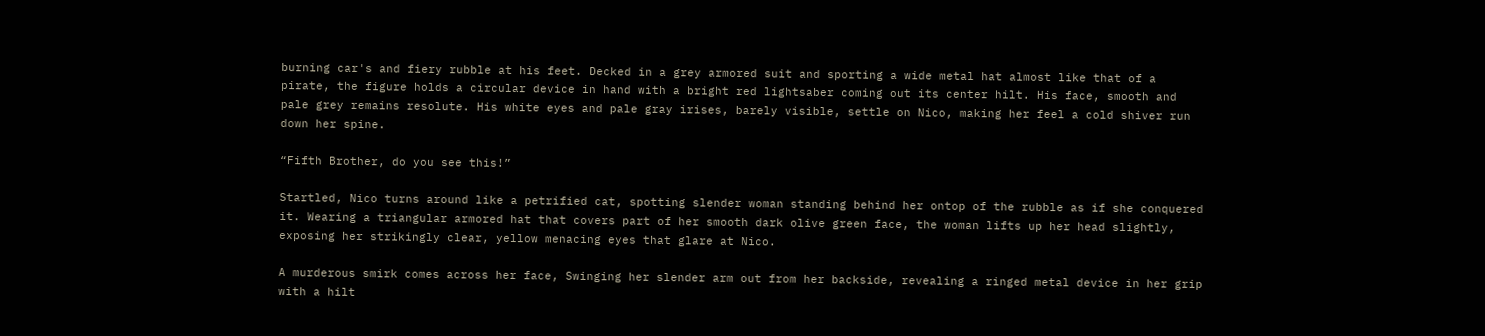burning car's and fiery rubble at his feet. Decked in a grey armored suit and sporting a wide metal hat almost like that of a pirate, the figure holds a circular device in hand with a bright red lightsaber coming out its center hilt. His face, smooth and pale grey remains resolute. His white eyes and pale gray irises, barely visible, settle on Nico, making her feel a cold shiver run down her spine.

“Fifth Brother, do you see this!”

Startled, Nico turns around like a petrified cat, spotting slender woman standing behind her ontop of the rubble as if she conquered it. Wearing a triangular armored hat that covers part of her smooth dark olive green face, the woman lifts up her head slightly, exposing her strikingly clear, yellow menacing eyes that glare at Nico.

A murderous smirk comes across her face, Swinging her slender arm out from her backside, revealing a ringed metal device in her grip with a hilt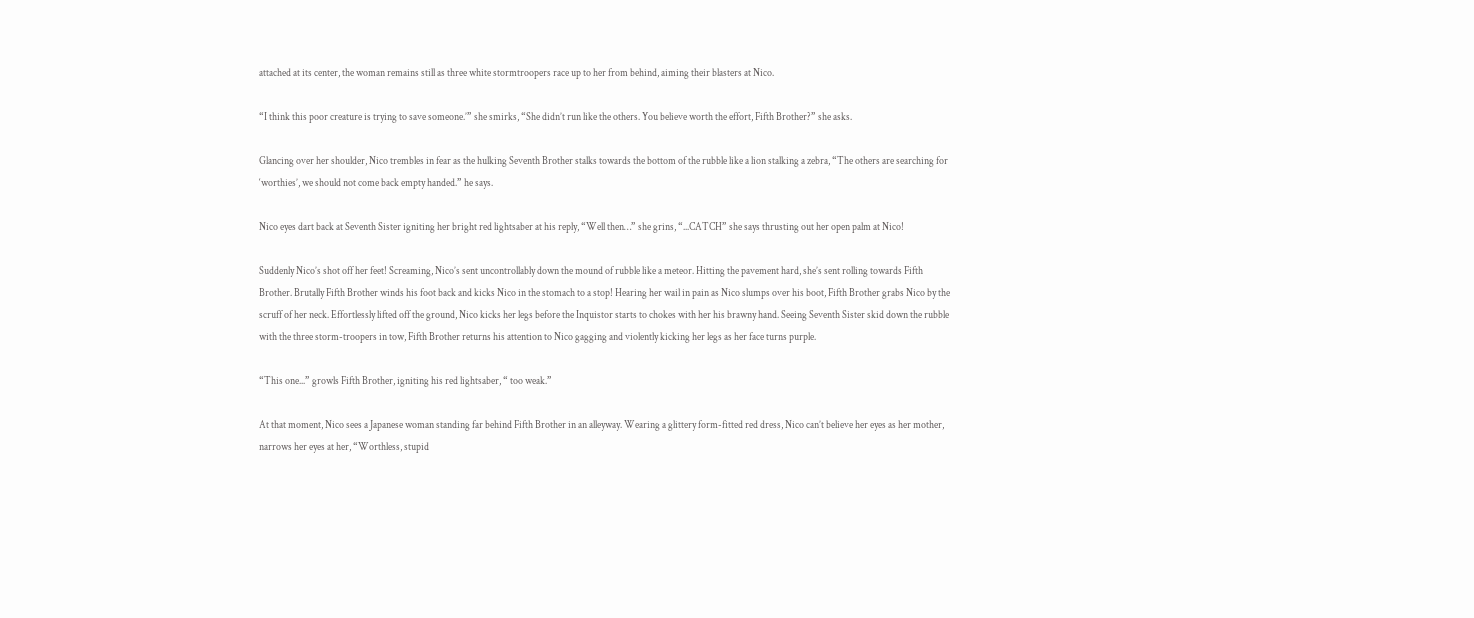attached at its center, the woman remains still as three white stormtroopers race up to her from behind, aiming their blasters at Nico.

“I think this poor creature is trying to save someone.’” she smirks, “She didn’t run like the others. You believe worth the effort, Fifth Brother?” she asks.

Glancing over her shoulder, Nico trembles in fear as the hulking Seventh Brother stalks towards the bottom of the rubble like a lion stalking a zebra, “The others are searching for ‘worthies’, we should not come back empty handed.” he says.

Nico eyes dart back at Seventh Sister igniting her bright red lightsaber at his reply, “Well then…” she grins, “...CATCH” she says thrusting out her open palm at Nico!

Suddenly Nico’s shot off her feet! Screaming, Nico’s sent uncontrollably down the mound of rubble like a meteor. Hitting the pavement hard, she’s sent rolling towards Fifth Brother. Brutally Fifth Brother winds his foot back and kicks Nico in the stomach to a stop! Hearing her wail in pain as Nico slumps over his boot, Fifth Brother grabs Nico by the scruff of her neck. Effortlessly lifted off the ground, Nico kicks her legs before the Inquistor starts to chokes with her his brawny hand. Seeing Seventh Sister skid down the rubble with the three storm-troopers in tow, Fifth Brother returns his attention to Nico gagging and violently kicking her legs as her face turns purple.

“This one...” growls Fifth Brother, igniting his red lightsaber, “ too weak.”

At that moment, Nico sees a Japanese woman standing far behind Fifth Brother in an alleyway. Wearing a glittery form-fitted red dress, Nico can’t believe her eyes as her mother, narrows her eyes at her, “Worthless, stupid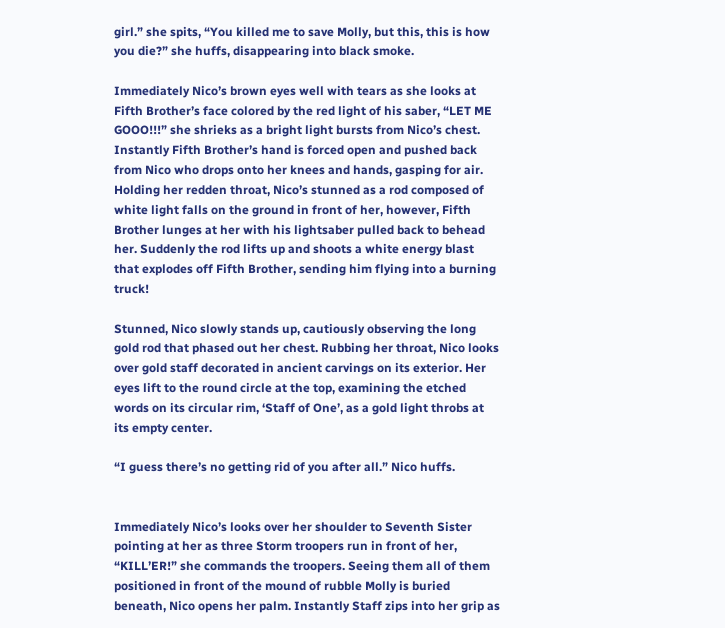girl.” she spits, “You killed me to save Molly, but this, this is how you die?” she huffs, disappearing into black smoke.

Immediately Nico’s brown eyes well with tears as she looks at Fifth Brother’s face colored by the red light of his saber, “LET ME GOOO!!!” she shrieks as a bright light bursts from Nico’s chest. Instantly Fifth Brother’s hand is forced open and pushed back from Nico who drops onto her knees and hands, gasping for air. Holding her redden throat, Nico’s stunned as a rod composed of white light falls on the ground in front of her, however, Fifth Brother lunges at her with his lightsaber pulled back to behead her. Suddenly the rod lifts up and shoots a white energy blast that explodes off Fifth Brother, sending him flying into a burning truck!

Stunned, Nico slowly stands up, cautiously observing the long gold rod that phased out her chest. Rubbing her throat, Nico looks over gold staff decorated in ancient carvings on its exterior. Her eyes lift to the round circle at the top, examining the etched words on its circular rim, ‘Staff of One’, as a gold light throbs at its empty center.

“I guess there’s no getting rid of you after all.” Nico huffs.


Immediately Nico’s looks over her shoulder to Seventh Sister pointing at her as three Storm troopers run in front of her, “KILL’ER!” she commands the troopers. Seeing them all of them positioned in front of the mound of rubble Molly is buried beneath, Nico opens her palm. Instantly Staff zips into her grip as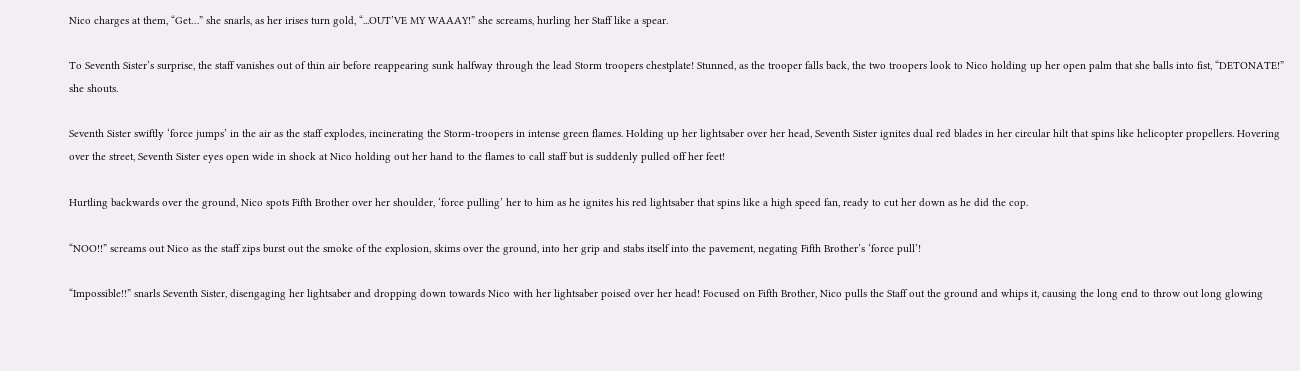Nico charges at them, “Get…” she snarls, as her irises turn gold, “...OUT’VE MY WAAAY!” she screams, hurling her Staff like a spear.

To Seventh Sister’s surprise, the staff vanishes out of thin air before reappearing sunk halfway through the lead Storm troopers chestplate! Stunned, as the trooper falls back, the two troopers look to Nico holding up her open palm that she balls into fist, “DETONATE!” she shouts.

Seventh Sister swiftly ‘force jumps’ in the air as the staff explodes, incinerating the Storm-troopers in intense green flames. Holding up her lightsaber over her head, Seventh Sister ignites dual red blades in her circular hilt that spins like helicopter propellers. Hovering over the street, Seventh Sister eyes open wide in shock at Nico holding out her hand to the flames to call staff but is suddenly pulled off her feet!

Hurtling backwards over the ground, Nico spots Fifth Brother over her shoulder, ‘force pulling’ her to him as he ignites his red lightsaber that spins like a high speed fan, ready to cut her down as he did the cop.

“NOO!!” screams out Nico as the staff zips burst out the smoke of the explosion, skims over the ground, into her grip and stabs itself into the pavement, negating Fifth Brother’s ‘force pull’!

“Impossible!!” snarls Seventh Sister, disengaging her lightsaber and dropping down towards Nico with her lightsaber poised over her head! Focused on Fifth Brother, Nico pulls the Staff out the ground and whips it, causing the long end to throw out long glowing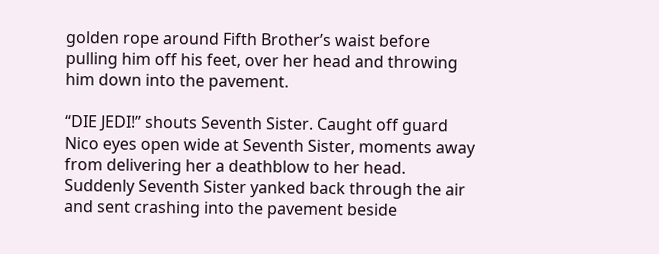golden rope around Fifth Brother’s waist before pulling him off his feet, over her head and throwing him down into the pavement.

“DIE JEDI!” shouts Seventh Sister. Caught off guard Nico eyes open wide at Seventh Sister, moments away from delivering her a deathblow to her head. Suddenly Seventh Sister yanked back through the air and sent crashing into the pavement beside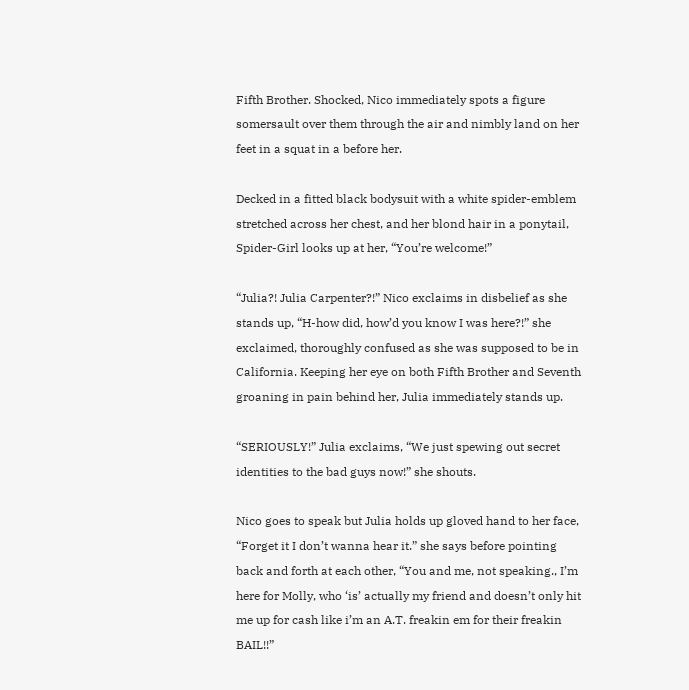Fifth Brother. Shocked, Nico immediately spots a figure somersault over them through the air and nimbly land on her feet in a squat in a before her.

Decked in a fitted black bodysuit with a white spider-emblem stretched across her chest, and her blond hair in a ponytail, Spider-Girl looks up at her, “You’re welcome!”

“Julia?! Julia Carpenter?!” Nico exclaims in disbelief as she stands up, “H-how did, how’d you know I was here?!” she exclaimed, thoroughly confused as she was supposed to be in California. Keeping her eye on both Fifth Brother and Seventh groaning in pain behind her, Julia immediately stands up.

“SERIOUSLY!” Julia exclaims, “We just spewing out secret identities to the bad guys now!” she shouts.

Nico goes to speak but Julia holds up gloved hand to her face, “Forget it I don’t wanna hear it.” she says before pointing back and forth at each other, “You and me, not speaking., I’m here for Molly, who ‘is’ actually my friend and doesn’t only hit me up for cash like i’m an A.T. freakin em for their freakin BAIL!!”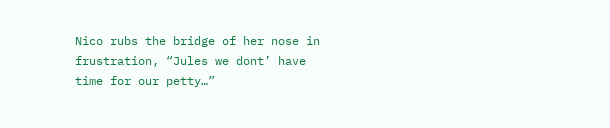Nico rubs the bridge of her nose in frustration, “Jules we dont’ have time for our petty…”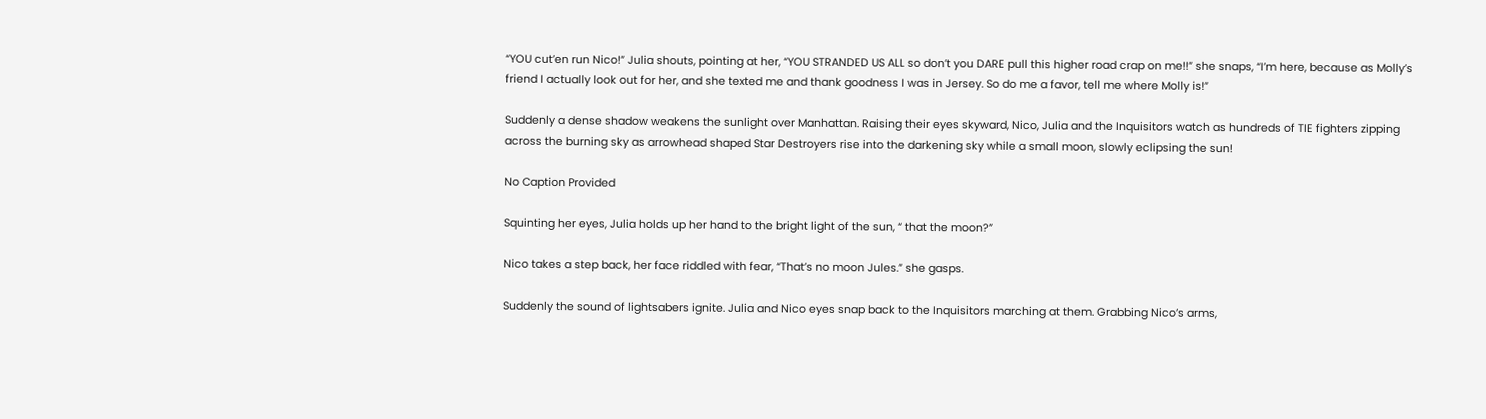“YOU cut’en run Nico!” Julia shouts, pointing at her, “YOU STRANDED US ALL so don’t you DARE pull this higher road crap on me!!” she snaps, “I’m here, because as Molly’s friend I actually look out for her, and she texted me and thank goodness I was in Jersey. So do me a favor, tell me where Molly is!”

Suddenly a dense shadow weakens the sunlight over Manhattan. Raising their eyes skyward, Nico, Julia and the Inquisitors watch as hundreds of TIE fighters zipping across the burning sky as arrowhead shaped Star Destroyers rise into the darkening sky while a small moon, slowly eclipsing the sun!

No Caption Provided

Squinting her eyes, Julia holds up her hand to the bright light of the sun, “ that the moon?”

Nico takes a step back, her face riddled with fear, “That’s no moon Jules.” she gasps.

Suddenly the sound of lightsabers ignite. Julia and Nico eyes snap back to the Inquisitors marching at them. Grabbing Nico’s arms,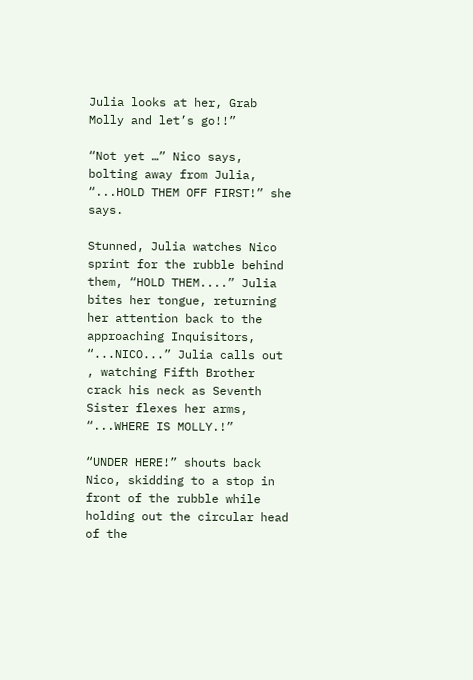Julia looks at her, Grab Molly and let’s go!!”

“Not yet …” Nico says, bolting away from Julia, “...HOLD THEM OFF FIRST!” she says.

Stunned, Julia watches Nico sprint for the rubble behind them, “HOLD THEM....” Julia bites her tongue, returning her attention back to the approaching Inquisitors, “...NICO...” Julia calls out , watching Fifth Brother crack his neck as Seventh Sister flexes her arms, “...WHERE IS MOLLY.!”

“UNDER HERE!” shouts back Nico, skidding to a stop in front of the rubble while holding out the circular head of the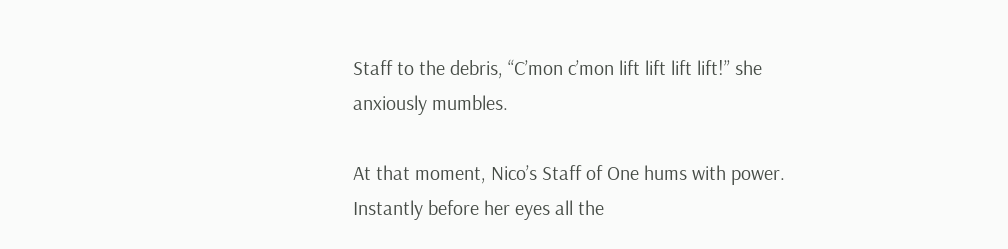Staff to the debris, “C’mon c’mon lift lift lift lift!” she anxiously mumbles.

At that moment, Nico’s Staff of One hums with power. Instantly before her eyes all the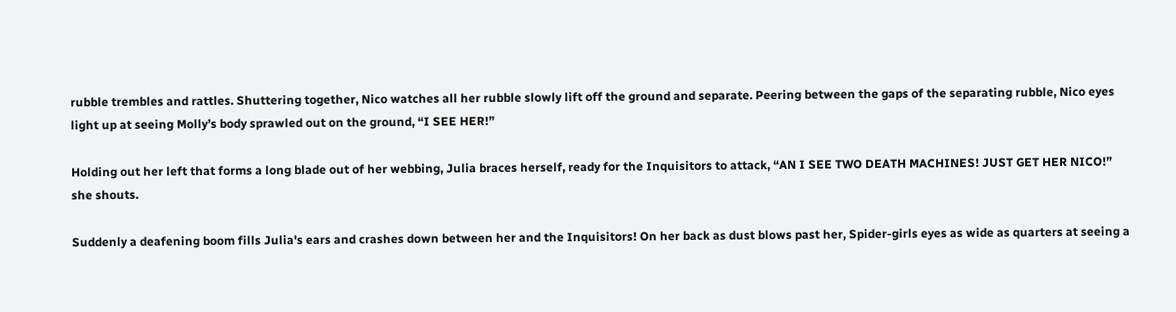rubble trembles and rattles. Shuttering together, Nico watches all her rubble slowly lift off the ground and separate. Peering between the gaps of the separating rubble, Nico eyes light up at seeing Molly’s body sprawled out on the ground, “I SEE HER!”

Holding out her left that forms a long blade out of her webbing, Julia braces herself, ready for the Inquisitors to attack, “AN I SEE TWO DEATH MACHINES! JUST GET HER NICO!” she shouts.

Suddenly a deafening boom fills Julia's ears and crashes down between her and the Inquisitors! On her back as dust blows past her, Spider-girls eyes as wide as quarters at seeing a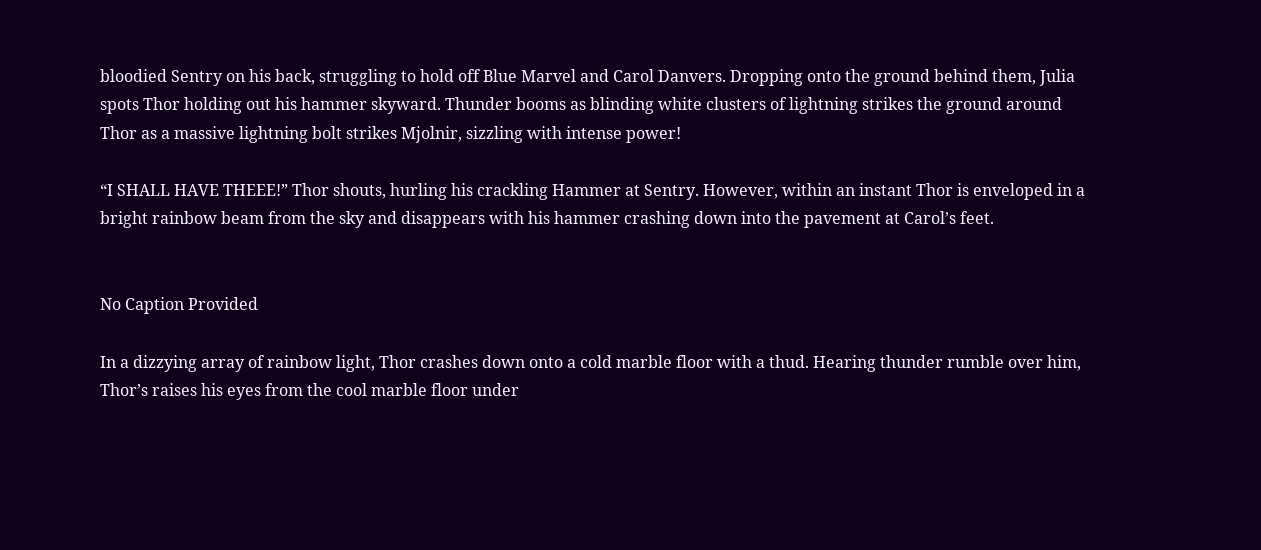bloodied Sentry on his back, struggling to hold off Blue Marvel and Carol Danvers. Dropping onto the ground behind them, Julia spots Thor holding out his hammer skyward. Thunder booms as blinding white clusters of lightning strikes the ground around Thor as a massive lightning bolt strikes Mjolnir, sizzling with intense power!

“I SHALL HAVE THEEE!” Thor shouts, hurling his crackling Hammer at Sentry. However, within an instant Thor is enveloped in a bright rainbow beam from the sky and disappears with his hammer crashing down into the pavement at Carol’s feet.


No Caption Provided

In a dizzying array of rainbow light, Thor crashes down onto a cold marble floor with a thud. Hearing thunder rumble over him, Thor’s raises his eyes from the cool marble floor under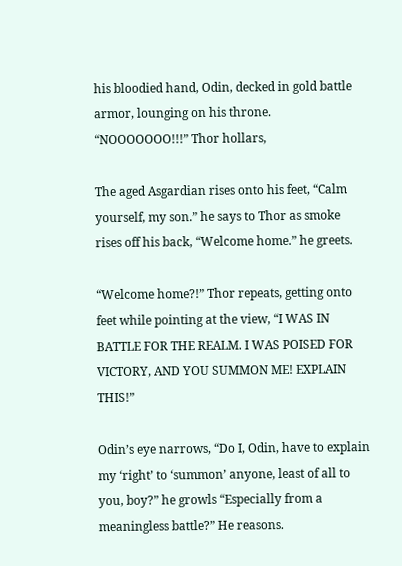his bloodied hand, Odin, decked in gold battle armor, lounging on his throne. “NOOOOOOO!!!” Thor hollars,

The aged Asgardian rises onto his feet, “Calm yourself, my son.” he says to Thor as smoke rises off his back, “Welcome home.” he greets.

“Welcome home?!” Thor repeats, getting onto feet while pointing at the view, “I WAS IN BATTLE FOR THE REALM. I WAS POISED FOR VICTORY, AND YOU SUMMON ME! EXPLAIN THIS!”

Odin’s eye narrows, “Do I, Odin, have to explain my ‘right’ to ‘summon’ anyone, least of all to you, boy?” he growls “Especially from a meaningless battle?” He reasons.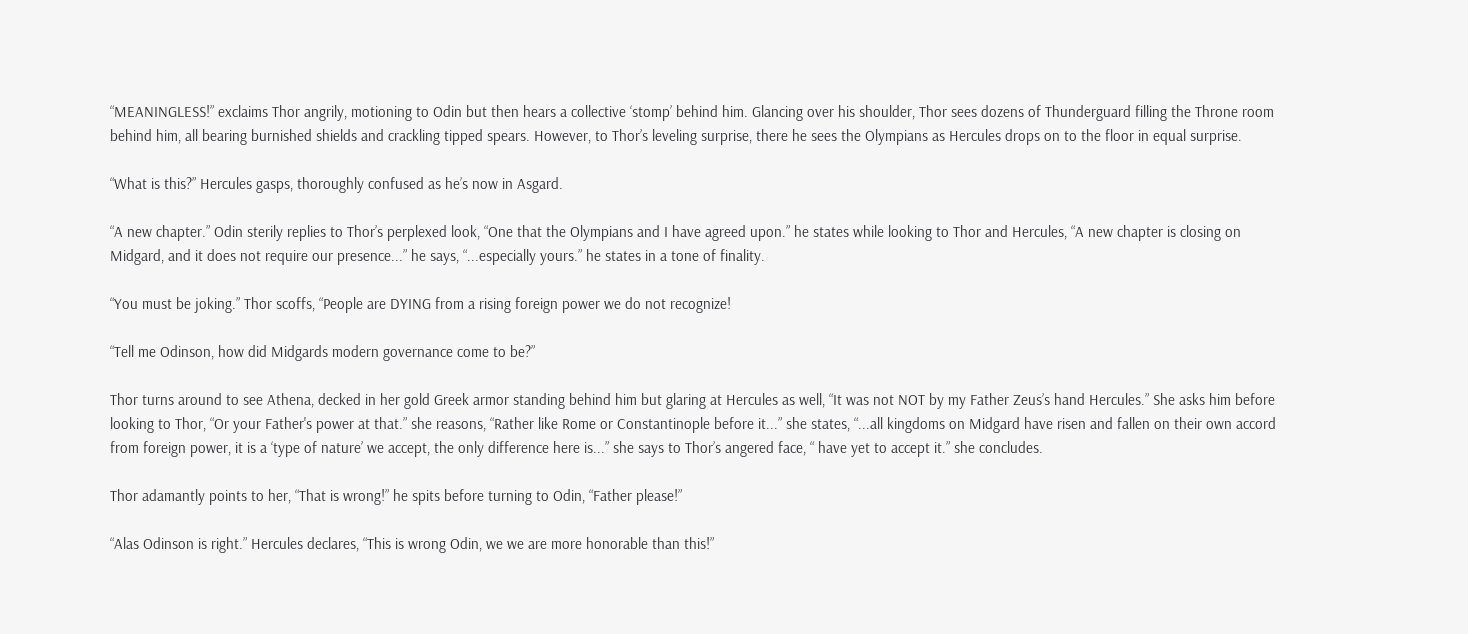“MEANINGLESS!” exclaims Thor angrily, motioning to Odin but then hears a collective ‘stomp’ behind him. Glancing over his shoulder, Thor sees dozens of Thunderguard filling the Throne room behind him, all bearing burnished shields and crackling tipped spears. However, to Thor’s leveling surprise, there he sees the Olympians as Hercules drops on to the floor in equal surprise.

“What is this?” Hercules gasps, thoroughly confused as he’s now in Asgard.

“A new chapter.” Odin sterily replies to Thor’s perplexed look, “One that the Olympians and I have agreed upon.” he states while looking to Thor and Hercules, “A new chapter is closing on Midgard, and it does not require our presence...” he says, “...especially yours.” he states in a tone of finality.

“You must be joking.” Thor scoffs, “People are DYING from a rising foreign power we do not recognize!

“Tell me Odinson, how did Midgards modern governance come to be?”

Thor turns around to see Athena, decked in her gold Greek armor standing behind him but glaring at Hercules as well, “It was not NOT by my Father Zeus’s hand Hercules.” She asks him before looking to Thor, “Or your Father's power at that.” she reasons, “Rather like Rome or Constantinople before it...” she states, “...all kingdoms on Midgard have risen and fallen on their own accord from foreign power, it is a ‘type of nature’ we accept, the only difference here is...” she says to Thor’s angered face, “ have yet to accept it.” she concludes.

Thor adamantly points to her, “That is wrong!” he spits before turning to Odin, “Father please!”

“Alas Odinson is right.” Hercules declares, “This is wrong Odin, we we are more honorable than this!”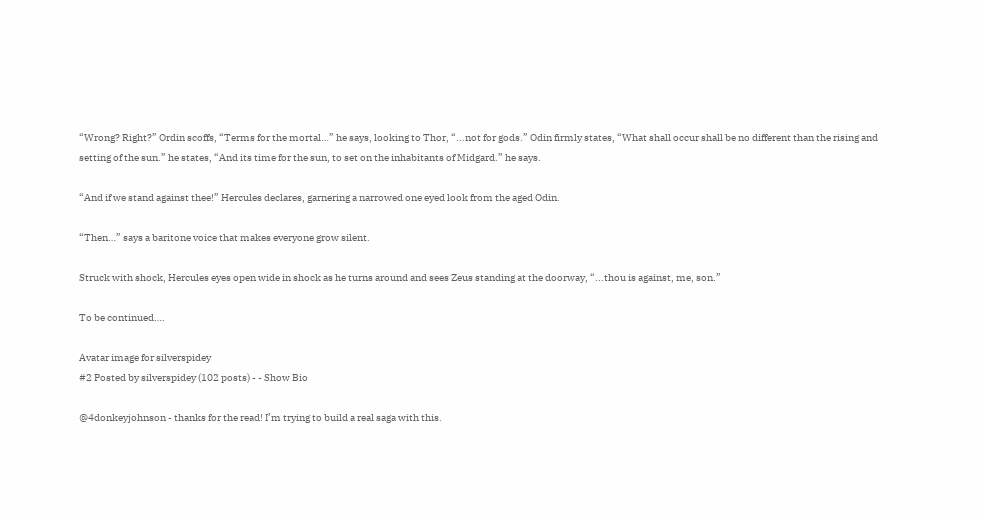“Wrong? Right?” Ordin scoffs, “Terms for the mortal…” he says, looking to Thor, “...not for gods.” Odin firmly states, “What shall occur shall be no different than the rising and setting of the sun.” he states, “And its time for the sun, to set on the inhabitants of Midgard.” he says.

“And if we stand against thee!” Hercules declares, garnering a narrowed one eyed look from the aged Odin.

“Then…” says a baritone voice that makes everyone grow silent.

Struck with shock, Hercules eyes open wide in shock as he turns around and sees Zeus standing at the doorway, “...thou is against, me, son.”

To be continued….

Avatar image for silverspidey
#2 Posted by silverspidey (102 posts) - - Show Bio

@4donkeyjohnson - thanks for the read! I’m trying to build a real saga with this.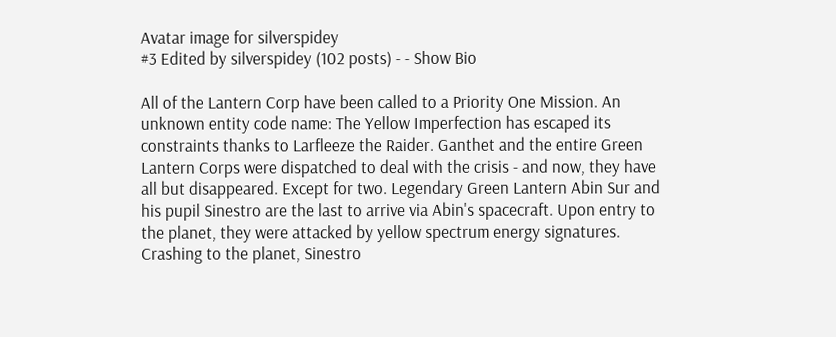Avatar image for silverspidey
#3 Edited by silverspidey (102 posts) - - Show Bio

All of the Lantern Corp have been called to a Priority One Mission. An unknown entity code name: The Yellow Imperfection has escaped its constraints thanks to Larfleeze the Raider. Ganthet and the entire Green Lantern Corps were dispatched to deal with the crisis - and now, they have all but disappeared. Except for two. Legendary Green Lantern Abin Sur and his pupil Sinestro are the last to arrive via Abin's spacecraft. Upon entry to the planet, they were attacked by yellow spectrum energy signatures. Crashing to the planet, Sinestro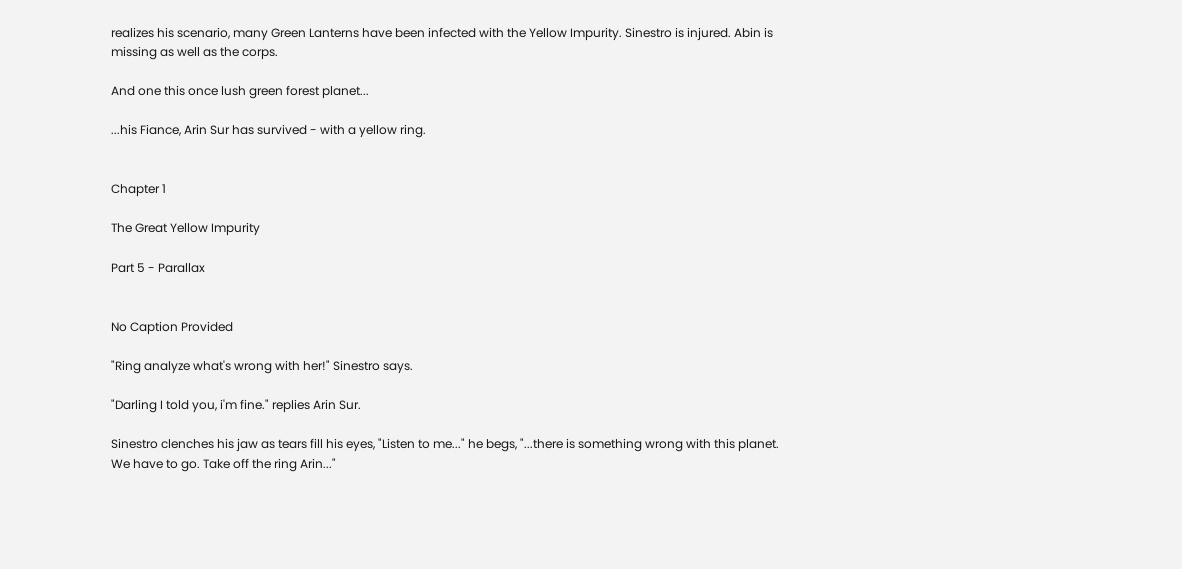realizes his scenario, many Green Lanterns have been infected with the Yellow Impurity. Sinestro is injured. Abin is missing as well as the corps.

And one this once lush green forest planet...

...his Fiance, Arin Sur has survived - with a yellow ring.


Chapter 1

The Great Yellow Impurity

Part 5 - Parallax


No Caption Provided

"Ring analyze what's wrong with her!" Sinestro says.

"Darling I told you, i'm fine." replies Arin Sur.

Sinestro clenches his jaw as tears fill his eyes, "Listen to me..." he begs, "...there is something wrong with this planet. We have to go. Take off the ring Arin..."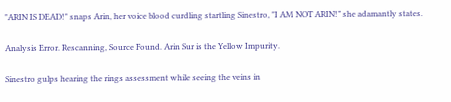"ARIN IS DEAD!" snaps Arin, her voice blood curdling startling Sinestro, "I AM NOT ARIN!” she adamantly states.

Analysis Error. Rescanning, Source Found. Arin Sur is the Yellow Impurity.

Sinestro gulps hearing the rings assessment while seeing the veins in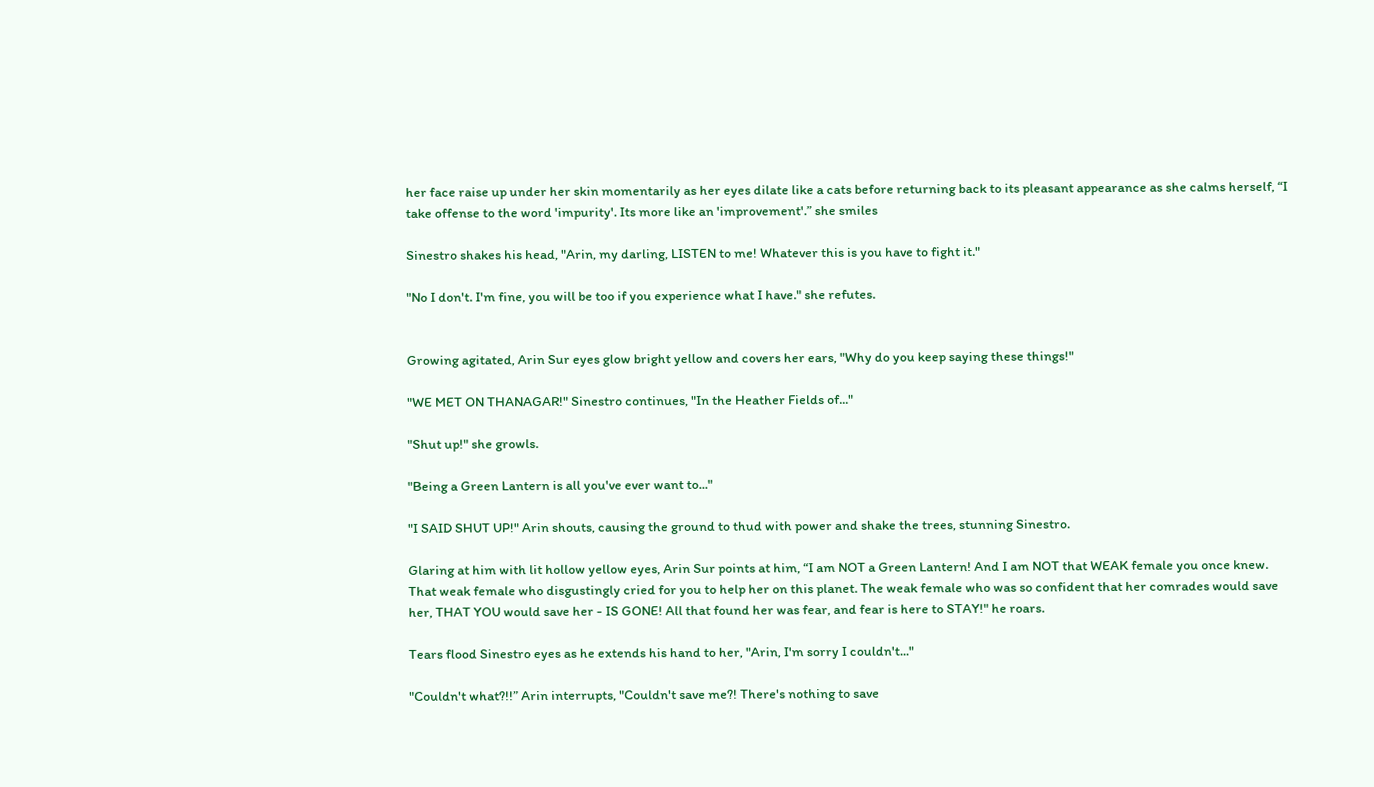her face raise up under her skin momentarily as her eyes dilate like a cats before returning back to its pleasant appearance as she calms herself, “I take offense to the word 'impurity'. Its more like an 'improvement'.” she smiles

Sinestro shakes his head, "Arin, my darling, LISTEN to me! Whatever this is you have to fight it."

"No I don't. I'm fine, you will be too if you experience what I have." she refutes.


Growing agitated, Arin Sur eyes glow bright yellow and covers her ears, "Why do you keep saying these things!"

"WE MET ON THANAGAR!" Sinestro continues, "In the Heather Fields of..."

"Shut up!" she growls.

"Being a Green Lantern is all you've ever want to..."

"I SAID SHUT UP!" Arin shouts, causing the ground to thud with power and shake the trees, stunning Sinestro.

Glaring at him with lit hollow yellow eyes, Arin Sur points at him, “I am NOT a Green Lantern! And I am NOT that WEAK female you once knew. That weak female who disgustingly cried for you to help her on this planet. The weak female who was so confident that her comrades would save her, THAT YOU would save her - IS GONE! All that found her was fear, and fear is here to STAY!" he roars.

Tears flood Sinestro eyes as he extends his hand to her, "Arin, I'm sorry I couldn't..."

"Couldn't what?!!” Arin interrupts, "Couldn't save me?! There's nothing to save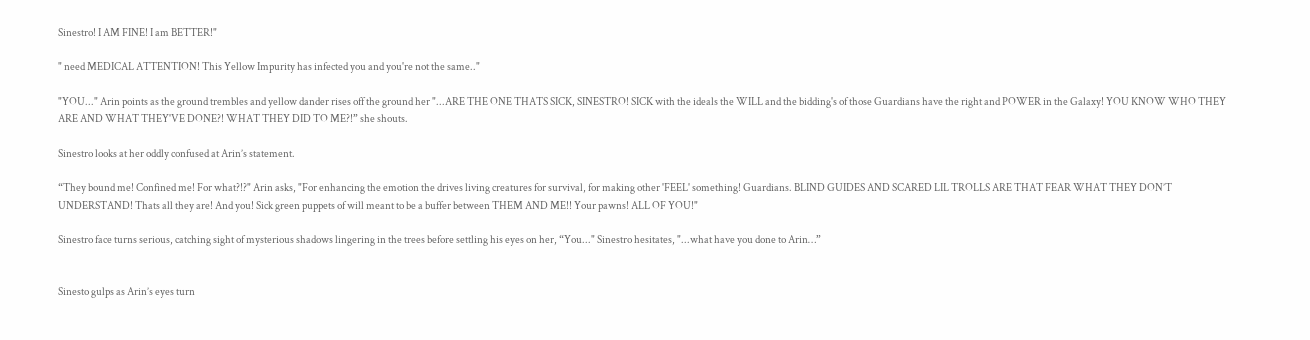Sinestro! I AM FINE! I am BETTER!"

" need MEDICAL ATTENTION! This Yellow Impurity has infected you and you're not the same.."

"YOU..." Arin points as the ground trembles and yellow dander rises off the ground her "...ARE THE ONE THATS SICK, SINESTRO! SICK with the ideals the WILL and the bidding's of those Guardians have the right and POWER in the Galaxy! YOU KNOW WHO THEY ARE AND WHAT THEY'VE DONE?! WHAT THEY DID TO ME?!” she shouts.

Sinestro looks at her oddly confused at Arin’s statement.

“They bound me! Confined me! For what?!?" Arin asks, "For enhancing the emotion the drives living creatures for survival, for making other 'FEEL' something! Guardians. BLIND GUIDES AND SCARED LIL TROLLS ARE THAT FEAR WHAT THEY DON’T UNDERSTAND! Thats all they are! And you! Sick green puppets of will meant to be a buffer between THEM AND ME!! Your pawns! ALL OF YOU!"

Sinestro face turns serious, catching sight of mysterious shadows lingering in the trees before settling his eyes on her, “You..." Sinestro hesitates, "...what have you done to Arin…”


Sinesto gulps as Arin’s eyes turn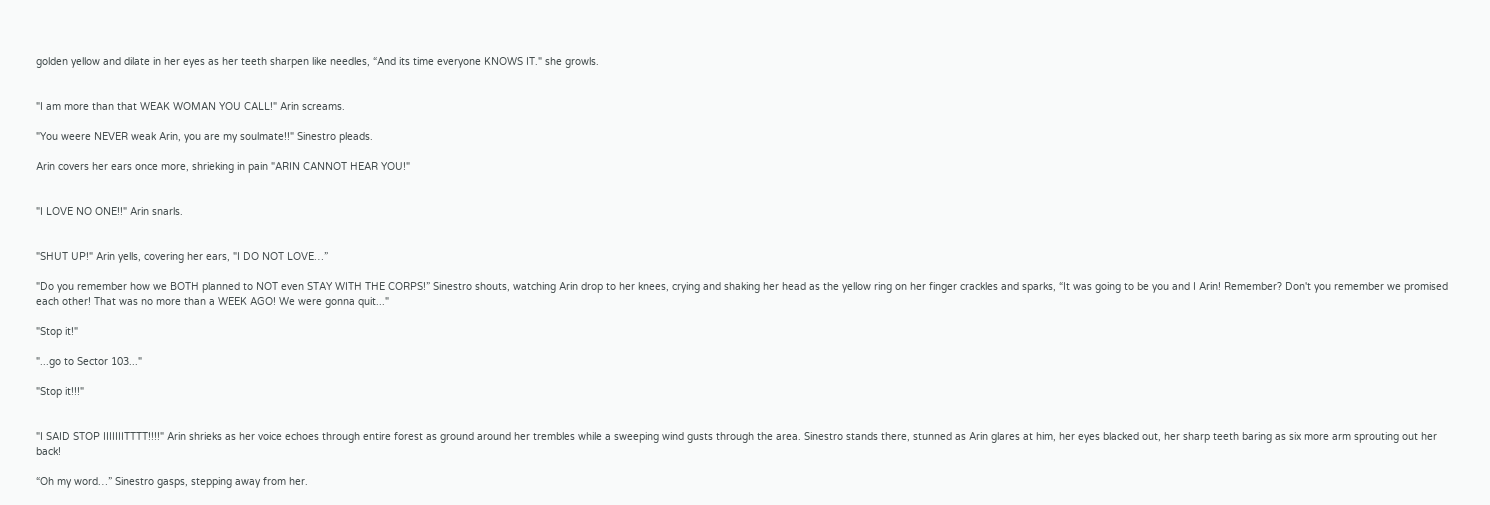golden yellow and dilate in her eyes as her teeth sharpen like needles, “And its time everyone KNOWS IT." she growls.


"I am more than that WEAK WOMAN YOU CALL!" Arin screams.

"You weere NEVER weak Arin, you are my soulmate!!" Sinestro pleads.

Arin covers her ears once more, shrieking in pain "ARIN CANNOT HEAR YOU!"


"I LOVE NO ONE!!" Arin snarls.


"SHUT UP!" Arin yells, covering her ears, "I DO NOT LOVE…”

"Do you remember how we BOTH planned to NOT even STAY WITH THE CORPS!” Sinestro shouts, watching Arin drop to her knees, crying and shaking her head as the yellow ring on her finger crackles and sparks, “It was going to be you and I Arin! Remember? Don't you remember we promised each other! That was no more than a WEEK AGO! We were gonna quit..."

"Stop it!"

"...go to Sector 103..."

"Stop it!!!"


"I SAID STOP IIIIIIITTTT!!!!" Arin shrieks as her voice echoes through entire forest as ground around her trembles while a sweeping wind gusts through the area. Sinestro stands there, stunned as Arin glares at him, her eyes blacked out, her sharp teeth baring as six more arm sprouting out her back!

“Oh my word…” Sinestro gasps, stepping away from her.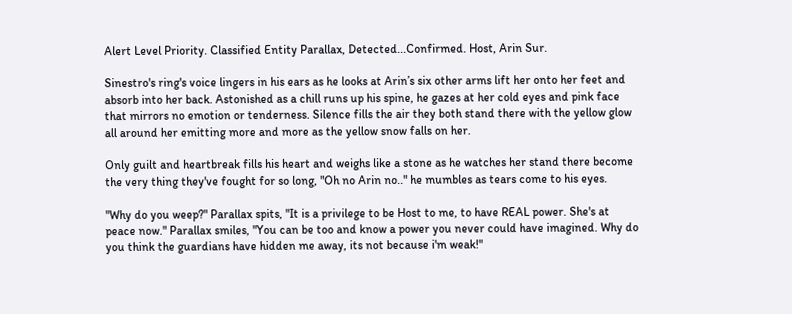Alert Level Priority. Classified Entity Parallax, Detected...Confirmed. Host, Arin Sur.

Sinestro's ring's voice lingers in his ears as he looks at Arin’s six other arms lift her onto her feet and absorb into her back. Astonished as a chill runs up his spine, he gazes at her cold eyes and pink face that mirrors no emotion or tenderness. Silence fills the air they both stand there with the yellow glow all around her emitting more and more as the yellow snow falls on her.

Only guilt and heartbreak fills his heart and weighs like a stone as he watches her stand there become the very thing they've fought for so long, "Oh no Arin no.." he mumbles as tears come to his eyes.

"Why do you weep?" Parallax spits, "It is a privilege to be Host to me, to have REAL power. She's at peace now." Parallax smiles, "You can be too and know a power you never could have imagined. Why do you think the guardians have hidden me away, its not because i'm weak!"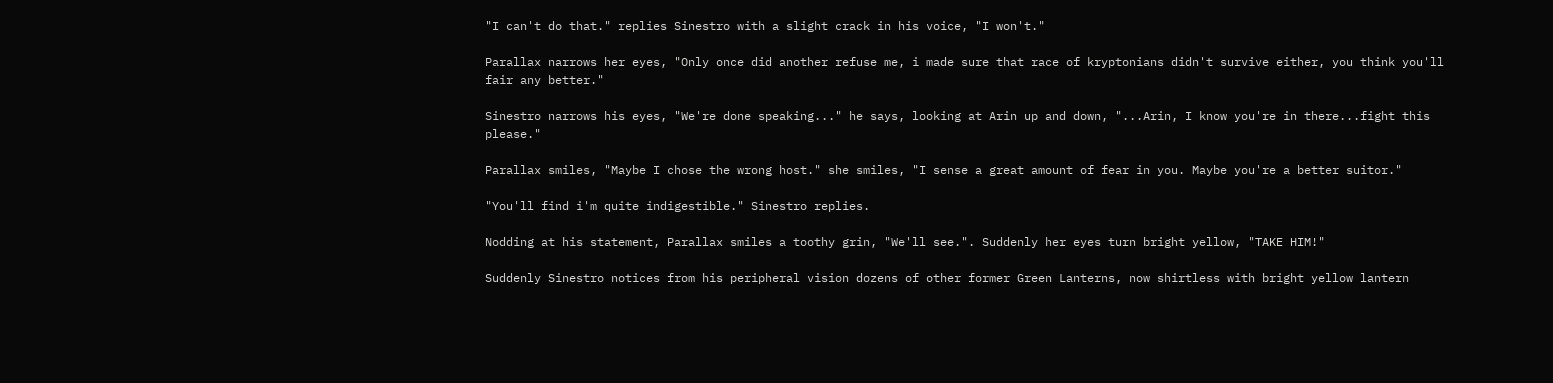"I can't do that." replies Sinestro with a slight crack in his voice, "I won't."

Parallax narrows her eyes, "Only once did another refuse me, i made sure that race of kryptonians didn't survive either, you think you'll fair any better."

Sinestro narrows his eyes, "We're done speaking..." he says, looking at Arin up and down, "...Arin, I know you're in there...fight this please."

Parallax smiles, "Maybe I chose the wrong host." she smiles, "I sense a great amount of fear in you. Maybe you're a better suitor."

"You'll find i'm quite indigestible." Sinestro replies.

Nodding at his statement, Parallax smiles a toothy grin, "We'll see.". Suddenly her eyes turn bright yellow, "TAKE HIM!"

Suddenly Sinestro notices from his peripheral vision dozens of other former Green Lanterns, now shirtless with bright yellow lantern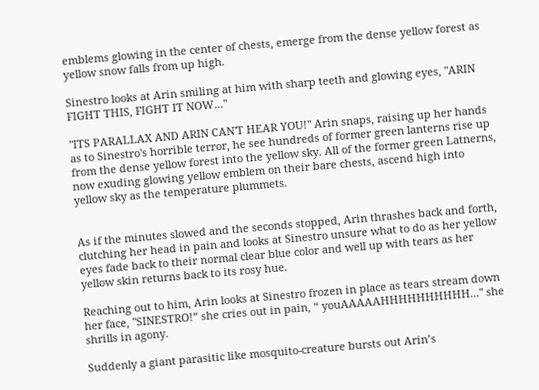emblems glowing in the center of chests, emerge from the dense yellow forest as yellow snow falls from up high.

Sinestro looks at Arin smiling at him with sharp teeth and glowing eyes, "ARIN FIGHT THIS, FIGHT IT NOW..."

"ITS PARALLAX AND ARIN CAN'T HEAR YOU!" Arin snaps, raising up her hands as to Sinestro's horrible terror, he see hundreds of former green lanterns rise up from the dense yellow forest into the yellow sky. All of the former green Latnerns, now exuding glowing yellow emblem on their bare chests, ascend high into yellow sky as the temperature plummets.


As if the minutes slowed and the seconds stopped, Arin thrashes back and forth, clutching her head in pain and looks at Sinestro unsure what to do as her yellow eyes fade back to their normal clear blue color and well up with tears as her yellow skin returns back to its rosy hue.

Reaching out to him, Arin looks at Sinestro frozen in place as tears stream down her face, "SINESTRO!” she cries out in pain, “ youAAAAAHHHHHHHHHH..." she shrills in agony.

Suddenly a giant parasitic like mosquito-creature bursts out Arin’s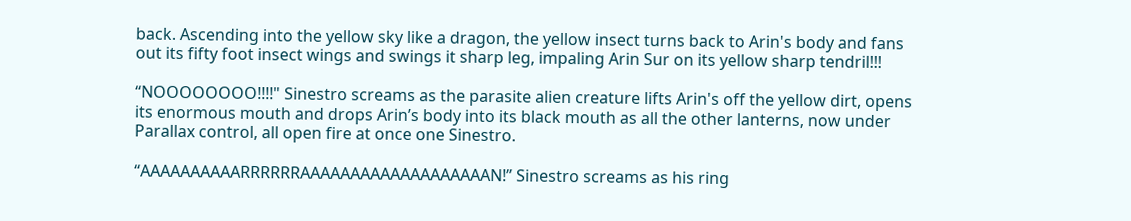back. Ascending into the yellow sky like a dragon, the yellow insect turns back to Arin's body and fans out its fifty foot insect wings and swings it sharp leg, impaling Arin Sur on its yellow sharp tendril!!!

“NOOOOOOOO!!!!" Sinestro screams as the parasite alien creature lifts Arin's off the yellow dirt, opens its enormous mouth and drops Arin’s body into its black mouth as all the other lanterns, now under Parallax control, all open fire at once one Sinestro.

“AAAAAAAAAARRRRRRAAAAAAAAAAAAAAAAAAAN!” Sinestro screams as his ring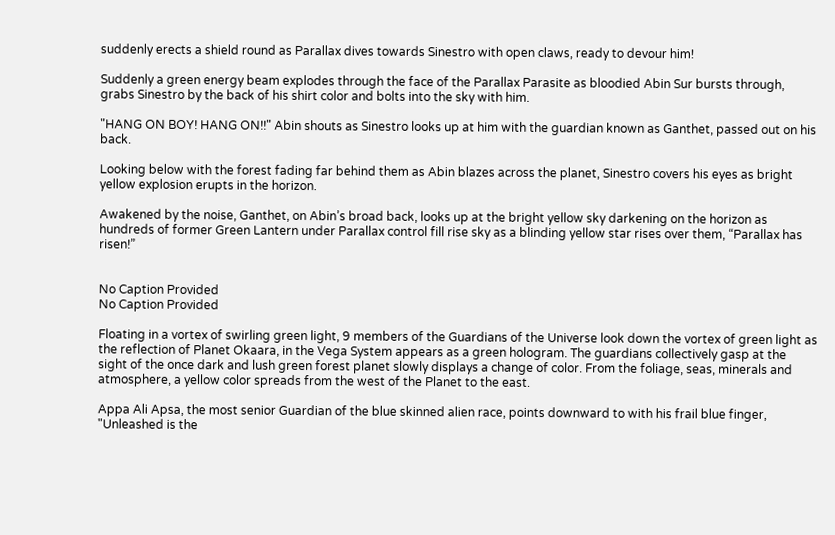suddenly erects a shield round as Parallax dives towards Sinestro with open claws, ready to devour him!

Suddenly a green energy beam explodes through the face of the Parallax Parasite as bloodied Abin Sur bursts through, grabs Sinestro by the back of his shirt color and bolts into the sky with him.

"HANG ON BOY! HANG ON!!" Abin shouts as Sinestro looks up at him with the guardian known as Ganthet, passed out on his back.

Looking below with the forest fading far behind them as Abin blazes across the planet, Sinestro covers his eyes as bright yellow explosion erupts in the horizon.

Awakened by the noise, Ganthet, on Abin’s broad back, looks up at the bright yellow sky darkening on the horizon as hundreds of former Green Lantern under Parallax control fill rise sky as a blinding yellow star rises over them, “Parallax has risen!”


No Caption Provided
No Caption Provided

Floating in a vortex of swirling green light, 9 members of the Guardians of the Universe look down the vortex of green light as the reflection of Planet Okaara, in the Vega System appears as a green hologram. The guardians collectively gasp at the sight of the once dark and lush green forest planet slowly displays a change of color. From the foliage, seas, minerals and atmosphere, a yellow color spreads from the west of the Planet to the east.

Appa Ali Apsa, the most senior Guardian of the blue skinned alien race, points downward to with his frail blue finger, "Unleashed is the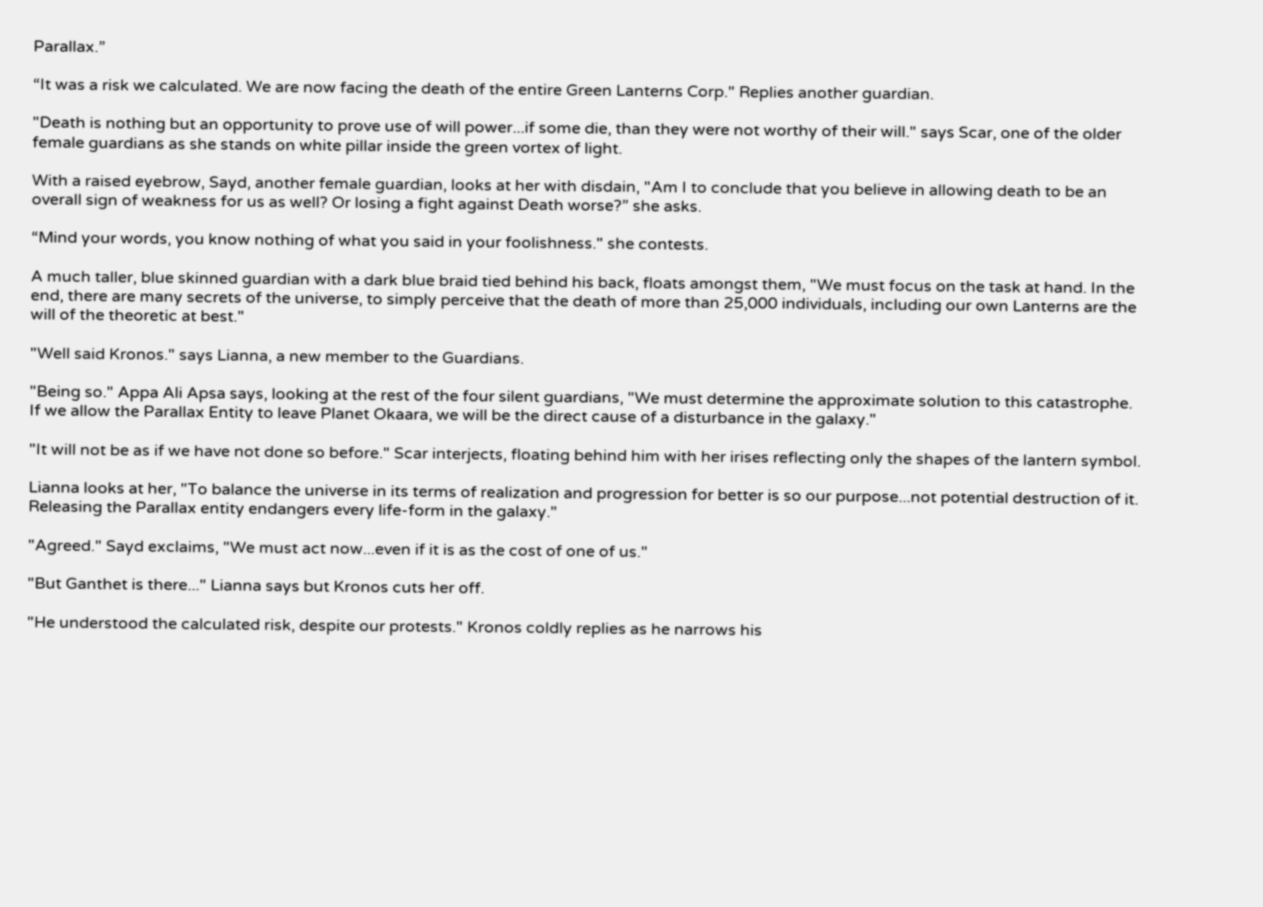Parallax.”

“It was a risk we calculated. We are now facing the death of the entire Green Lanterns Corp." Replies another guardian.

"Death is nothing but an opportunity to prove use of will power...if some die, than they were not worthy of their will." says Scar, one of the older female guardians as she stands on white pillar inside the green vortex of light.

With a raised eyebrow, Sayd, another female guardian, looks at her with disdain, "Am I to conclude that you believe in allowing death to be an overall sign of weakness for us as well? Or losing a fight against Death worse?” she asks.

“Mind your words, you know nothing of what you said in your foolishness." she contests.

A much taller, blue skinned guardian with a dark blue braid tied behind his back, floats amongst them, "We must focus on the task at hand. In the end, there are many secrets of the universe, to simply perceive that the death of more than 25,000 individuals, including our own Lanterns are the will of the theoretic at best."

"Well said Kronos." says Lianna, a new member to the Guardians.

"Being so." Appa Ali Apsa says, looking at the rest of the four silent guardians, "We must determine the approximate solution to this catastrophe. If we allow the Parallax Entity to leave Planet Okaara, we will be the direct cause of a disturbance in the galaxy."

"It will not be as if we have not done so before." Scar interjects, floating behind him with her irises reflecting only the shapes of the lantern symbol.

Lianna looks at her, "To balance the universe in its terms of realization and progression for better is so our purpose...not potential destruction of it. Releasing the Parallax entity endangers every life-form in the galaxy."

"Agreed." Sayd exclaims, "We must act now...even if it is as the cost of one of us."

"But Ganthet is there..." Lianna says but Kronos cuts her off.

"He understood the calculated risk, despite our protests." Kronos coldly replies as he narrows his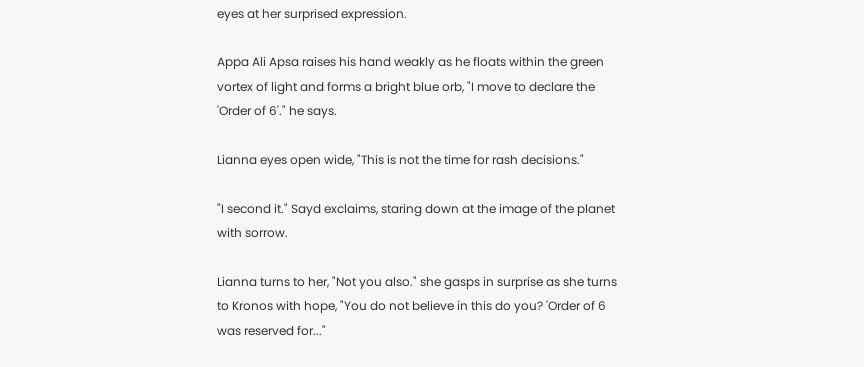eyes at her surprised expression.

Appa Ali Apsa raises his hand weakly as he floats within the green vortex of light and forms a bright blue orb, "I move to declare the 'Order of 6'." he says.

Lianna eyes open wide, "This is not the time for rash decisions."

"I second it." Sayd exclaims, staring down at the image of the planet with sorrow.

Lianna turns to her, "Not you also." she gasps in surprise as she turns to Kronos with hope, "You do not believe in this do you? 'Order of 6 was reserved for..."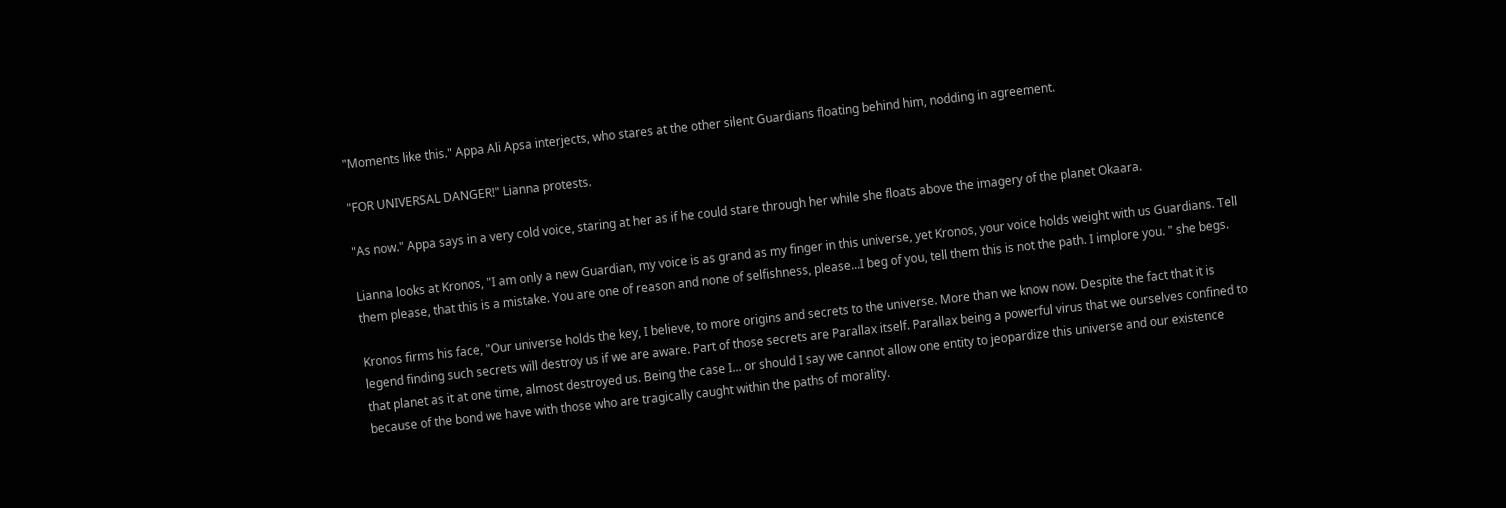"Moments like this." Appa Ali Apsa interjects, who stares at the other silent Guardians floating behind him, nodding in agreement.

"FOR UNIVERSAL DANGER!" Lianna protests.

"As now." Appa says in a very cold voice, staring at her as if he could stare through her while she floats above the imagery of the planet Okaara.

Lianna looks at Kronos, "I am only a new Guardian, my voice is as grand as my finger in this universe, yet Kronos, your voice holds weight with us Guardians. Tell them please, that this is a mistake. You are one of reason and none of selfishness, please...I beg of you, tell them this is not the path. I implore you. " she begs.

Kronos firms his face, "Our universe holds the key, I believe, to more origins and secrets to the universe. More than we know now. Despite the fact that it is legend finding such secrets will destroy us if we are aware. Part of those secrets are Parallax itself. Parallax being a powerful virus that we ourselves confined to that planet as it at one time, almost destroyed us. Being the case I... or should I say we cannot allow one entity to jeopardize this universe and our existence because of the bond we have with those who are tragically caught within the paths of morality.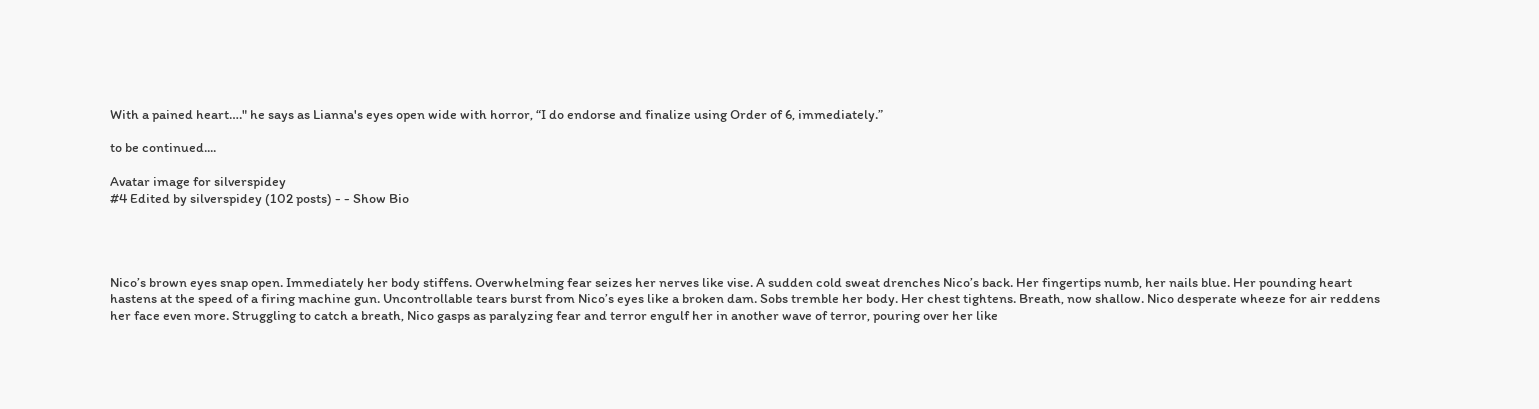With a pained heart…." he says as Lianna's eyes open wide with horror, “I do endorse and finalize using Order of 6, immediately.”

to be continued....

Avatar image for silverspidey
#4 Edited by silverspidey (102 posts) - - Show Bio




Nico’s brown eyes snap open. Immediately her body stiffens. Overwhelming fear seizes her nerves like vise. A sudden cold sweat drenches Nico’s back. Her fingertips numb, her nails blue. Her pounding heart hastens at the speed of a firing machine gun. Uncontrollable tears burst from Nico’s eyes like a broken dam. Sobs tremble her body. Her chest tightens. Breath, now shallow. Nico desperate wheeze for air reddens her face even more. Struggling to catch a breath, Nico gasps as paralyzing fear and terror engulf her in another wave of terror, pouring over her like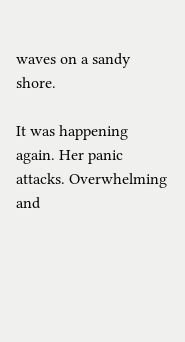waves on a sandy shore.

It was happening again. Her panic attacks. Overwhelming and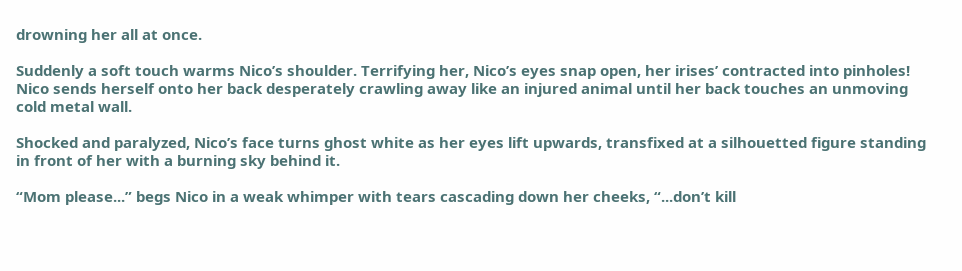drowning her all at once.

Suddenly a soft touch warms Nico’s shoulder. Terrifying her, Nico’s eyes snap open, her irises’ contracted into pinholes! Nico sends herself onto her back desperately crawling away like an injured animal until her back touches an unmoving cold metal wall.

Shocked and paralyzed, Nico’s face turns ghost white as her eyes lift upwards, transfixed at a silhouetted figure standing in front of her with a burning sky behind it.

“Mom please...” begs Nico in a weak whimper with tears cascading down her cheeks, “...don’t kill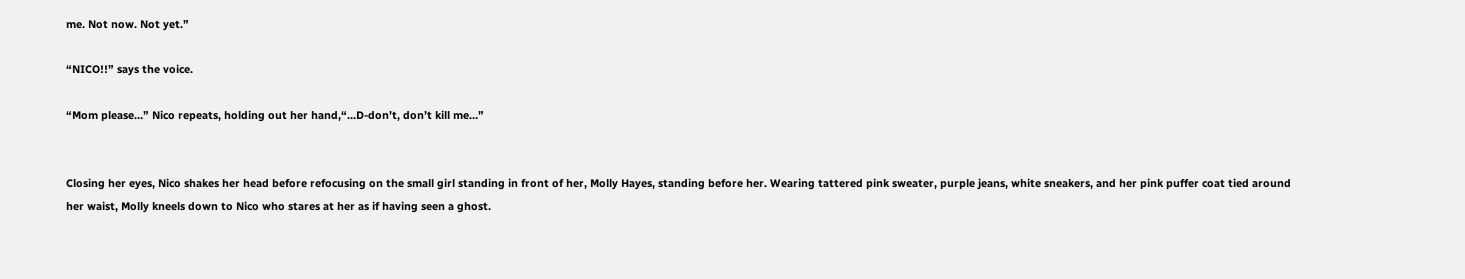me. Not now. Not yet.”

“NICO!!” says the voice.

“Mom please…” Nico repeats, holding out her hand,“...D-don’t, don’t kill me…”


Closing her eyes, Nico shakes her head before refocusing on the small girl standing in front of her, Molly Hayes, standing before her. Wearing tattered pink sweater, purple jeans, white sneakers, and her pink puffer coat tied around her waist, Molly kneels down to Nico who stares at her as if having seen a ghost.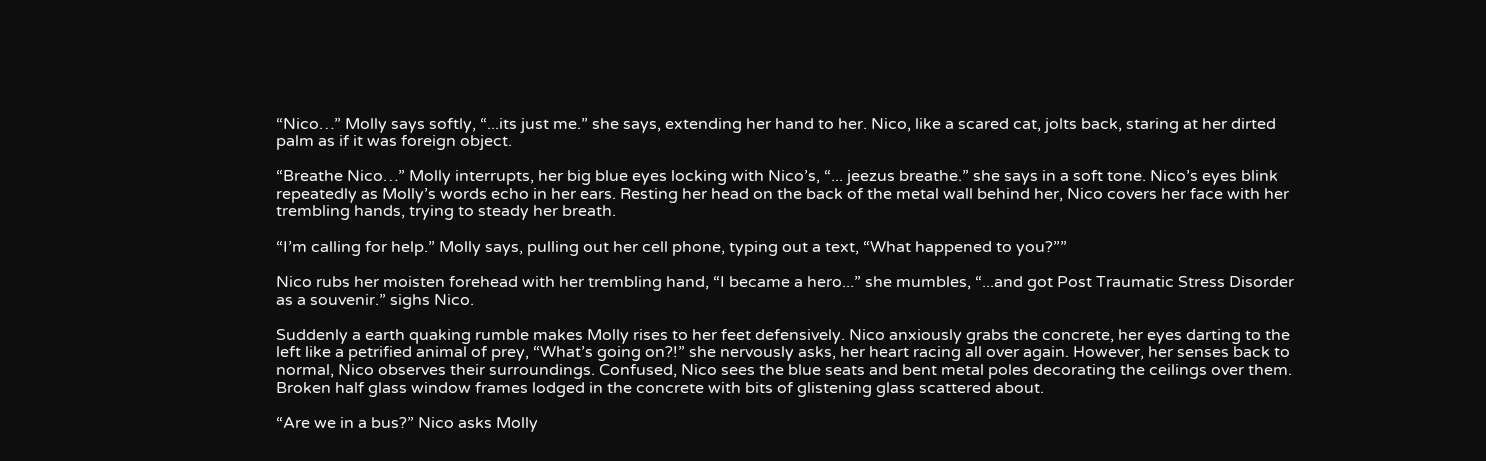“Nico…” Molly says softly, “...its just me.” she says, extending her hand to her. Nico, like a scared cat, jolts back, staring at her dirted palm as if it was foreign object.

“Breathe Nico…” Molly interrupts, her big blue eyes locking with Nico’s, “... jeezus breathe.” she says in a soft tone. Nico’s eyes blink repeatedly as Molly’s words echo in her ears. Resting her head on the back of the metal wall behind her, Nico covers her face with her trembling hands, trying to steady her breath.

“I’m calling for help.” Molly says, pulling out her cell phone, typing out a text, “What happened to you?””

Nico rubs her moisten forehead with her trembling hand, “I became a hero...” she mumbles, “...and got Post Traumatic Stress Disorder as a souvenir.” sighs Nico.

Suddenly a earth quaking rumble makes Molly rises to her feet defensively. Nico anxiously grabs the concrete, her eyes darting to the left like a petrified animal of prey, “What’s going on?!” she nervously asks, her heart racing all over again. However, her senses back to normal, Nico observes their surroundings. Confused, Nico sees the blue seats and bent metal poles decorating the ceilings over them. Broken half glass window frames lodged in the concrete with bits of glistening glass scattered about.

“Are we in a bus?” Nico asks Molly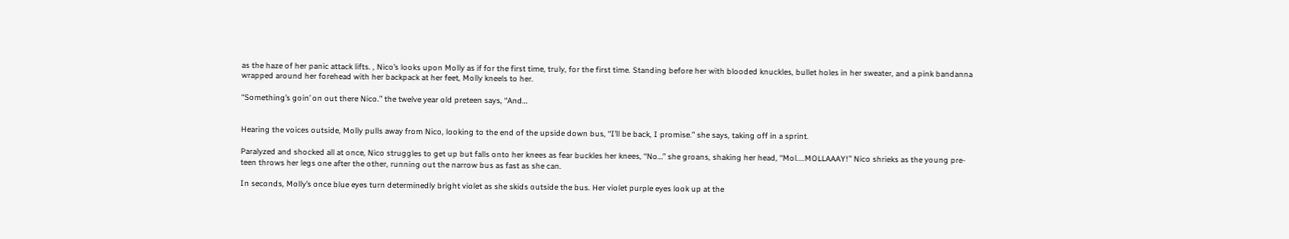as the haze of her panic attack lifts. , Nico’s looks upon Molly as if for the first time, truly, for the first time. Standing before her with blooded knuckles, bullet holes in her sweater, and a pink bandanna wrapped around her forehead with her backpack at her feet, Molly kneels to her.

“Something’s goin’ on out there Nico.” the twelve year old preteen says, “And…


Hearing the voices outside, Molly pulls away from Nico, looking to the end of the upside down bus, “I’ll be back, I promise.” she says, taking off in a sprint.

Paralyzed and shocked all at once, Nico struggles to get up but falls onto her knees as fear buckles her knees, “No…” she groans, shaking her head, “Mol....MOLLAAAY!” Nico shrieks as the young pre-teen throws her legs one after the other, running out the narrow bus as fast as she can.

In seconds, Molly’s once blue eyes turn determinedly bright violet as she skids outside the bus. Her violet purple eyes look up at the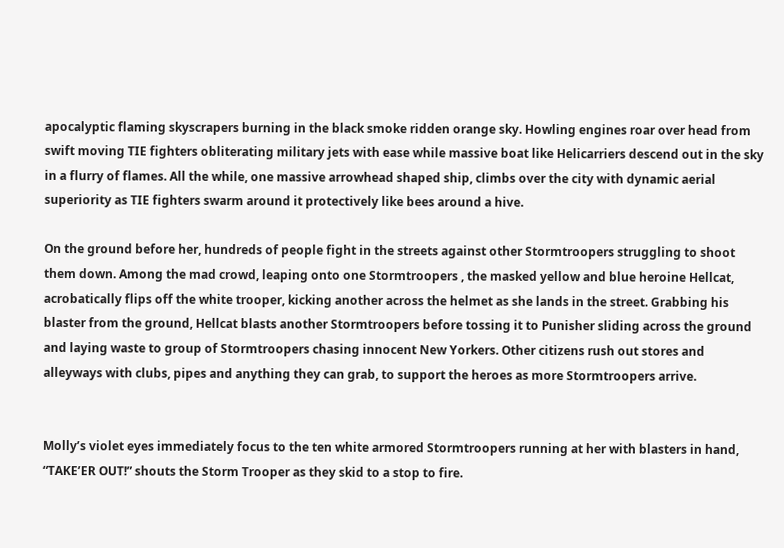apocalyptic flaming skyscrapers burning in the black smoke ridden orange sky. Howling engines roar over head from swift moving TIE fighters obliterating military jets with ease while massive boat like Helicarriers descend out in the sky in a flurry of flames. All the while, one massive arrowhead shaped ship, climbs over the city with dynamic aerial superiority as TIE fighters swarm around it protectively like bees around a hive.

On the ground before her, hundreds of people fight in the streets against other Stormtroopers struggling to shoot them down. Among the mad crowd, leaping onto one Stormtroopers , the masked yellow and blue heroine Hellcat, acrobatically flips off the white trooper, kicking another across the helmet as she lands in the street. Grabbing his blaster from the ground, Hellcat blasts another Stormtroopers before tossing it to Punisher sliding across the ground and laying waste to group of Stormtroopers chasing innocent New Yorkers. Other citizens rush out stores and alleyways with clubs, pipes and anything they can grab, to support the heroes as more Stormtroopers arrive.


Molly’s violet eyes immediately focus to the ten white armored Stormtroopers running at her with blasters in hand, “TAKE’ER OUT!” shouts the Storm Trooper as they skid to a stop to fire.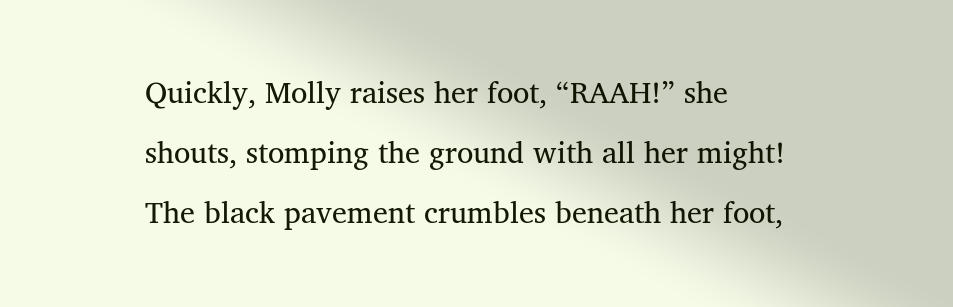Quickly, Molly raises her foot, “RAAH!” she shouts, stomping the ground with all her might! The black pavement crumbles beneath her foot,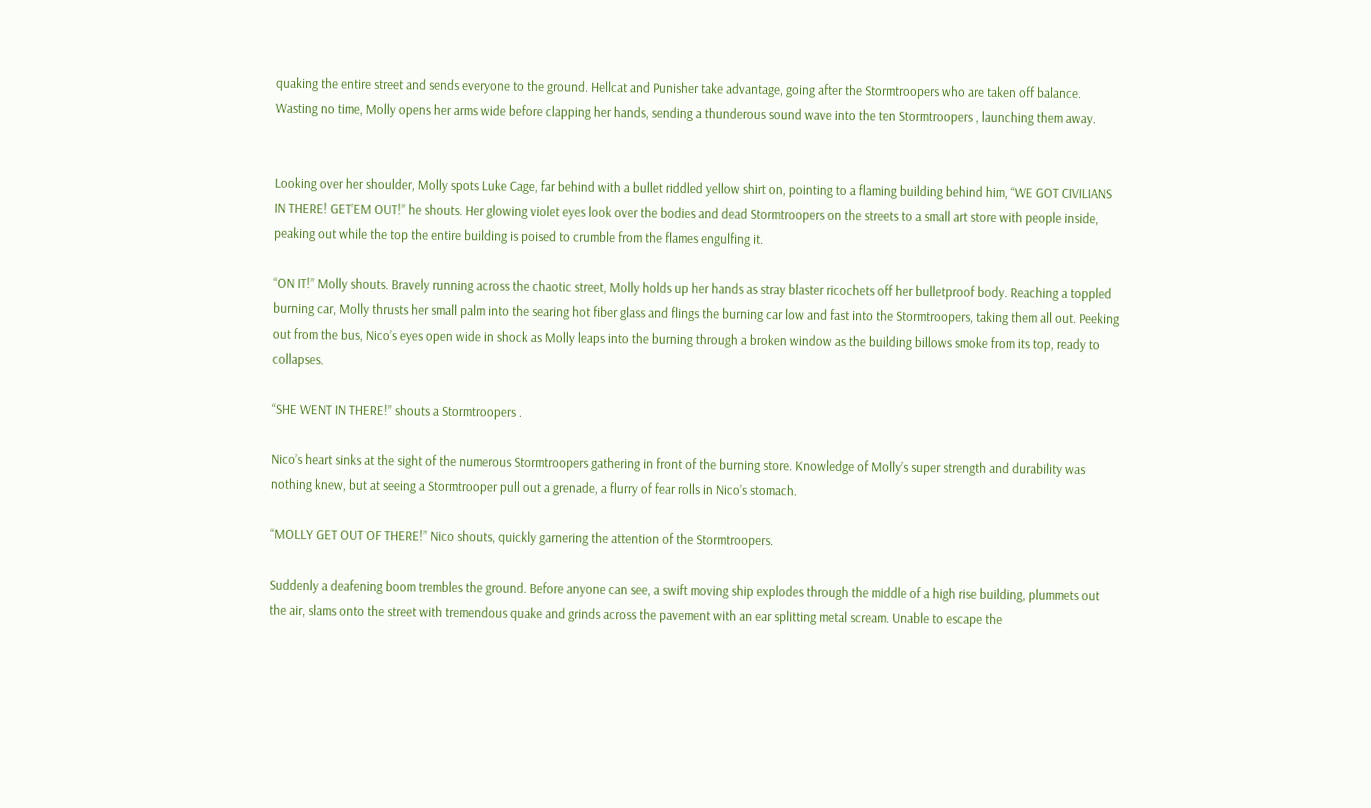quaking the entire street and sends everyone to the ground. Hellcat and Punisher take advantage, going after the Stormtroopers who are taken off balance. Wasting no time, Molly opens her arms wide before clapping her hands, sending a thunderous sound wave into the ten Stormtroopers , launching them away.


Looking over her shoulder, Molly spots Luke Cage, far behind with a bullet riddled yellow shirt on, pointing to a flaming building behind him, “WE GOT CIVILIANS IN THERE! GET’EM OUT!” he shouts. Her glowing violet eyes look over the bodies and dead Stormtroopers on the streets to a small art store with people inside, peaking out while the top the entire building is poised to crumble from the flames engulfing it.

“ON IT!” Molly shouts. Bravely running across the chaotic street, Molly holds up her hands as stray blaster ricochets off her bulletproof body. Reaching a toppled burning car, Molly thrusts her small palm into the searing hot fiber glass and flings the burning car low and fast into the Stormtroopers, taking them all out. Peeking out from the bus, Nico’s eyes open wide in shock as Molly leaps into the burning through a broken window as the building billows smoke from its top, ready to collapses.

“SHE WENT IN THERE!” shouts a Stormtroopers .

Nico’s heart sinks at the sight of the numerous Stormtroopers gathering in front of the burning store. Knowledge of Molly’s super strength and durability was nothing knew, but at seeing a Stormtrooper pull out a grenade, a flurry of fear rolls in Nico’s stomach.

“MOLLY GET OUT OF THERE!” Nico shouts, quickly garnering the attention of the Stormtroopers.

Suddenly a deafening boom trembles the ground. Before anyone can see, a swift moving ship explodes through the middle of a high rise building, plummets out the air, slams onto the street with tremendous quake and grinds across the pavement with an ear splitting metal scream. Unable to escape the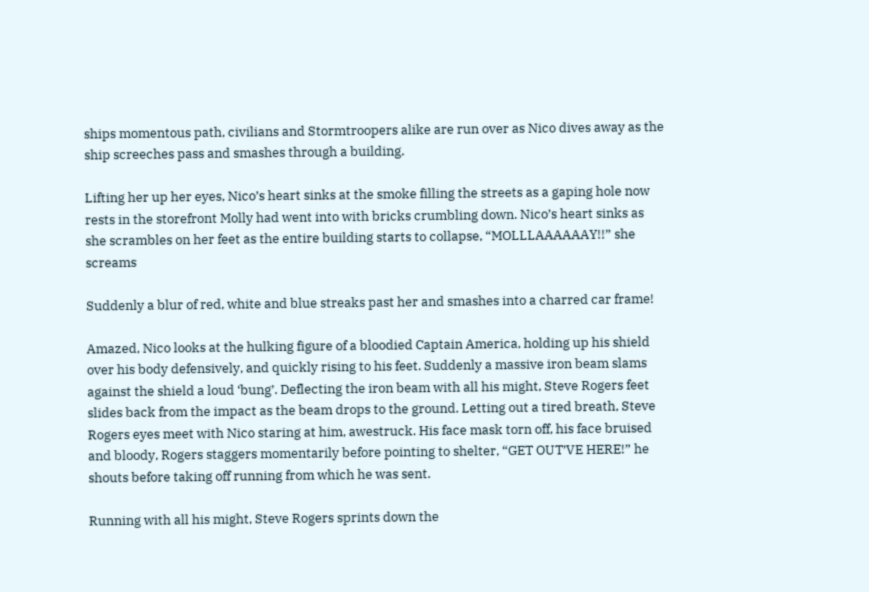ships momentous path, civilians and Stormtroopers alike are run over as Nico dives away as the ship screeches pass and smashes through a building.

Lifting her up her eyes, Nico’s heart sinks at the smoke filling the streets as a gaping hole now rests in the storefront Molly had went into with bricks crumbling down. Nico’s heart sinks as she scrambles on her feet as the entire building starts to collapse, “MOLLLAAAAAAY!!” she screams

Suddenly a blur of red, white and blue streaks past her and smashes into a charred car frame!

Amazed, Nico looks at the hulking figure of a bloodied Captain America, holding up his shield over his body defensively, and quickly rising to his feet. Suddenly a massive iron beam slams against the shield a loud ‘bung’. Deflecting the iron beam with all his might, Steve Rogers feet slides back from the impact as the beam drops to the ground. Letting out a tired breath, Steve Rogers eyes meet with Nico staring at him, awestruck. His face mask torn off, his face bruised and bloody, Rogers staggers momentarily before pointing to shelter, “GET OUT’VE HERE!” he shouts before taking off running from which he was sent.

Running with all his might, Steve Rogers sprints down the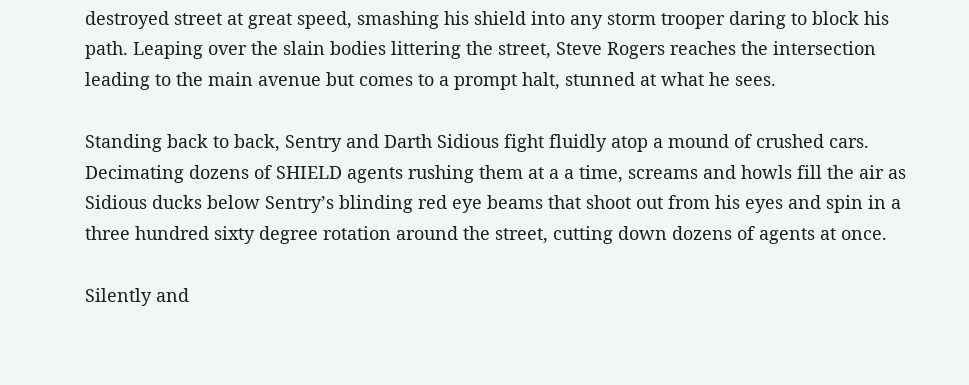destroyed street at great speed, smashing his shield into any storm trooper daring to block his path. Leaping over the slain bodies littering the street, Steve Rogers reaches the intersection leading to the main avenue but comes to a prompt halt, stunned at what he sees.

Standing back to back, Sentry and Darth Sidious fight fluidly atop a mound of crushed cars. Decimating dozens of SHIELD agents rushing them at a a time, screams and howls fill the air as Sidious ducks below Sentry’s blinding red eye beams that shoot out from his eyes and spin in a three hundred sixty degree rotation around the street, cutting down dozens of agents at once.

Silently and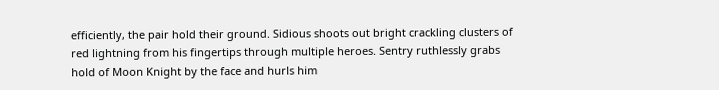efficiently, the pair hold their ground. Sidious shoots out bright crackling clusters of red lightning from his fingertips through multiple heroes. Sentry ruthlessly grabs hold of Moon Knight by the face and hurls him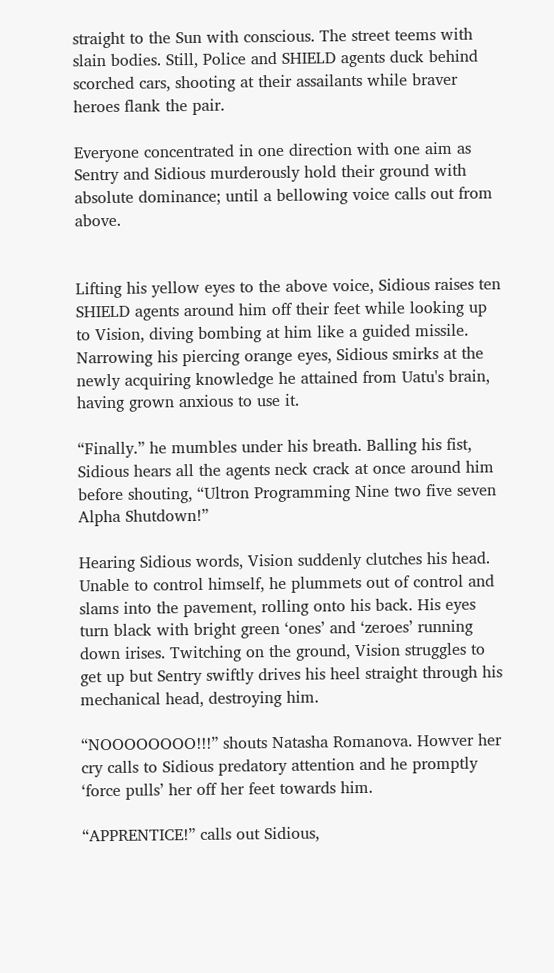straight to the Sun with conscious. The street teems with slain bodies. Still, Police and SHIELD agents duck behind scorched cars, shooting at their assailants while braver heroes flank the pair.

Everyone concentrated in one direction with one aim as Sentry and Sidious murderously hold their ground with absolute dominance; until a bellowing voice calls out from above.


Lifting his yellow eyes to the above voice, Sidious raises ten SHIELD agents around him off their feet while looking up to Vision, diving bombing at him like a guided missile. Narrowing his piercing orange eyes, Sidious smirks at the newly acquiring knowledge he attained from Uatu's brain, having grown anxious to use it.

“Finally.” he mumbles under his breath. Balling his fist, Sidious hears all the agents neck crack at once around him before shouting, “Ultron Programming Nine two five seven Alpha Shutdown!”

Hearing Sidious words, Vision suddenly clutches his head. Unable to control himself, he plummets out of control and slams into the pavement, rolling onto his back. His eyes turn black with bright green ‘ones’ and ‘zeroes’ running down irises. Twitching on the ground, Vision struggles to get up but Sentry swiftly drives his heel straight through his mechanical head, destroying him.

“NOOOOOOOO!!!” shouts Natasha Romanova. Howver her cry calls to Sidious predatory attention and he promptly ‘force pulls’ her off her feet towards him.

“APPRENTICE!” calls out Sidious,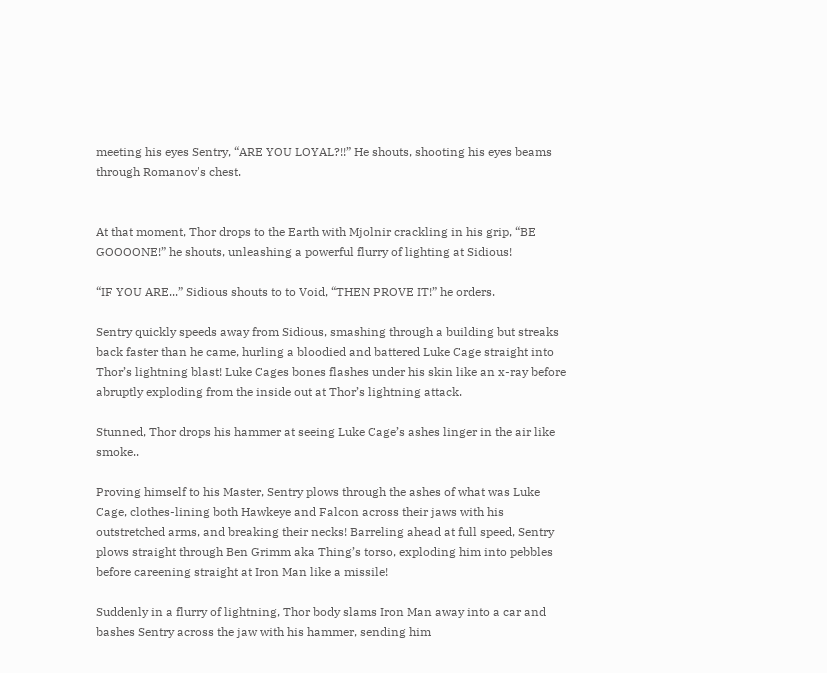meeting his eyes Sentry, “ARE YOU LOYAL?!!” He shouts, shooting his eyes beams through Romanov's chest.


At that moment, Thor drops to the Earth with Mjolnir crackling in his grip, “BE GOOOONE!” he shouts, unleashing a powerful flurry of lighting at Sidious!

“IF YOU ARE...” Sidious shouts to to Void, “THEN PROVE IT!” he orders.

Sentry quickly speeds away from Sidious, smashing through a building but streaks back faster than he came, hurling a bloodied and battered Luke Cage straight into Thor’s lightning blast! Luke Cages bones flashes under his skin like an x-ray before abruptly exploding from the inside out at Thor’s lightning attack.

Stunned, Thor drops his hammer at seeing Luke Cage’s ashes linger in the air like smoke..

Proving himself to his Master, Sentry plows through the ashes of what was Luke Cage, clothes-lining both Hawkeye and Falcon across their jaws with his outstretched arms, and breaking their necks! Barreling ahead at full speed, Sentry plows straight through Ben Grimm aka Thing’s torso, exploding him into pebbles before careening straight at Iron Man like a missile!

Suddenly in a flurry of lightning, Thor body slams Iron Man away into a car and bashes Sentry across the jaw with his hammer, sending him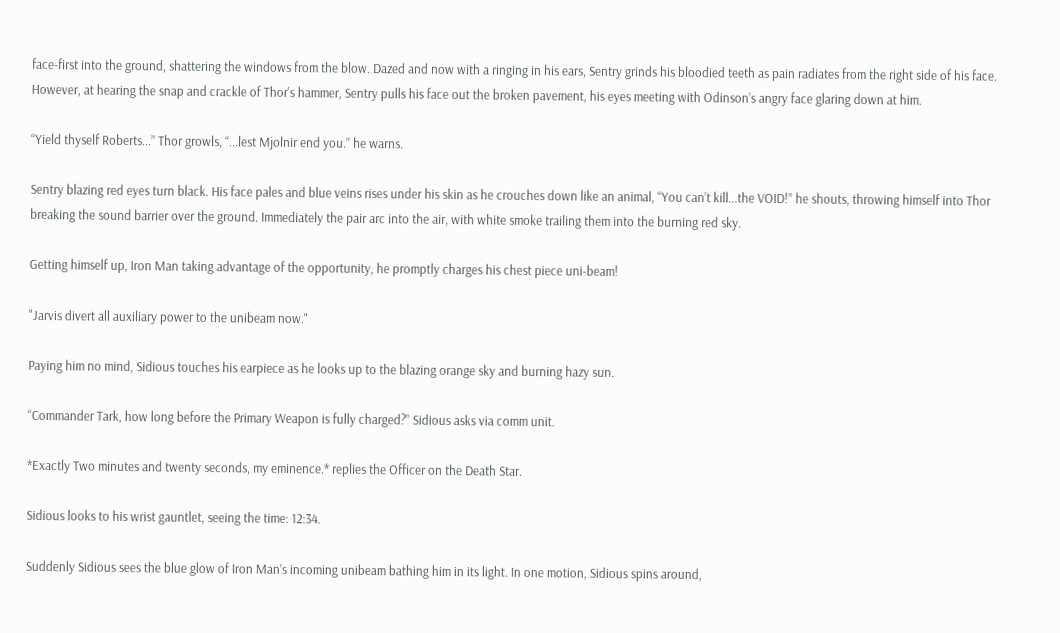face-first into the ground, shattering the windows from the blow. Dazed and now with a ringing in his ears, Sentry grinds his bloodied teeth as pain radiates from the right side of his face. However, at hearing the snap and crackle of Thor's hammer, Sentry pulls his face out the broken pavement, his eyes meeting with Odinson’s angry face glaring down at him.

“Yield thyself Roberts...” Thor growls, “...lest Mjolnir end you.” he warns.

Sentry blazing red eyes turn black. His face pales and blue veins rises under his skin as he crouches down like an animal, “You can’t kill...the VOID!” he shouts, throwing himself into Thor breaking the sound barrier over the ground. Immediately the pair arc into the air, with white smoke trailing them into the burning red sky.

Getting himself up, Iron Man taking advantage of the opportunity, he promptly charges his chest piece uni-beam!

"Jarvis divert all auxiliary power to the unibeam now."

Paying him no mind, Sidious touches his earpiece as he looks up to the blazing orange sky and burning hazy sun.

“Commander Tark, how long before the Primary Weapon is fully charged?” Sidious asks via comm unit.

*Exactly Two minutes and twenty seconds, my eminence.* replies the Officer on the Death Star.

Sidious looks to his wrist gauntlet, seeing the time: 12:34.

Suddenly Sidious sees the blue glow of Iron Man’s incoming unibeam bathing him in its light. In one motion, Sidious spins around,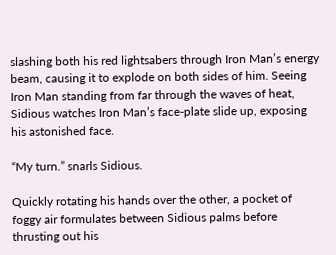slashing both his red lightsabers through Iron Man’s energy beam, causing it to explode on both sides of him. Seeing Iron Man standing from far through the waves of heat, Sidious watches Iron Man’s face-plate slide up, exposing his astonished face.

“My turn.” snarls Sidious.

Quickly rotating his hands over the other, a pocket of foggy air formulates between Sidious palms before thrusting out his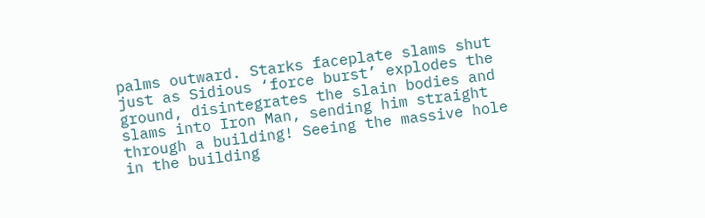palms outward. Starks faceplate slams shut just as Sidious ‘force burst’ explodes the ground, disintegrates the slain bodies and slams into Iron Man, sending him straight through a building! Seeing the massive hole in the building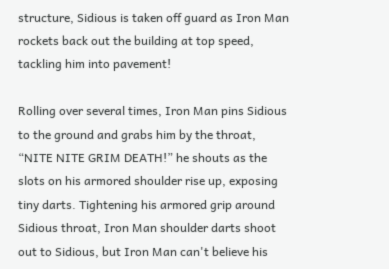structure, Sidious is taken off guard as Iron Man rockets back out the building at top speed, tackling him into pavement!

Rolling over several times, Iron Man pins Sidious to the ground and grabs him by the throat, “NITE NITE GRIM DEATH!” he shouts as the slots on his armored shoulder rise up, exposing tiny darts. Tightening his armored grip around Sidious throat, Iron Man shoulder darts shoot out to Sidious, but Iron Man can't believe his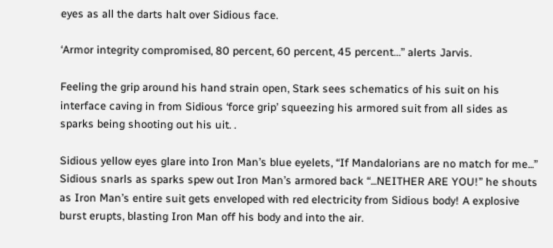eyes as all the darts halt over Sidious face.

‘Armor integrity compromised, 80 percent, 60 percent, 45 percent…’’ alerts Jarvis.

Feeling the grip around his hand strain open, Stark sees schematics of his suit on his interface caving in from Sidious ‘force grip’ squeezing his armored suit from all sides as sparks being shooting out his uit. .

Sidious yellow eyes glare into Iron Man’s blue eyelets, “If Mandalorians are no match for me...” Sidious snarls as sparks spew out Iron Man’s armored back “...NEITHER ARE YOU!” he shouts as Iron Man’s entire suit gets enveloped with red electricity from Sidious body! A explosive burst erupts, blasting Iron Man off his body and into the air.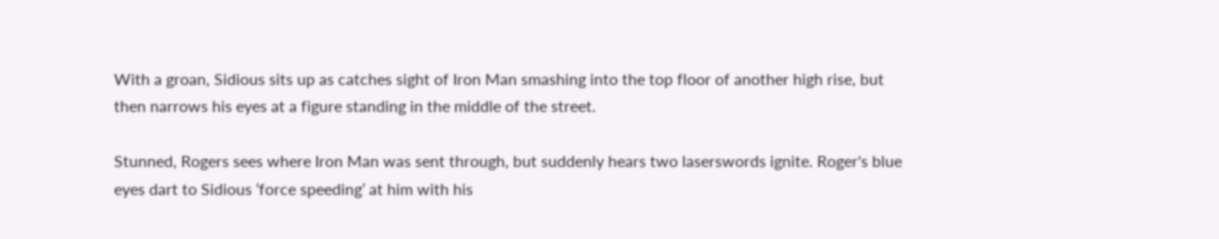With a groan, Sidious sits up as catches sight of Iron Man smashing into the top floor of another high rise, but then narrows his eyes at a figure standing in the middle of the street.

Stunned, Rogers sees where Iron Man was sent through, but suddenly hears two laserswords ignite. Roger's blue eyes dart to Sidious ‘force speeding’ at him with his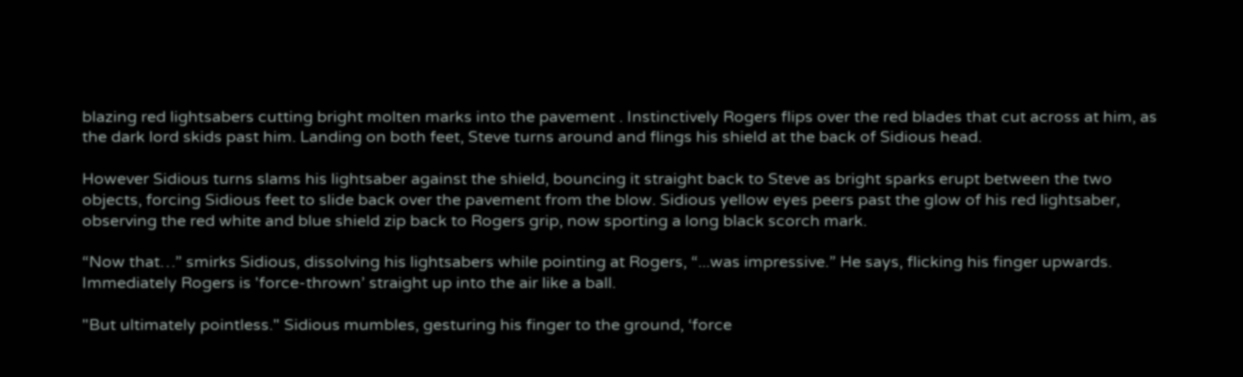blazing red lightsabers cutting bright molten marks into the pavement . Instinctively Rogers flips over the red blades that cut across at him, as the dark lord skids past him. Landing on both feet, Steve turns around and flings his shield at the back of Sidious head.

However Sidious turns slams his lightsaber against the shield, bouncing it straight back to Steve as bright sparks erupt between the two objects, forcing Sidious feet to slide back over the pavement from the blow. Sidious yellow eyes peers past the glow of his red lightsaber, observing the red white and blue shield zip back to Rogers grip, now sporting a long black scorch mark.

“Now that…” smirks Sidious, dissolving his lightsabers while pointing at Rogers, “...was impressive.” He says, flicking his finger upwards. Immediately Rogers is 'force-thrown’ straight up into the air like a ball.

"But ultimately pointless." Sidious mumbles, gesturing his finger to the ground, ‘force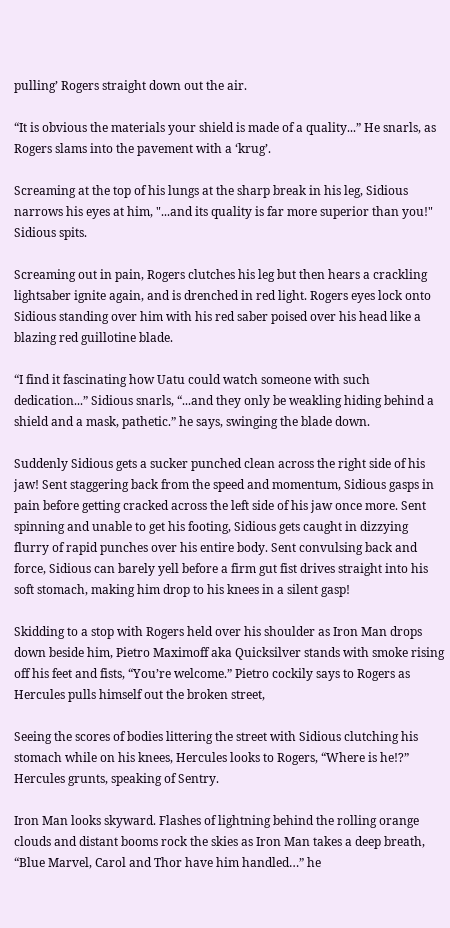pulling’ Rogers straight down out the air.

“It is obvious the materials your shield is made of a quality...” He snarls, as Rogers slams into the pavement with a ‘krug’.

Screaming at the top of his lungs at the sharp break in his leg, Sidious narrows his eyes at him, "...and its quality is far more superior than you!" Sidious spits.

Screaming out in pain, Rogers clutches his leg but then hears a crackling lightsaber ignite again, and is drenched in red light. Rogers eyes lock onto Sidious standing over him with his red saber poised over his head like a blazing red guillotine blade.

“I find it fascinating how Uatu could watch someone with such dedication...” Sidious snarls, “...and they only be weakling hiding behind a shield and a mask, pathetic.” he says, swinging the blade down.

Suddenly Sidious gets a sucker punched clean across the right side of his jaw! Sent staggering back from the speed and momentum, Sidious gasps in pain before getting cracked across the left side of his jaw once more. Sent spinning and unable to get his footing, Sidious gets caught in dizzying flurry of rapid punches over his entire body. Sent convulsing back and force, Sidious can barely yell before a firm gut fist drives straight into his soft stomach, making him drop to his knees in a silent gasp!

Skidding to a stop with Rogers held over his shoulder as Iron Man drops down beside him, Pietro Maximoff aka Quicksilver stands with smoke rising off his feet and fists, “You’re welcome.” Pietro cockily says to Rogers as Hercules pulls himself out the broken street,

Seeing the scores of bodies littering the street with Sidious clutching his stomach while on his knees, Hercules looks to Rogers, “Where is he!?” Hercules grunts, speaking of Sentry.

Iron Man looks skyward. Flashes of lightning behind the rolling orange clouds and distant booms rock the skies as Iron Man takes a deep breath, “Blue Marvel, Carol and Thor have him handled…” he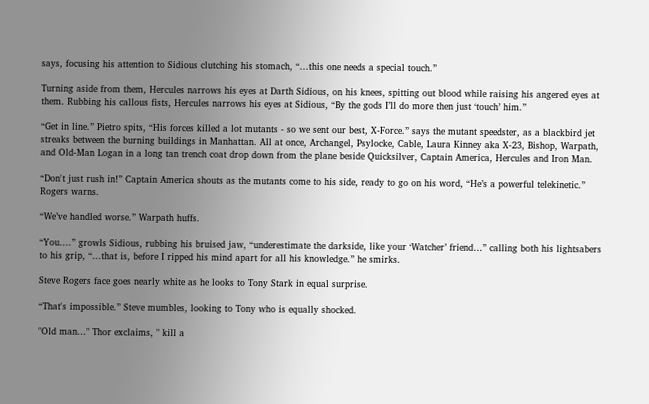says, focusing his attention to Sidious clutching his stomach, “...this one needs a special touch.”

Turning aside from them, Hercules narrows his eyes at Darth Sidious, on his knees, spitting out blood while raising his angered eyes at them. Rubbing his callous fists, Hercules narrows his eyes at Sidious, “By the gods I’ll do more then just ‘touch’ him.”

“Get in line.” Pietro spits, “His forces killed a lot mutants - so we sent our best, X-Force.” says the mutant speedster, as a blackbird jet streaks between the burning buildings in Manhattan. All at once, Archangel, Psylocke, Cable, Laura Kinney aka X-23, Bishop, Warpath, and Old-Man Logan in a long tan trench coat drop down from the plane beside Quicksilver, Captain America, Hercules and Iron Man.

“Don't just rush in!” Captain America shouts as the mutants come to his side, ready to go on his word, “He’s a powerful telekinetic.” Rogers warns.

“We’ve handled worse.” Warpath huffs.

“You....” growls Sidious, rubbing his bruised jaw, “underestimate the darkside, like your ‘Watcher’ friend…” calling both his lightsabers to his grip, “...that is, before I ripped his mind apart for all his knowledge.” he smirks.

Steve Rogers face goes nearly white as he looks to Tony Stark in equal surprise.

“That's impossible.” Steve mumbles, looking to Tony who is equally shocked.

"Old man..." Thor exclaims, " kill a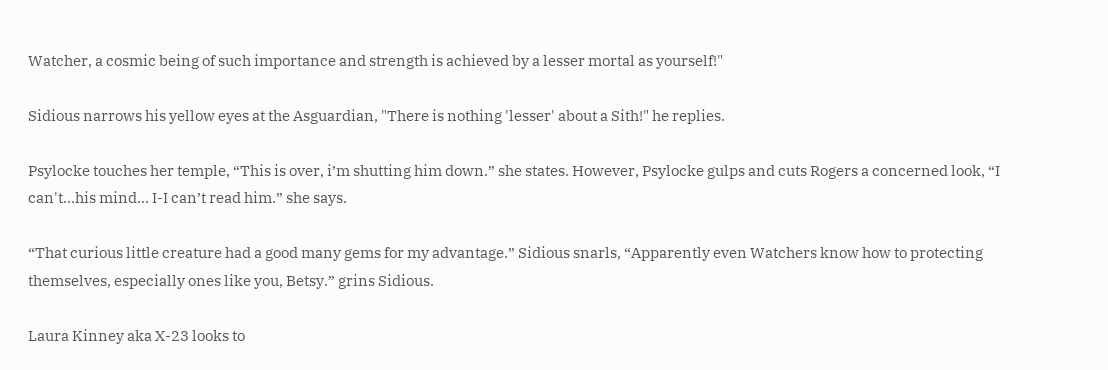Watcher, a cosmic being of such importance and strength is achieved by a lesser mortal as yourself!"

Sidious narrows his yellow eyes at the Asguardian, "There is nothing 'lesser' about a Sith!" he replies.

Psylocke touches her temple, “This is over, i’m shutting him down.” she states. However, Psylocke gulps and cuts Rogers a concerned look, “I can't...his mind... I-I can’t read him.” she says.

“That curious little creature had a good many gems for my advantage.” Sidious snarls, “Apparently even Watchers know how to protecting themselves, especially ones like you, Betsy.” grins Sidious.

Laura Kinney aka X-23 looks to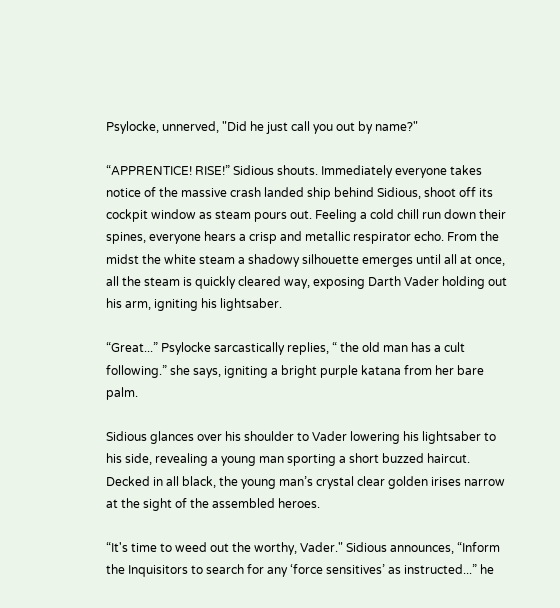Psylocke, unnerved, "Did he just call you out by name?"

“APPRENTICE! RISE!” Sidious shouts. Immediately everyone takes notice of the massive crash landed ship behind Sidious, shoot off its cockpit window as steam pours out. Feeling a cold chill run down their spines, everyone hears a crisp and metallic respirator echo. From the midst the white steam a shadowy silhouette emerges until all at once, all the steam is quickly cleared way, exposing Darth Vader holding out his arm, igniting his lightsaber.

“Great...” Psylocke sarcastically replies, “ the old man has a cult following.” she says, igniting a bright purple katana from her bare palm.

Sidious glances over his shoulder to Vader lowering his lightsaber to his side, revealing a young man sporting a short buzzed haircut. Decked in all black, the young man’s crystal clear golden irises narrow at the sight of the assembled heroes.

“It's time to weed out the worthy, Vader." Sidious announces, “Inform the Inquisitors to search for any ‘force sensitives’ as instructed...” he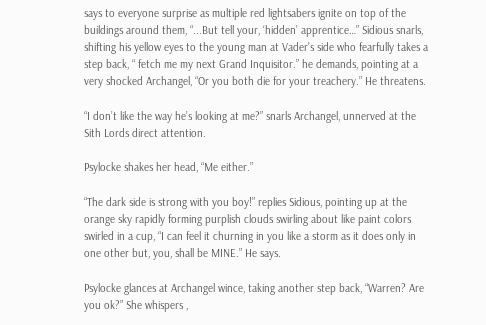says to everyone surprise as multiple red lightsabers ignite on top of the buildings around them, “...But tell your, ‘hidden’ apprentice…” Sidious snarls, shifting his yellow eyes to the young man at Vader’s side who fearfully takes a step back, “ fetch me my next Grand Inquisitor.” he demands, pointing at a very shocked Archangel, “Or you both die for your treachery.” He threatens.

“I don’t like the way he’s looking at me?” snarls Archangel, unnerved at the Sith Lords direct attention.

Psylocke shakes her head, “Me either.”

“The dark side is strong with you boy!” replies Sidious, pointing up at the orange sky rapidly forming purplish clouds swirling about like paint colors swirled in a cup, “I can feel it churning in you like a storm as it does only in one other but, you, shall be MINE.” He says.

Psylocke glances at Archangel wince, taking another step back, “Warren? Are you ok?” She whispers ,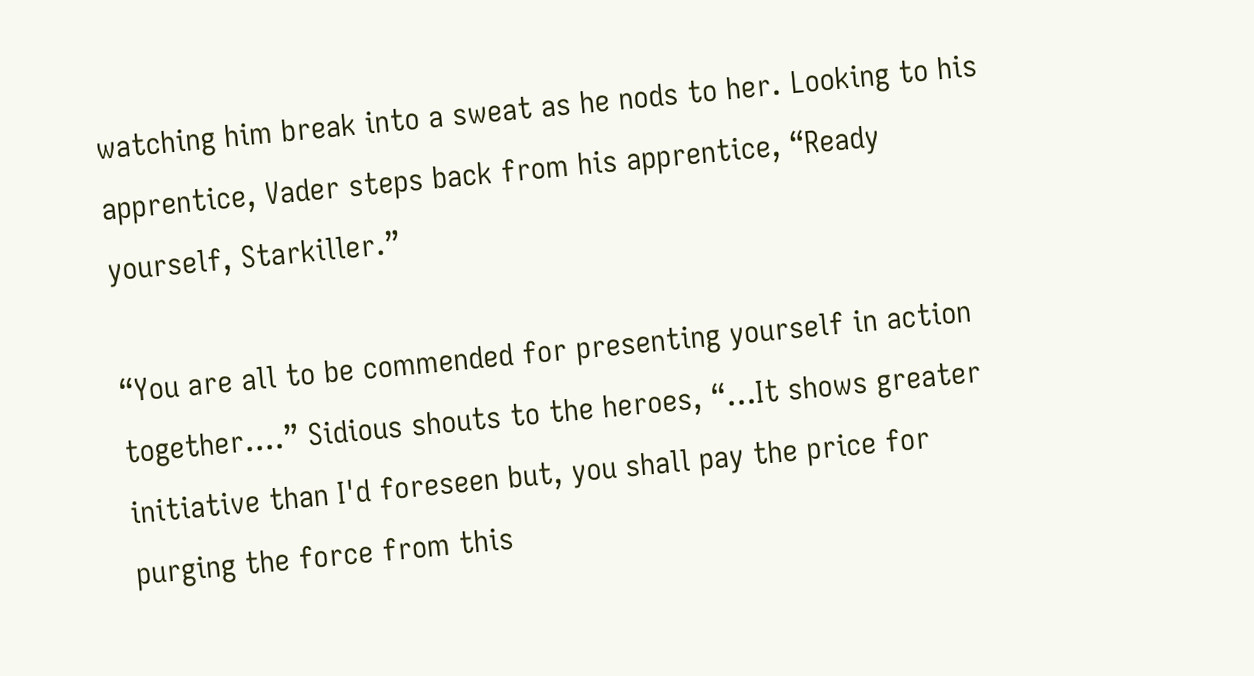watching him break into a sweat as he nods to her. Looking to his apprentice, Vader steps back from his apprentice, “Ready yourself, Starkiller.”

“You are all to be commended for presenting yourself in action together.…” Sidious shouts to the heroes, “...It shows greater initiative than I'd foreseen but, you shall pay the price for purging the force from this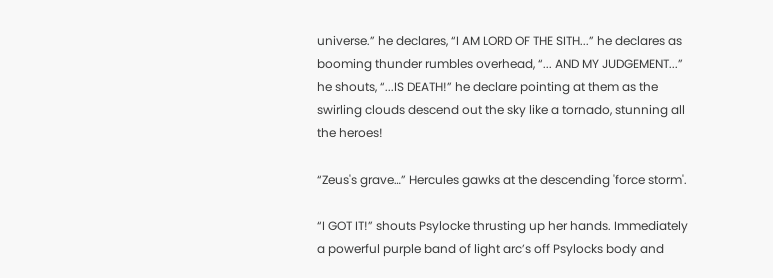universe.” he declares, “I AM LORD OF THE SITH...” he declares as booming thunder rumbles overhead, “... AND MY JUDGEMENT...” he shouts, “...IS DEATH!” he declare pointing at them as the swirling clouds descend out the sky like a tornado, stunning all the heroes!

“Zeus's grave…” Hercules gawks at the descending 'force storm'.

“I GOT IT!” shouts Psylocke thrusting up her hands. Immediately a powerful purple band of light arc’s off Psylocks body and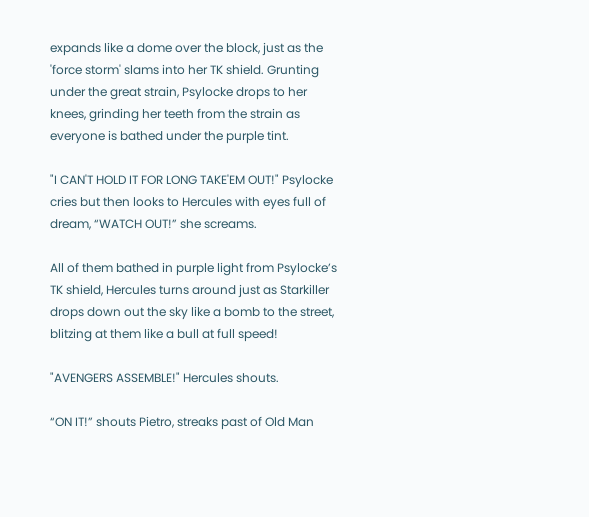expands like a dome over the block, just as the 'force storm' slams into her TK shield. Grunting under the great strain, Psylocke drops to her knees, grinding her teeth from the strain as everyone is bathed under the purple tint.

"I CAN'T HOLD IT FOR LONG TAKE'EM OUT!" Psylocke cries but then looks to Hercules with eyes full of dream, “WATCH OUT!” she screams.

All of them bathed in purple light from Psylocke’s TK shield, Hercules turns around just as Starkiller drops down out the sky like a bomb to the street, blitzing at them like a bull at full speed!

"AVENGERS ASSEMBLE!" Hercules shouts.

“ON IT!” shouts Pietro, streaks past of Old Man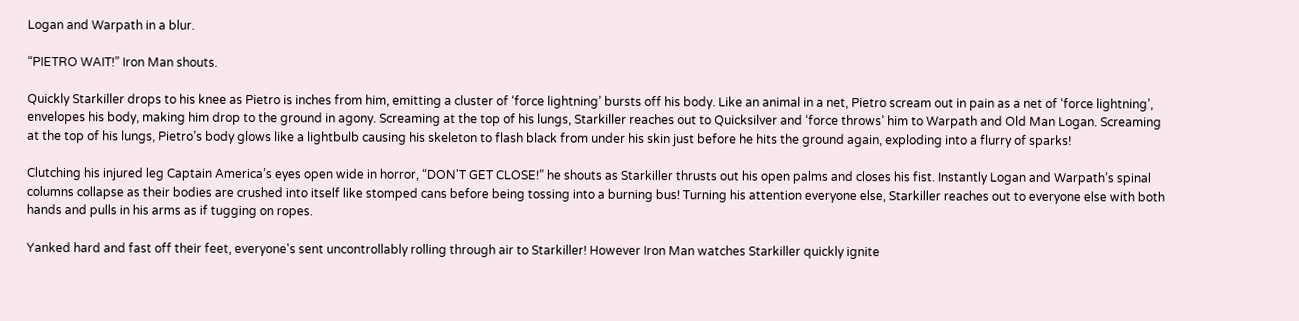Logan and Warpath in a blur.

“PIETRO WAIT!” Iron Man shouts.

Quickly Starkiller drops to his knee as Pietro is inches from him, emitting a cluster of ‘force lightning’ bursts off his body. Like an animal in a net, Pietro scream out in pain as a net of ‘force lightning’, envelopes his body, making him drop to the ground in agony. Screaming at the top of his lungs, Starkiller reaches out to Quicksilver and ‘force throws’ him to Warpath and Old Man Logan. Screaming at the top of his lungs, Pietro’s body glows like a lightbulb causing his skeleton to flash black from under his skin just before he hits the ground again, exploding into a flurry of sparks!

Clutching his injured leg Captain America’s eyes open wide in horror, “DON'T GET CLOSE!” he shouts as Starkiller thrusts out his open palms and closes his fist. Instantly Logan and Warpath’s spinal columns collapse as their bodies are crushed into itself like stomped cans before being tossing into a burning bus! Turning his attention everyone else, Starkiller reaches out to everyone else with both hands and pulls in his arms as if tugging on ropes.

Yanked hard and fast off their feet, everyone's sent uncontrollably rolling through air to Starkiller! However Iron Man watches Starkiller quickly ignite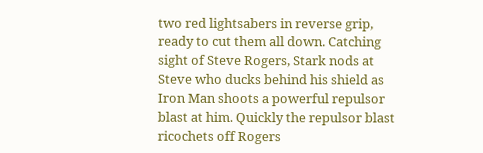two red lightsabers in reverse grip, ready to cut them all down. Catching sight of Steve Rogers, Stark nods at Steve who ducks behind his shield as Iron Man shoots a powerful repulsor blast at him. Quickly the repulsor blast ricochets off Rogers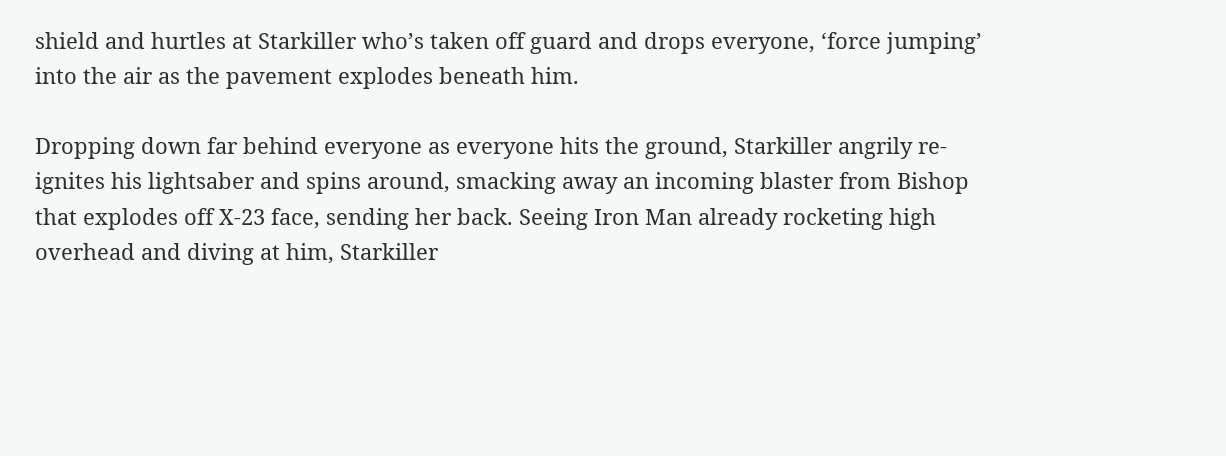shield and hurtles at Starkiller who’s taken off guard and drops everyone, ‘force jumping’ into the air as the pavement explodes beneath him.

Dropping down far behind everyone as everyone hits the ground, Starkiller angrily re-ignites his lightsaber and spins around, smacking away an incoming blaster from Bishop that explodes off X-23 face, sending her back. Seeing Iron Man already rocketing high overhead and diving at him, Starkiller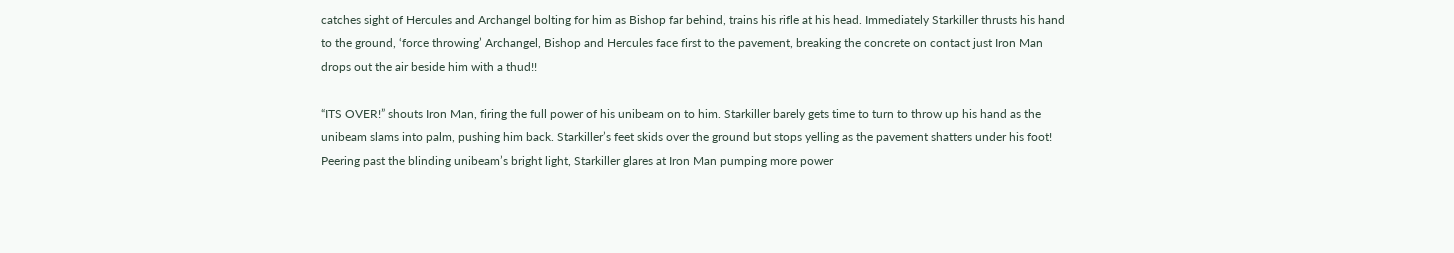catches sight of Hercules and Archangel bolting for him as Bishop far behind, trains his rifle at his head. Immediately Starkiller thrusts his hand to the ground, ‘force throwing’ Archangel, Bishop and Hercules face first to the pavement, breaking the concrete on contact just Iron Man drops out the air beside him with a thud!!

“ITS OVER!” shouts Iron Man, firing the full power of his unibeam on to him. Starkiller barely gets time to turn to throw up his hand as the unibeam slams into palm, pushing him back. Starkiller’s feet skids over the ground but stops yelling as the pavement shatters under his foot! Peering past the blinding unibeam’s bright light, Starkiller glares at Iron Man pumping more power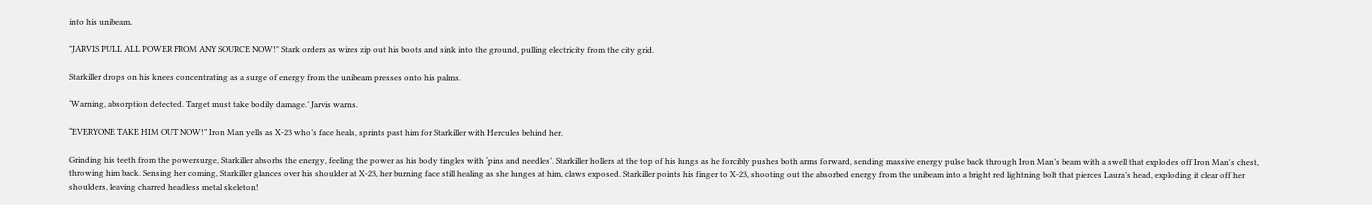into his unibeam.

"JARVIS PULL ALL POWER FROM ANY SOURCE NOW!" Stark orders as wires zip out his boots and sink into the ground, pulling electricity from the city grid.

Starkiller drops on his knees concentrating as a surge of energy from the unibeam presses onto his palms.

‘Warning, absorption detected. Target must take bodily damage.’ Jarvis warns.

“EVERYONE TAKE HIM OUT NOW!” Iron Man yells as X-23 who’s face heals, sprints past him for Starkiller with Hercules behind her.

Grinding his teeth from the powersurge, Starkiller absorbs the energy, feeling the power as his body tingles with ‘pins and needles’. Starkiller hollers at the top of his lungs as he forcibly pushes both arms forward, sending massive energy pulse back through Iron Man’s beam with a swell that explodes off Iron Man's chest, throwing him back. Sensing her coming, Starkiller glances over his shoulder at X-23, her burning face still healing as she lunges at him, claws exposed. Starkiller points his finger to X-23, shooting out the absorbed energy from the unibeam into a bright red lightning bolt that pierces Laura’s head, exploding it clear off her shoulders, leaving charred headless metal skeleton!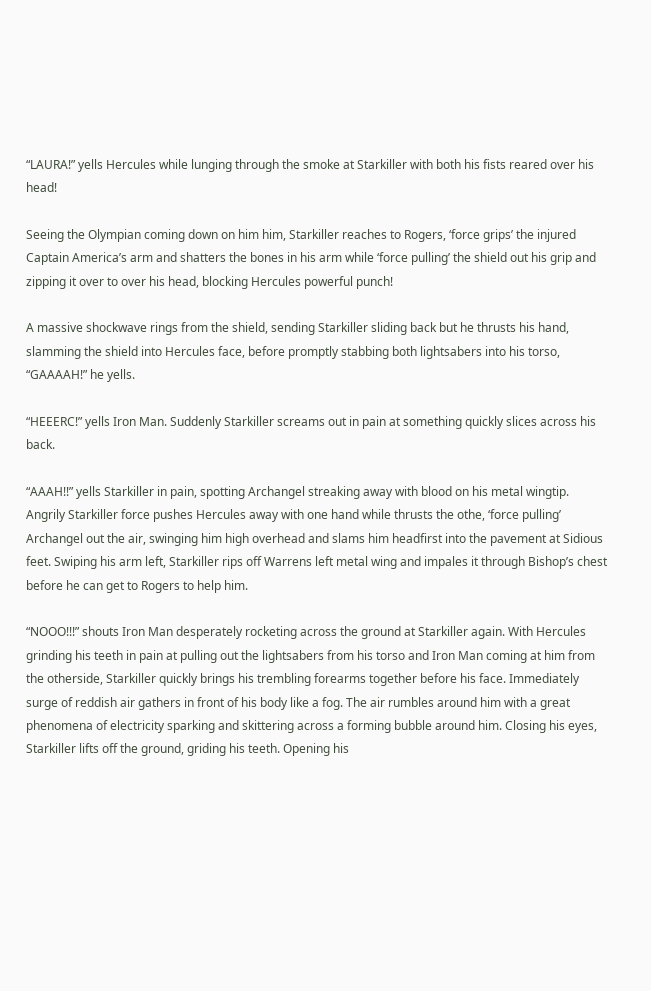“LAURA!” yells Hercules while lunging through the smoke at Starkiller with both his fists reared over his head!

Seeing the Olympian coming down on him him, Starkiller reaches to Rogers, ‘force grips’ the injured Captain America’s arm and shatters the bones in his arm while ‘force pulling’ the shield out his grip and zipping it over to over his head, blocking Hercules powerful punch!

A massive shockwave rings from the shield, sending Starkiller sliding back but he thrusts his hand, slamming the shield into Hercules face, before promptly stabbing both lightsabers into his torso, “GAAAAH!” he yells.

“HEEERC!” yells Iron Man. Suddenly Starkiller screams out in pain at something quickly slices across his back.

“AAAH!!” yells Starkiller in pain, spotting Archangel streaking away with blood on his metal wingtip. Angrily Starkiller force pushes Hercules away with one hand while thrusts the othe, ‘force pulling’ Archangel out the air, swinging him high overhead and slams him headfirst into the pavement at Sidious feet. Swiping his arm left, Starkiller rips off Warrens left metal wing and impales it through Bishop’s chest before he can get to Rogers to help him.

“NOOO!!!” shouts Iron Man desperately rocketing across the ground at Starkiller again. With Hercules grinding his teeth in pain at pulling out the lightsabers from his torso and Iron Man coming at him from the otherside, Starkiller quickly brings his trembling forearms together before his face. Immediately surge of reddish air gathers in front of his body like a fog. The air rumbles around him with a great phenomena of electricity sparking and skittering across a forming bubble around him. Closing his eyes, Starkiller lifts off the ground, griding his teeth. Opening his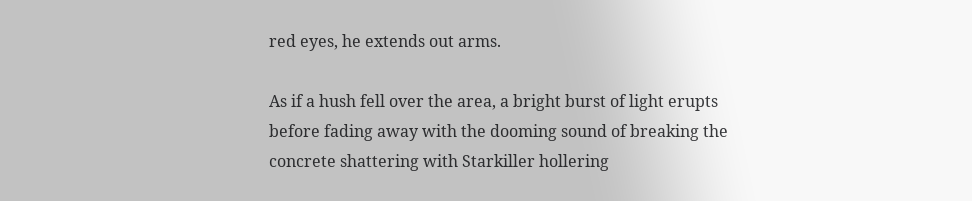red eyes, he extends out arms.

As if a hush fell over the area, a bright burst of light erupts before fading away with the dooming sound of breaking the concrete shattering with Starkiller hollering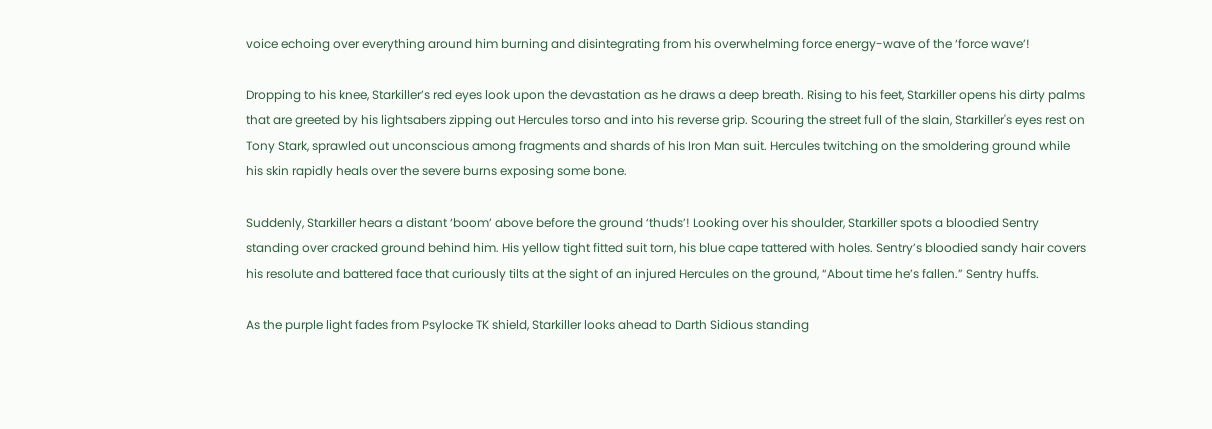voice echoing over everything around him burning and disintegrating from his overwhelming force energy-wave of the ‘force wave’!

Dropping to his knee, Starkiller’s red eyes look upon the devastation as he draws a deep breath. Rising to his feet, Starkiller opens his dirty palms that are greeted by his lightsabers zipping out Hercules torso and into his reverse grip. Scouring the street full of the slain, Starkiller's eyes rest on Tony Stark, sprawled out unconscious among fragments and shards of his Iron Man suit. Hercules twitching on the smoldering ground while his skin rapidly heals over the severe burns exposing some bone.

Suddenly, Starkiller hears a distant ‘boom’ above before the ground ‘thuds’! Looking over his shoulder, Starkiller spots a bloodied Sentry standing over cracked ground behind him. His yellow tight fitted suit torn, his blue cape tattered with holes. Sentry’s bloodied sandy hair covers his resolute and battered face that curiously tilts at the sight of an injured Hercules on the ground, “About time he’s fallen.” Sentry huffs.

As the purple light fades from Psylocke TK shield, Starkiller looks ahead to Darth Sidious standing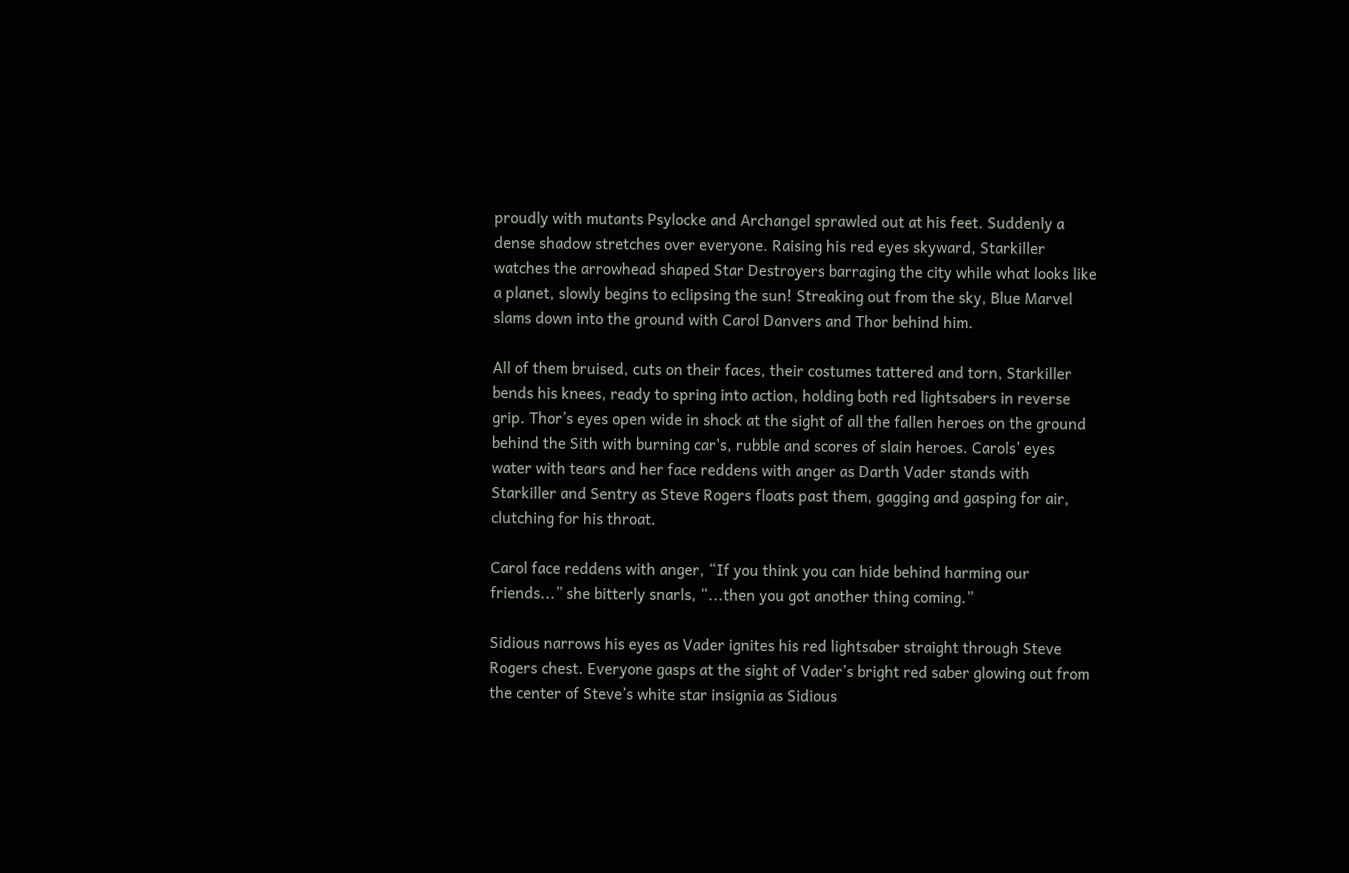proudly with mutants Psylocke and Archangel sprawled out at his feet. Suddenly a dense shadow stretches over everyone. Raising his red eyes skyward, Starkiller watches the arrowhead shaped Star Destroyers barraging the city while what looks like a planet, slowly begins to eclipsing the sun! Streaking out from the sky, Blue Marvel slams down into the ground with Carol Danvers and Thor behind him.

All of them bruised, cuts on their faces, their costumes tattered and torn, Starkiller bends his knees, ready to spring into action, holding both red lightsabers in reverse grip. Thor’s eyes open wide in shock at the sight of all the fallen heroes on the ground behind the Sith with burning car's, rubble and scores of slain heroes. Carols’ eyes water with tears and her face reddens with anger as Darth Vader stands with Starkiller and Sentry as Steve Rogers floats past them, gagging and gasping for air, clutching for his throat.

Carol face reddens with anger, “If you think you can hide behind harming our friends...” she bitterly snarls, “...then you got another thing coming.”

Sidious narrows his eyes as Vader ignites his red lightsaber straight through Steve Rogers chest. Everyone gasps at the sight of Vader’s bright red saber glowing out from the center of Steve’s white star insignia as Sidious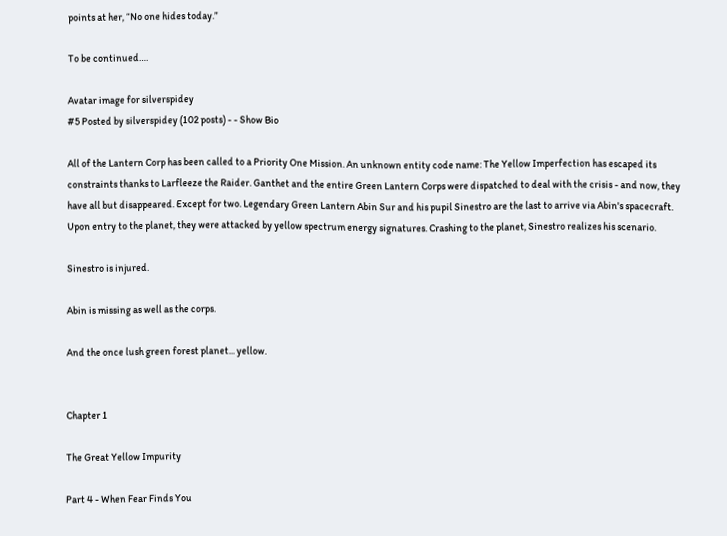points at her, “No one hides today.”

To be continued….

Avatar image for silverspidey
#5 Posted by silverspidey (102 posts) - - Show Bio

All of the Lantern Corp has been called to a Priority One Mission. An unknown entity code name: The Yellow Imperfection has escaped its constraints thanks to Larfleeze the Raider. Ganthet and the entire Green Lantern Corps were dispatched to deal with the crisis - and now, they have all but disappeared. Except for two. Legendary Green Lantern Abin Sur and his pupil Sinestro are the last to arrive via Abin's spacecraft. Upon entry to the planet, they were attacked by yellow spectrum energy signatures. Crashing to the planet, Sinestro realizes his scenario.

Sinestro is injured.

Abin is missing as well as the corps.

And the once lush green forest planet... yellow.


Chapter 1

The Great Yellow Impurity

Part 4 - When Fear Finds You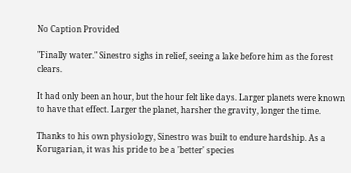No Caption Provided

"Finally water." Sinestro sighs in relief, seeing a lake before him as the forest clears.

It had only been an hour, but the hour felt like days. Larger planets were known to have that effect. Larger the planet, harsher the gravity, longer the time.

Thanks to his own physiology, Sinestro was built to endure hardship. As a Korugarian, it was his pride to be a 'better' species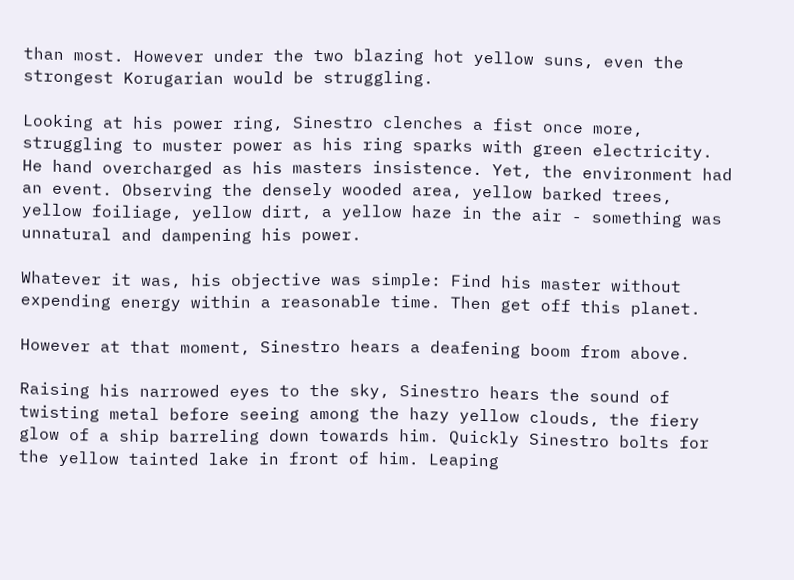than most. However under the two blazing hot yellow suns, even the strongest Korugarian would be struggling.

Looking at his power ring, Sinestro clenches a fist once more, struggling to muster power as his ring sparks with green electricity. He hand overcharged as his masters insistence. Yet, the environment had an event. Observing the densely wooded area, yellow barked trees, yellow foiliage, yellow dirt, a yellow haze in the air - something was unnatural and dampening his power.

Whatever it was, his objective was simple: Find his master without expending energy within a reasonable time. Then get off this planet.

However at that moment, Sinestro hears a deafening boom from above.

Raising his narrowed eyes to the sky, Sinestro hears the sound of twisting metal before seeing among the hazy yellow clouds, the fiery glow of a ship barreling down towards him. Quickly Sinestro bolts for the yellow tainted lake in front of him. Leaping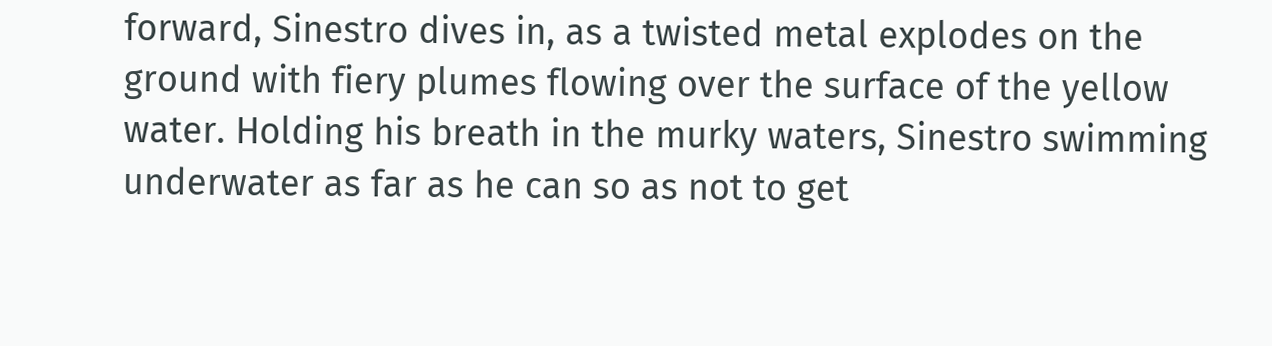forward, Sinestro dives in, as a twisted metal explodes on the ground with fiery plumes flowing over the surface of the yellow water. Holding his breath in the murky waters, Sinestro swimming underwater as far as he can so as not to get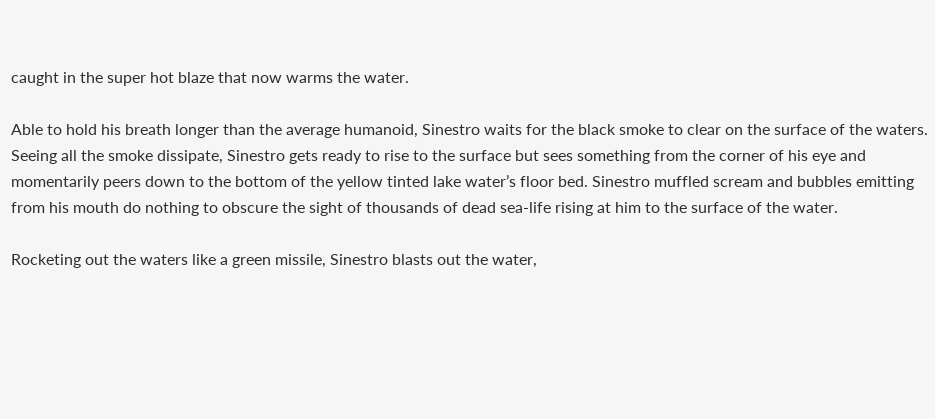caught in the super hot blaze that now warms the water.

Able to hold his breath longer than the average humanoid, Sinestro waits for the black smoke to clear on the surface of the waters. Seeing all the smoke dissipate, Sinestro gets ready to rise to the surface but sees something from the corner of his eye and momentarily peers down to the bottom of the yellow tinted lake water’s floor bed. Sinestro muffled scream and bubbles emitting from his mouth do nothing to obscure the sight of thousands of dead sea-life rising at him to the surface of the water.

Rocketing out the waters like a green missile, Sinestro blasts out the water,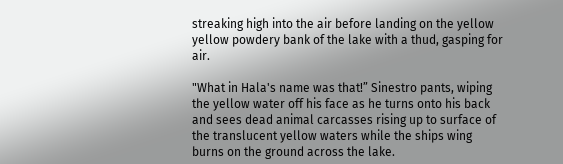streaking high into the air before landing on the yellow yellow powdery bank of the lake with a thud, gasping for air.

"What in Hala's name was that!” Sinestro pants, wiping the yellow water off his face as he turns onto his back and sees dead animal carcasses rising up to surface of the translucent yellow waters while the ships wing burns on the ground across the lake.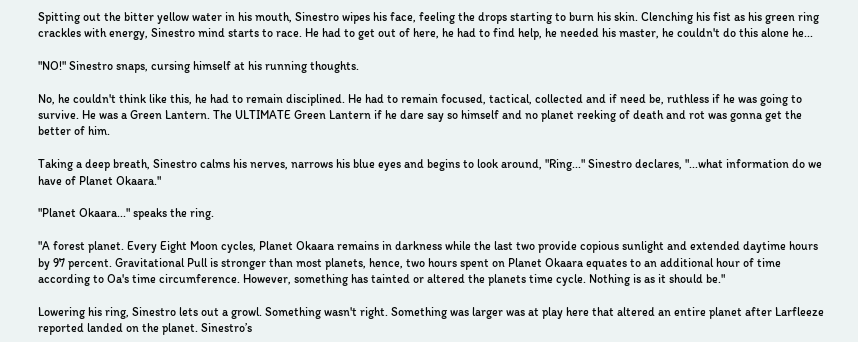Spitting out the bitter yellow water in his mouth, Sinestro wipes his face, feeling the drops starting to burn his skin. Clenching his fist as his green ring crackles with energy, Sinestro mind starts to race. He had to get out of here, he had to find help, he needed his master, he couldn't do this alone he...

"NO!" Sinestro snaps, cursing himself at his running thoughts.

No, he couldn't think like this, he had to remain disciplined. He had to remain focused, tactical, collected and if need be, ruthless if he was going to survive. He was a Green Lantern. The ULTIMATE Green Lantern if he dare say so himself and no planet reeking of death and rot was gonna get the better of him.

Taking a deep breath, Sinestro calms his nerves, narrows his blue eyes and begins to look around, "Ring..." Sinestro declares, "...what information do we have of Planet Okaara."

"Planet Okaara..." speaks the ring.

"A forest planet. Every Eight Moon cycles, Planet Okaara remains in darkness while the last two provide copious sunlight and extended daytime hours by 97 percent. Gravitational Pull is stronger than most planets, hence, two hours spent on Planet Okaara equates to an additional hour of time according to Oa's time circumference. However, something has tainted or altered the planets time cycle. Nothing is as it should be."

Lowering his ring, Sinestro lets out a growl. Something wasn't right. Something was larger was at play here that altered an entire planet after Larfleeze reported landed on the planet. Sinestro’s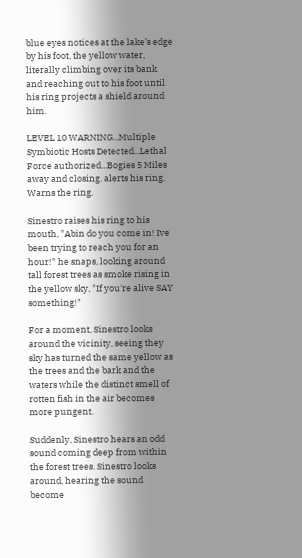blue eyes notices at the lake’s edge by his foot, the yellow water, literally climbing over its bank and reaching out to his foot until his ring projects a shield around him.

LEVEL 10 WARNING...Multiple Symbiotic Hosts Detected...Lethal Force authorized...Bogies 5 Miles away and closing. alerts his ring. Warns the ring.

Sinestro raises his ring to his mouth, "Abin do you come in! Ive been trying to reach you for an hour!" he snaps, looking around tall forest trees as smoke rising in the yellow sky, "If you're alive SAY something!"

For a moment, Sinestro looks around the vicinity, seeing they sky has turned the same yellow as the trees and the bark and the waters while the distinct smell of rotten fish in the air becomes more pungent.

Suddenly, Sinestro hears an odd sound coming deep from within the forest trees. Sinestro looks around, hearing the sound become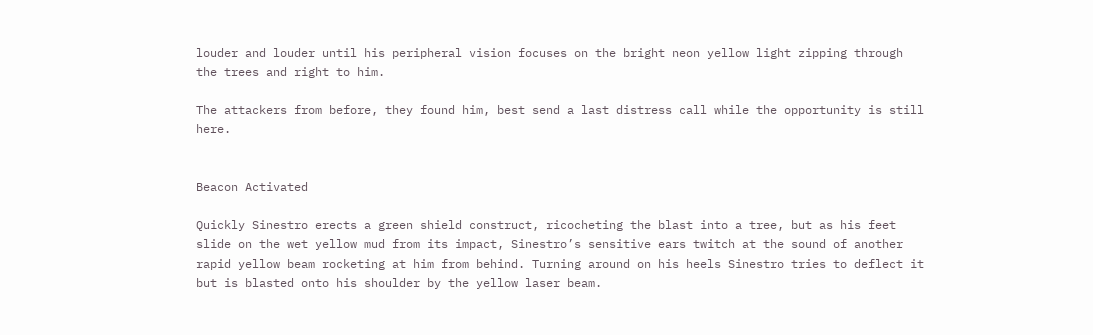louder and louder until his peripheral vision focuses on the bright neon yellow light zipping through the trees and right to him.

The attackers from before, they found him, best send a last distress call while the opportunity is still here.


Beacon Activated

Quickly Sinestro erects a green shield construct, ricocheting the blast into a tree, but as his feet slide on the wet yellow mud from its impact, Sinestro’s sensitive ears twitch at the sound of another rapid yellow beam rocketing at him from behind. Turning around on his heels Sinestro tries to deflect it but is blasted onto his shoulder by the yellow laser beam.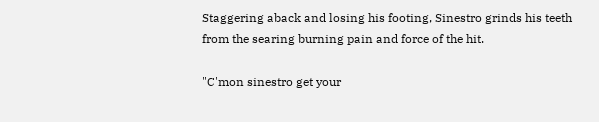Staggering aback and losing his footing, Sinestro grinds his teeth from the searing burning pain and force of the hit.

"C'mon sinestro get your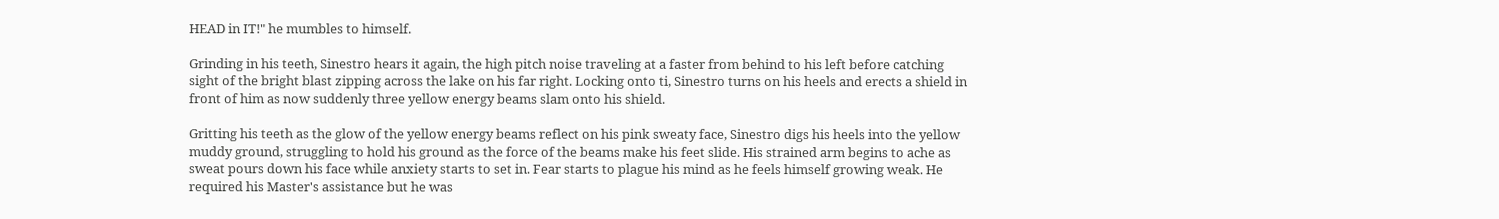HEAD in IT!" he mumbles to himself.

Grinding in his teeth, Sinestro hears it again, the high pitch noise traveling at a faster from behind to his left before catching sight of the bright blast zipping across the lake on his far right. Locking onto ti, Sinestro turns on his heels and erects a shield in front of him as now suddenly three yellow energy beams slam onto his shield.

Gritting his teeth as the glow of the yellow energy beams reflect on his pink sweaty face, Sinestro digs his heels into the yellow muddy ground, struggling to hold his ground as the force of the beams make his feet slide. His strained arm begins to ache as sweat pours down his face while anxiety starts to set in. Fear starts to plague his mind as he feels himself growing weak. He required his Master's assistance but he was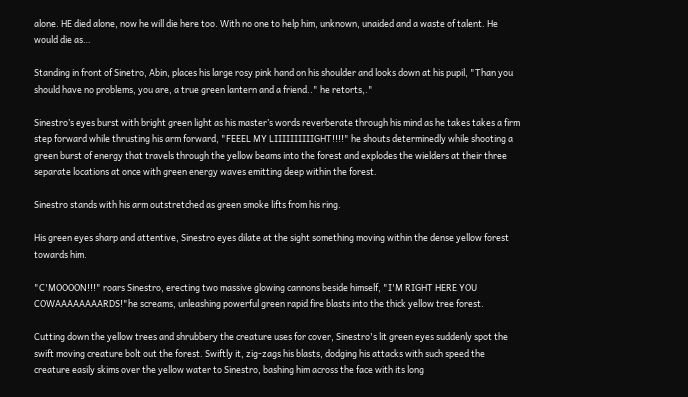alone. HE died alone, now he will die here too. With no one to help him, unknown, unaided and a waste of talent. He would die as…

Standing in front of Sinetro, Abin, places his large rosy pink hand on his shoulder and looks down at his pupil, "Than you should have no problems, you are, a true green lantern and a friend.." he retorts,."

Sinestro’s eyes burst with bright green light as his master’s words reverberate through his mind as he takes takes a firm step forward while thrusting his arm forward, "FEEEL MY LIIIIIIIIIIGHT!!!!" he shouts determinedly while shooting a green burst of energy that travels through the yellow beams into the forest and explodes the wielders at their three separate locations at once with green energy waves emitting deep within the forest.

Sinestro stands with his arm outstretched as green smoke lifts from his ring.

His green eyes sharp and attentive, Sinestro eyes dilate at the sight something moving within the dense yellow forest towards him.

"C'MOOOON!!!" roars Sinestro, erecting two massive glowing cannons beside himself, "I'M RIGHT HERE YOU COWAAAAAAAARDS!"he screams, unleashing powerful green rapid fire blasts into the thick yellow tree forest.

Cutting down the yellow trees and shrubbery the creature uses for cover, Sinestro's lit green eyes suddenly spot the swift moving creature bolt out the forest. Swiftly it, zig-zags his blasts, dodging his attacks with such speed the creature easily skims over the yellow water to Sinestro, bashing him across the face with its long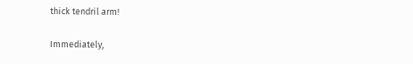thick tendril arm!

Immediately,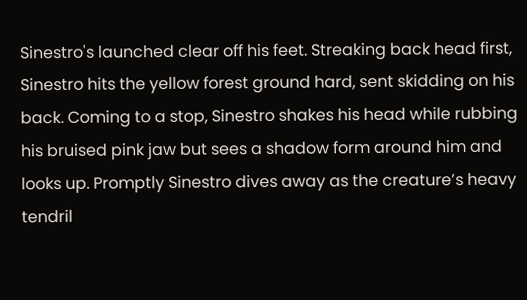Sinestro's launched clear off his feet. Streaking back head first, Sinestro hits the yellow forest ground hard, sent skidding on his back. Coming to a stop, Sinestro shakes his head while rubbing his bruised pink jaw but sees a shadow form around him and looks up. Promptly Sinestro dives away as the creature’s heavy tendril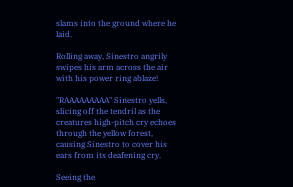slams into the ground where he laid.

Rolling away, Sinestro angrily swipes his arm across the air with his power ring ablaze!

"RAAAAAAAAA" Sinestro yells, slicing off the tendril as the creatures high-pitch cry echoes through the yellow forest, causing Sinestro to cover his ears from its deafening cry.

Seeing the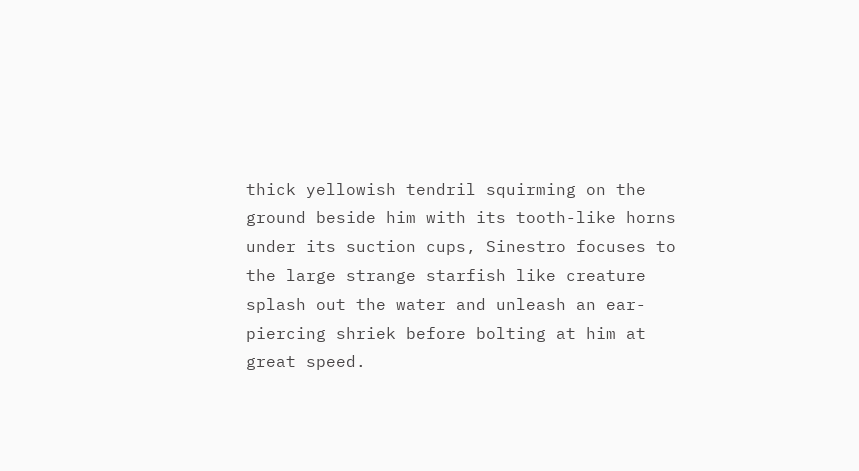thick yellowish tendril squirming on the ground beside him with its tooth-like horns under its suction cups, Sinestro focuses to the large strange starfish like creature splash out the water and unleash an ear-piercing shriek before bolting at him at great speed.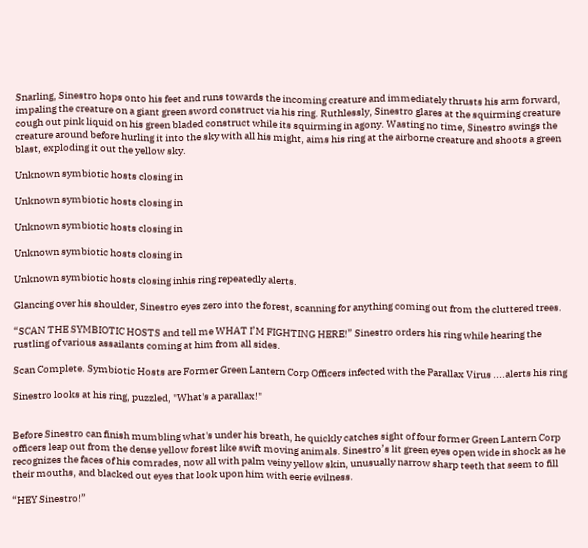Snarling, Sinestro hops onto his feet and runs towards the incoming creature and immediately thrusts his arm forward, impaling the creature on a giant green sword construct via his ring. Ruthlessly, Sinestro glares at the squirming creature cough out pink liquid on his green bladed construct while its squirming in agony. Wasting no time, Sinestro swings the creature around before hurling it into the sky with all his might, aims his ring at the airborne creature and shoots a green blast, exploding it out the yellow sky.

Unknown symbiotic hosts closing in

Unknown symbiotic hosts closing in

Unknown symbiotic hosts closing in

Unknown symbiotic hosts closing in

Unknown symbiotic hosts closing inhis ring repeatedly alerts.

Glancing over his shoulder, Sinestro eyes zero into the forest, scanning for anything coming out from the cluttered trees.

“SCAN THE SYMBIOTIC HOSTS and tell me WHAT I’M FIGHTING HERE!” Sinestro orders his ring while hearing the rustling of various assailants coming at him from all sides.

Scan Complete. Symbiotic Hosts are Former Green Lantern Corp Officers infected with the Parallax Virus ....alerts his ring

Sinestro looks at his ring, puzzled, "What's a parallax!"


Before Sinestro can finish mumbling what's under his breath, he quickly catches sight of four former Green Lantern Corp officers leap out from the dense yellow forest like swift moving animals. Sinestro’s lit green eyes open wide in shock as he recognizes the faces of his comrades, now all with palm veiny yellow skin, unusually narrow sharp teeth that seem to fill their mouths, and blacked out eyes that look upon him with eerie evilness.

“HEY Sinestro!”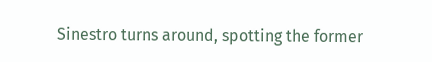Sinestro turns around, spotting the former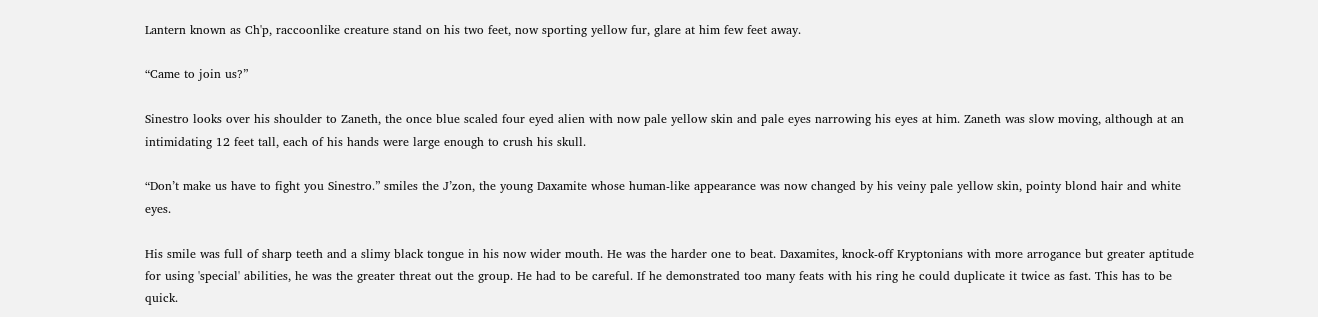Lantern known as Ch'p, raccoonlike creature stand on his two feet, now sporting yellow fur, glare at him few feet away.

“Came to join us?”

Sinestro looks over his shoulder to Zaneth, the once blue scaled four eyed alien with now pale yellow skin and pale eyes narrowing his eyes at him. Zaneth was slow moving, although at an intimidating 12 feet tall, each of his hands were large enough to crush his skull.

“Don’t make us have to fight you Sinestro.” smiles the J’zon, the young Daxamite whose human-like appearance was now changed by his veiny pale yellow skin, pointy blond hair and white eyes.

His smile was full of sharp teeth and a slimy black tongue in his now wider mouth. He was the harder one to beat. Daxamites, knock-off Kryptonians with more arrogance but greater aptitude for using 'special' abilities, he was the greater threat out the group. He had to be careful. If he demonstrated too many feats with his ring he could duplicate it twice as fast. This has to be quick.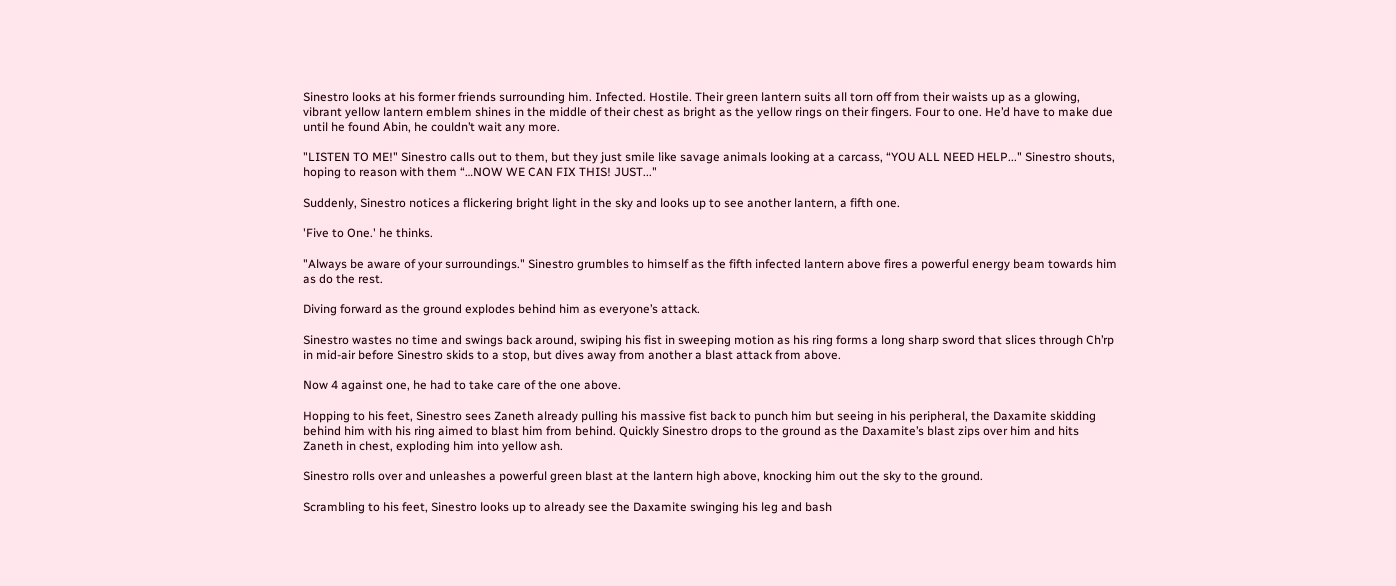Sinestro looks at his former friends surrounding him. Infected. Hostile. Their green lantern suits all torn off from their waists up as a glowing, vibrant yellow lantern emblem shines in the middle of their chest as bright as the yellow rings on their fingers. Four to one. He’d have to make due until he found Abin, he couldn’t wait any more.

"LISTEN TO ME!" Sinestro calls out to them, but they just smile like savage animals looking at a carcass, “YOU ALL NEED HELP..." Sinestro shouts, hoping to reason with them “…NOW WE CAN FIX THIS! JUST..."

Suddenly, Sinestro notices a flickering bright light in the sky and looks up to see another lantern, a fifth one.

'Five to One.' he thinks.

"Always be aware of your surroundings." Sinestro grumbles to himself as the fifth infected lantern above fires a powerful energy beam towards him as do the rest.

Diving forward as the ground explodes behind him as everyone’s attack.

Sinestro wastes no time and swings back around, swiping his fist in sweeping motion as his ring forms a long sharp sword that slices through Ch’rp in mid-air before Sinestro skids to a stop, but dives away from another a blast attack from above.

Now 4 against one, he had to take care of the one above.

Hopping to his feet, Sinestro sees Zaneth already pulling his massive fist back to punch him but seeing in his peripheral, the Daxamite skidding behind him with his ring aimed to blast him from behind. Quickly Sinestro drops to the ground as the Daxamite’s blast zips over him and hits Zaneth in chest, exploding him into yellow ash.

Sinestro rolls over and unleashes a powerful green blast at the lantern high above, knocking him out the sky to the ground.

Scrambling to his feet, Sinestro looks up to already see the Daxamite swinging his leg and bash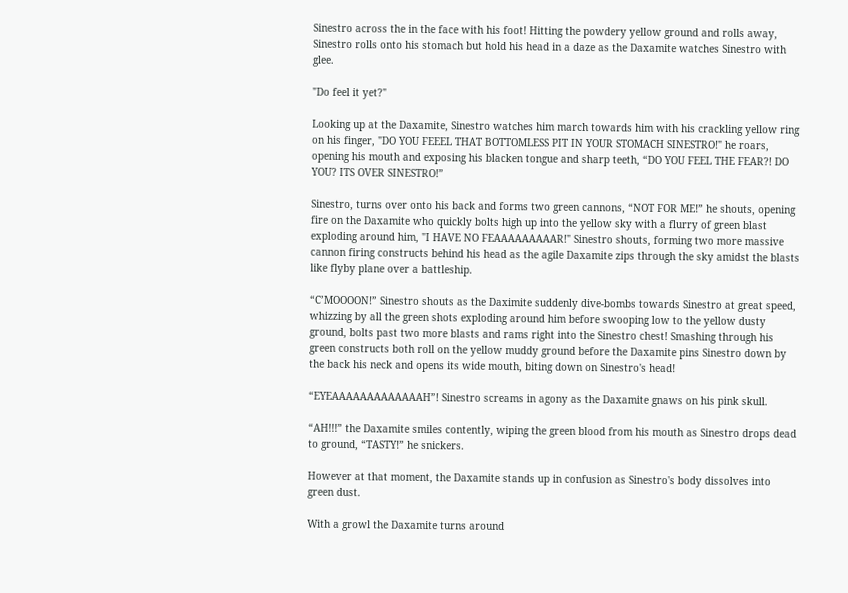Sinestro across the in the face with his foot! Hitting the powdery yellow ground and rolls away, Sinestro rolls onto his stomach but hold his head in a daze as the Daxamite watches Sinestro with glee.

"Do feel it yet?"

Looking up at the Daxamite, Sinestro watches him march towards him with his crackling yellow ring on his finger, "DO YOU FEEEL THAT BOTTOMLESS PIT IN YOUR STOMACH SINESTRO!" he roars, opening his mouth and exposing his blacken tongue and sharp teeth, “DO YOU FEEL THE FEAR?! DO YOU? ITS OVER SINESTRO!”

Sinestro, turns over onto his back and forms two green cannons, “NOT FOR ME!” he shouts, opening fire on the Daxamite who quickly bolts high up into the yellow sky with a flurry of green blast exploding around him, "I HAVE NO FEAAAAAAAAAR!" Sinestro shouts, forming two more massive cannon firing constructs behind his head as the agile Daxamite zips through the sky amidst the blasts like flyby plane over a battleship.

“C’MOOOON!” Sinestro shouts as the Daximite suddenly dive-bombs towards Sinestro at great speed, whizzing by all the green shots exploding around him before swooping low to the yellow dusty ground, bolts past two more blasts and rams right into the Sinestro chest! Smashing through his green constructs both roll on the yellow muddy ground before the Daxamite pins Sinestro down by the back his neck and opens its wide mouth, biting down on Sinestro's head!

“EYEAAAAAAAAAAAAAH”! Sinestro screams in agony as the Daxamite gnaws on his pink skull.

“AH!!!” the Daxamite smiles contently, wiping the green blood from his mouth as Sinestro drops dead to ground, “TASTY!” he snickers.

However at that moment, the Daxamite stands up in confusion as Sinestro's body dissolves into green dust.

With a growl the Daxamite turns around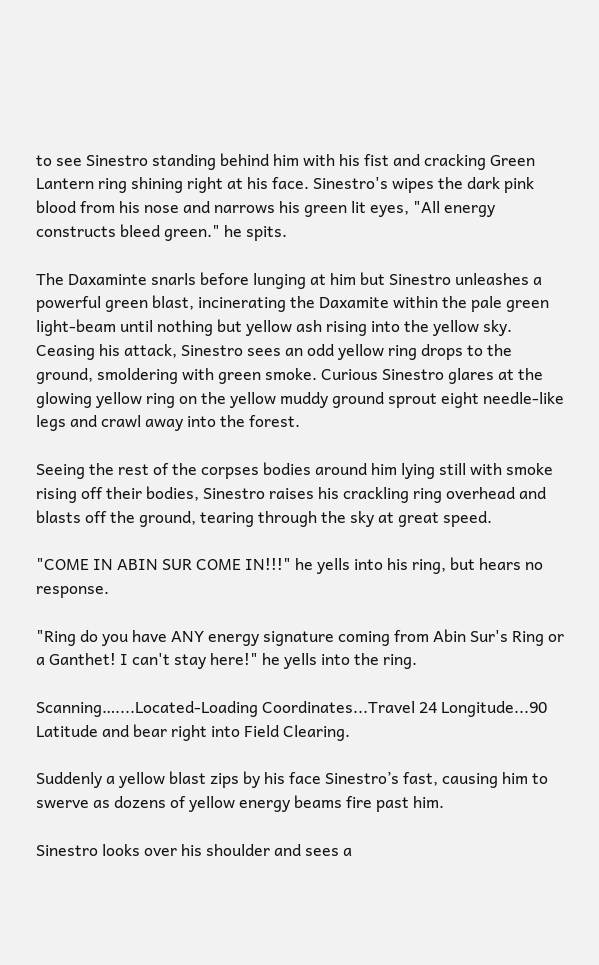to see Sinestro standing behind him with his fist and cracking Green Lantern ring shining right at his face. Sinestro's wipes the dark pink blood from his nose and narrows his green lit eyes, "All energy constructs bleed green." he spits.

The Daxaminte snarls before lunging at him but Sinestro unleashes a powerful green blast, incinerating the Daxamite within the pale green light-beam until nothing but yellow ash rising into the yellow sky. Ceasing his attack, Sinestro sees an odd yellow ring drops to the ground, smoldering with green smoke. Curious Sinestro glares at the glowing yellow ring on the yellow muddy ground sprout eight needle-like legs and crawl away into the forest.

Seeing the rest of the corpses bodies around him lying still with smoke rising off their bodies, Sinestro raises his crackling ring overhead and blasts off the ground, tearing through the sky at great speed.

"COME IN ABIN SUR COME IN!!!" he yells into his ring, but hears no response.

"Ring do you have ANY energy signature coming from Abin Sur's Ring or a Ganthet! I can't stay here!" he yells into the ring.

Scanning…....Located-Loading Coordinates...Travel 24 Longitude...90 Latitude and bear right into Field Clearing.

Suddenly a yellow blast zips by his face Sinestro’s fast, causing him to swerve as dozens of yellow energy beams fire past him.

Sinestro looks over his shoulder and sees a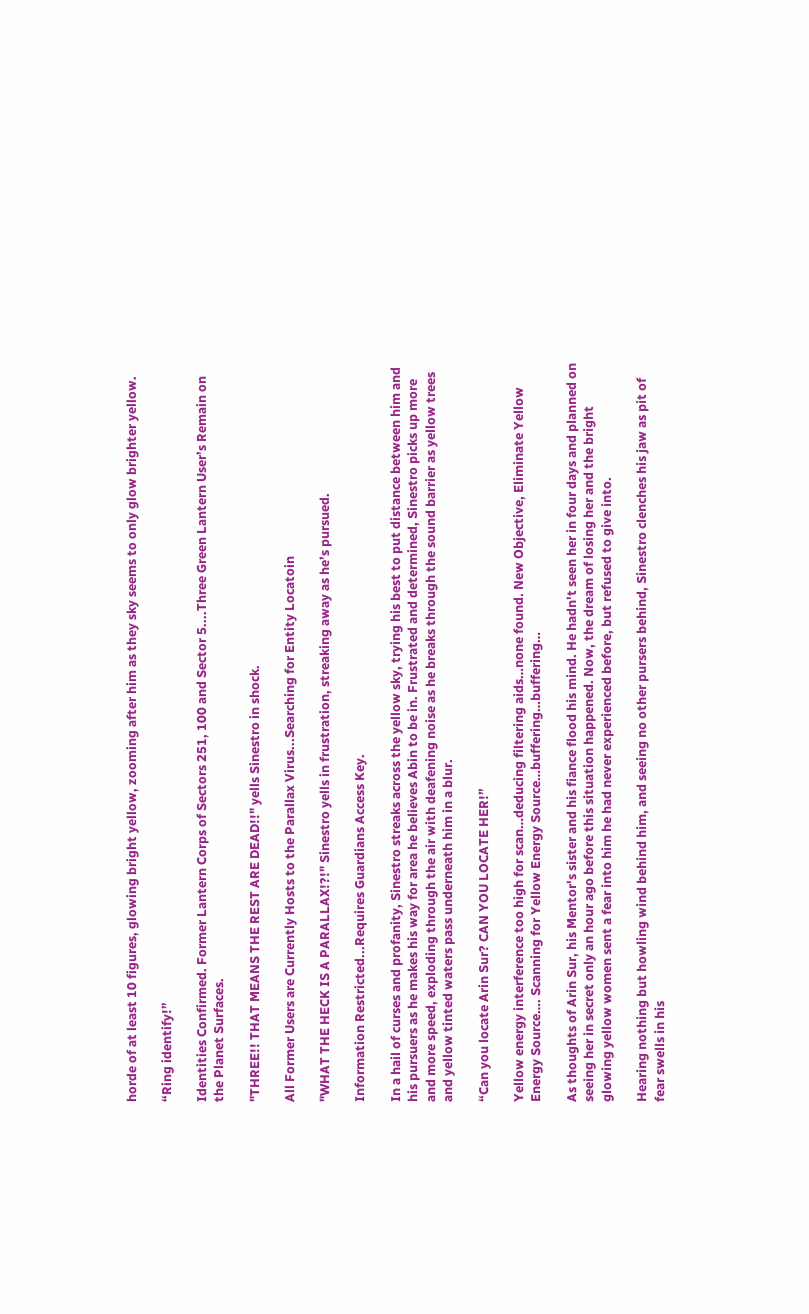horde of at least 10 figures, glowing bright yellow, zooming after him as they sky seems to only glow brighter yellow.

“Ring identify!”

Identities Confirmed. Former Lantern Corps of Sectors 251, 100 and Sector 5....Three Green Lantern User’s Remain on the Planet Surfaces.

"THREE!! THAT MEANS THE REST ARE DEAD!!" yells Sinestro in shock.

All Former Users are Currently Hosts to the Parallax Virus...Searching for Entity Locatoin

"WHAT THE HECK IS A PARALLAX!?!" Sinestro yells in frustration, streaking away as he’s pursued.

Information Restricted...Requires Guardians Access Key.

In a hail of curses and profanity, Sinestro streaks across the yellow sky, trying his best to put distance between him and his pursuers as he makes his way for area he believes Abin to be in. Frustrated and determined, Sinestro picks up more and more speed, exploding through the air with deafening noise as he breaks through the sound barrier as yellow trees and yellow tinted waters pass underneath him in a blur.

“Can you locate Arin Sur? CAN YOU LOCATE HER!”

Yellow energy interference too high for scan…deducing filtering aids…none found. New Objective, Eliminate Yellow Energy Source…. Scanning for Yellow Energy Source…buffering…buffering…

As thoughts of Arin Sur, his Mentor's sister and his fiance flood his mind. He hadn't seen her in four days and planned on seeing her in secret only an hour ago before this situation happened. Now, the dream of losing her and the bright glowing yellow women sent a fear into him he had never experienced before, but refused to give into.

Hearing nothing but howling wind behind him, and seeing no other pursers behind, Sinestro clenches his jaw as pit of fear swells in his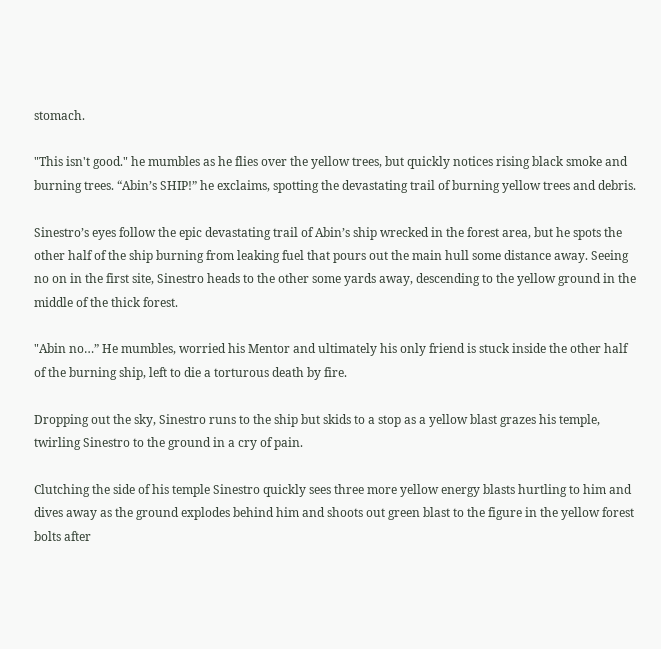stomach.

"This isn't good." he mumbles as he flies over the yellow trees, but quickly notices rising black smoke and burning trees. “Abin’s SHIP!” he exclaims, spotting the devastating trail of burning yellow trees and debris.

Sinestro’s eyes follow the epic devastating trail of Abin’s ship wrecked in the forest area, but he spots the other half of the ship burning from leaking fuel that pours out the main hull some distance away. Seeing no on in the first site, Sinestro heads to the other some yards away, descending to the yellow ground in the middle of the thick forest.

"Abin no…” He mumbles, worried his Mentor and ultimately his only friend is stuck inside the other half of the burning ship, left to die a torturous death by fire.

Dropping out the sky, Sinestro runs to the ship but skids to a stop as a yellow blast grazes his temple, twirling Sinestro to the ground in a cry of pain.

Clutching the side of his temple Sinestro quickly sees three more yellow energy blasts hurtling to him and dives away as the ground explodes behind him and shoots out green blast to the figure in the yellow forest bolts after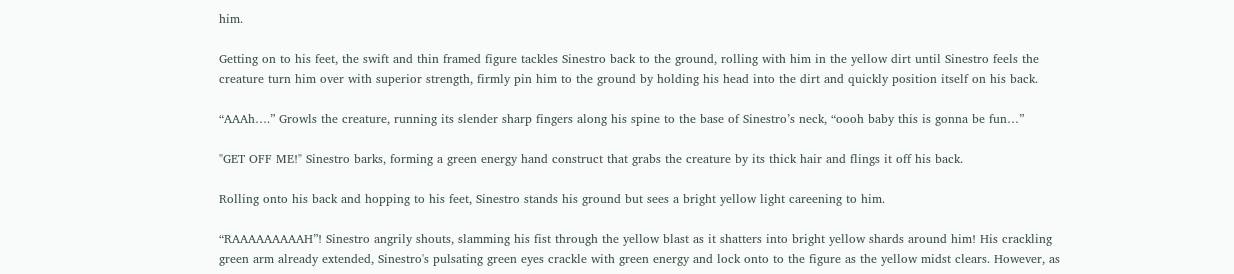him.

Getting on to his feet, the swift and thin framed figure tackles Sinestro back to the ground, rolling with him in the yellow dirt until Sinestro feels the creature turn him over with superior strength, firmly pin him to the ground by holding his head into the dirt and quickly position itself on his back.

“AAAh….” Growls the creature, running its slender sharp fingers along his spine to the base of Sinestro’s neck, “oooh baby this is gonna be fun…”

"GET OFF ME!" Sinestro barks, forming a green energy hand construct that grabs the creature by its thick hair and flings it off his back.

Rolling onto his back and hopping to his feet, Sinestro stands his ground but sees a bright yellow light careening to him.

“RAAAAAAAAAH”! Sinestro angrily shouts, slamming his fist through the yellow blast as it shatters into bright yellow shards around him! His crackling green arm already extended, Sinestro's pulsating green eyes crackle with green energy and lock onto to the figure as the yellow midst clears. However, as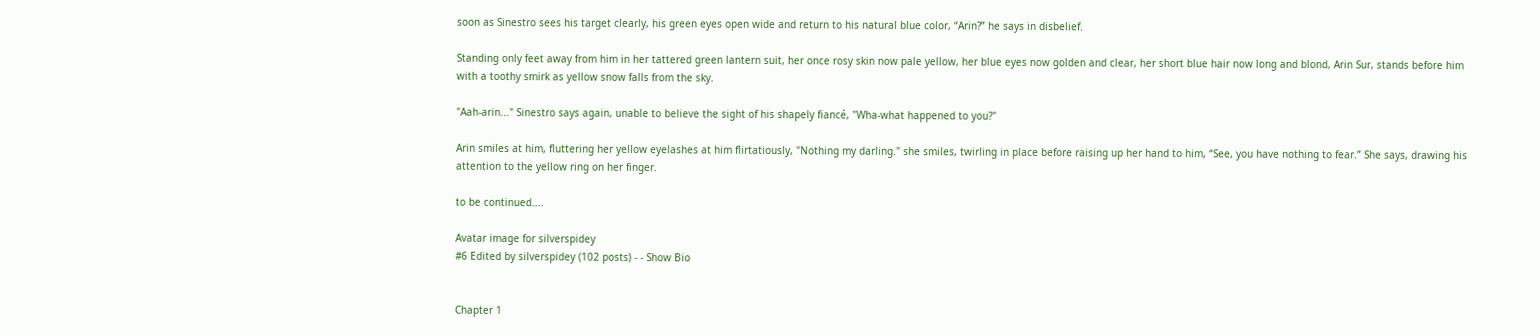soon as Sinestro sees his target clearly, his green eyes open wide and return to his natural blue color, “Arin?” he says in disbelief.

Standing only feet away from him in her tattered green lantern suit, her once rosy skin now pale yellow, her blue eyes now golden and clear, her short blue hair now long and blond, Arin Sur, stands before him with a toothy smirk as yellow snow falls from the sky.

"Aah-arin..." Sinestro says again, unable to believe the sight of his shapely fiancé, "Wha-what happened to you?"

Arin smiles at him, fluttering her yellow eyelashes at him flirtatiously, "Nothing my darling." she smiles, twirling in place before raising up her hand to him, “See, you have nothing to fear.” She says, drawing his attention to the yellow ring on her finger.

to be continued....

Avatar image for silverspidey
#6 Edited by silverspidey (102 posts) - - Show Bio


Chapter 1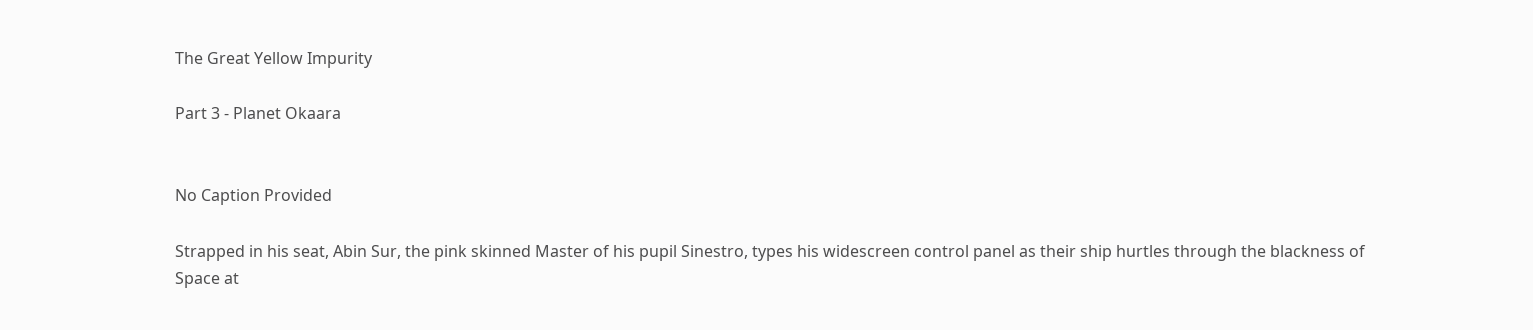The Great Yellow Impurity

Part 3 - Planet Okaara


No Caption Provided

Strapped in his seat, Abin Sur, the pink skinned Master of his pupil Sinestro, types his widescreen control panel as their ship hurtles through the blackness of Space at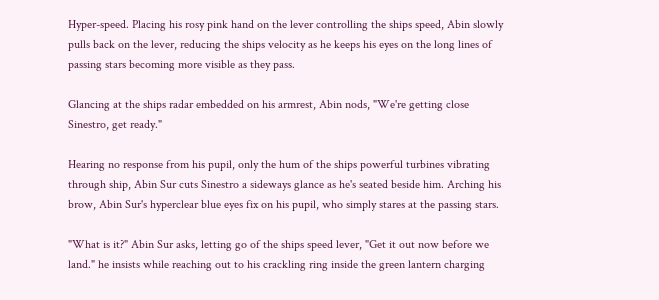Hyper-speed. Placing his rosy pink hand on the lever controlling the ships speed, Abin slowly pulls back on the lever, reducing the ships velocity as he keeps his eyes on the long lines of passing stars becoming more visible as they pass.

Glancing at the ships radar embedded on his armrest, Abin nods, "We're getting close Sinestro, get ready."

Hearing no response from his pupil, only the hum of the ships powerful turbines vibrating through ship, Abin Sur cuts Sinestro a sideways glance as he's seated beside him. Arching his brow, Abin Sur's hyperclear blue eyes fix on his pupil, who simply stares at the passing stars.

"What is it?" Abin Sur asks, letting go of the ships speed lever, "Get it out now before we land." he insists while reaching out to his crackling ring inside the green lantern charging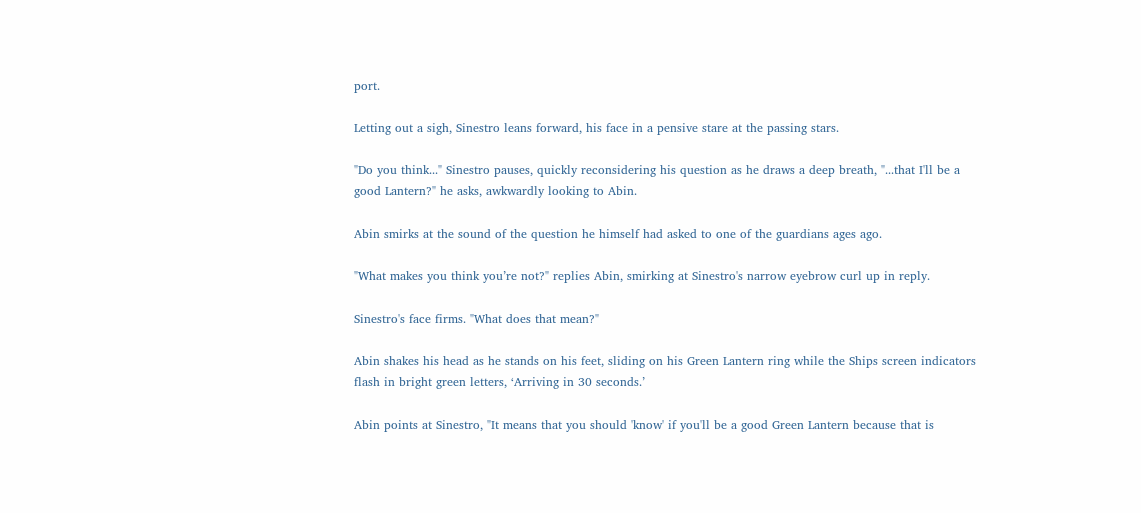port.

Letting out a sigh, Sinestro leans forward, his face in a pensive stare at the passing stars.

"Do you think..." Sinestro pauses, quickly reconsidering his question as he draws a deep breath, "...that I'll be a good Lantern?" he asks, awkwardly looking to Abin.

Abin smirks at the sound of the question he himself had asked to one of the guardians ages ago.

"What makes you think you’re not?" replies Abin, smirking at Sinestro's narrow eyebrow curl up in reply.

Sinestro's face firms. "What does that mean?"

Abin shakes his head as he stands on his feet, sliding on his Green Lantern ring while the Ships screen indicators flash in bright green letters, ‘Arriving in 30 seconds.’

Abin points at Sinestro, "It means that you should 'know' if you'll be a good Green Lantern because that is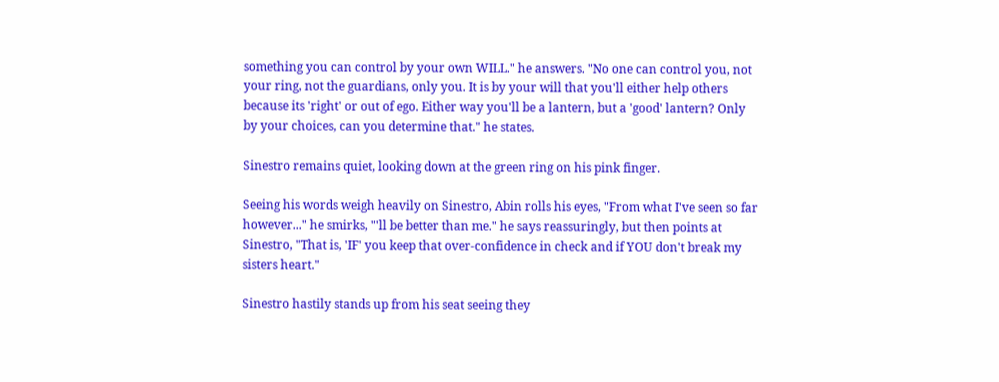something you can control by your own WILL." he answers. "No one can control you, not your ring, not the guardians, only you. It is by your will that you'll either help others because its 'right' or out of ego. Either way you'll be a lantern, but a 'good' lantern? Only by your choices, can you determine that." he states.

Sinestro remains quiet, looking down at the green ring on his pink finger.

Seeing his words weigh heavily on Sinestro, Abin rolls his eyes, "From what I've seen so far however..." he smirks, "'ll be better than me." he says reassuringly, but then points at Sinestro, "That is, 'IF' you keep that over-confidence in check and if YOU don't break my sisters heart."

Sinestro hastily stands up from his seat seeing they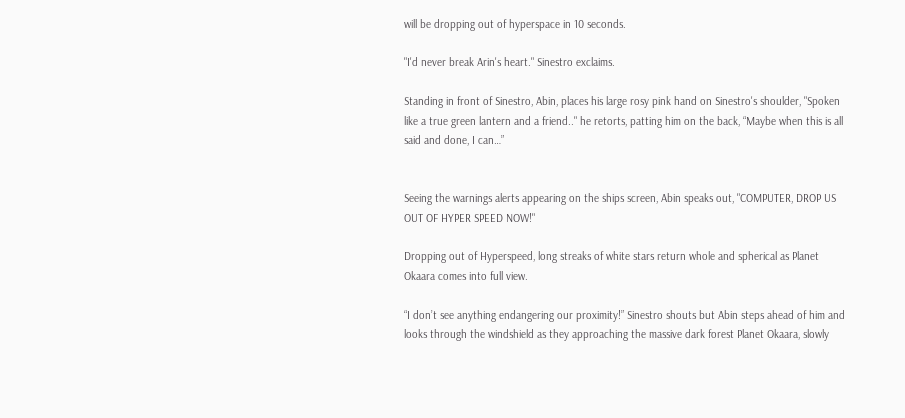will be dropping out of hyperspace in 10 seconds.

"I'd never break Arin's heart." Sinestro exclaims.

Standing in front of Sinestro, Abin, places his large rosy pink hand on Sinestro's shoulder, "Spoken like a true green lantern and a friend.." he retorts, patting him on the back, “Maybe when this is all said and done, I can…”


Seeing the warnings alerts appearing on the ships screen, Abin speaks out, "COMPUTER, DROP US OUT OF HYPER SPEED NOW!"

Dropping out of Hyperspeed, long streaks of white stars return whole and spherical as Planet Okaara comes into full view.

“I don’t see anything endangering our proximity!” Sinestro shouts but Abin steps ahead of him and looks through the windshield as they approaching the massive dark forest Planet Okaara, slowly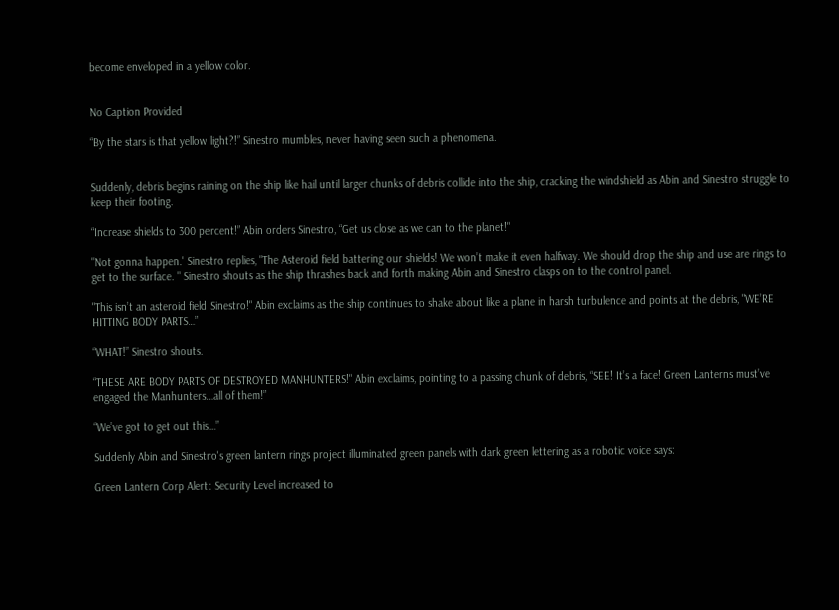become enveloped in a yellow color.


No Caption Provided

“By the stars is that yellow light?!” Sinestro mumbles, never having seen such a phenomena.


Suddenly, debris begins raining on the ship like hail until larger chunks of debris collide into the ship, cracking the windshield as Abin and Sinestro struggle to keep their footing.

“Increase shields to 300 percent!” Abin orders Sinestro, “Get us close as we can to the planet!"

"Not gonna happen.' Sinestro replies, "The Asteroid field battering our shields! We won’t make it even halfway. We should drop the ship and use are rings to get to the surface. " Sinestro shouts as the ship thrashes back and forth making Abin and Sinestro clasps on to the control panel.

"This isn’t an asteroid field Sinestro!" Abin exclaims as the ship continues to shake about like a plane in harsh turbulence and points at the debris, "WE’RE HITTING BODY PARTS…”

“WHAT!” Sinestro shouts.

“THESE ARE BODY PARTS OF DESTROYED MANHUNTERS!" Abin exclaims, pointing to a passing chunk of debris, “SEE! It’s a face! Green Lanterns must’ve engaged the Manhunters…all of them!”

“We’ve got to get out this…”

Suddenly Abin and Sinestro's green lantern rings project illuminated green panels with dark green lettering as a robotic voice says:

Green Lantern Corp Alert: Security Level increased to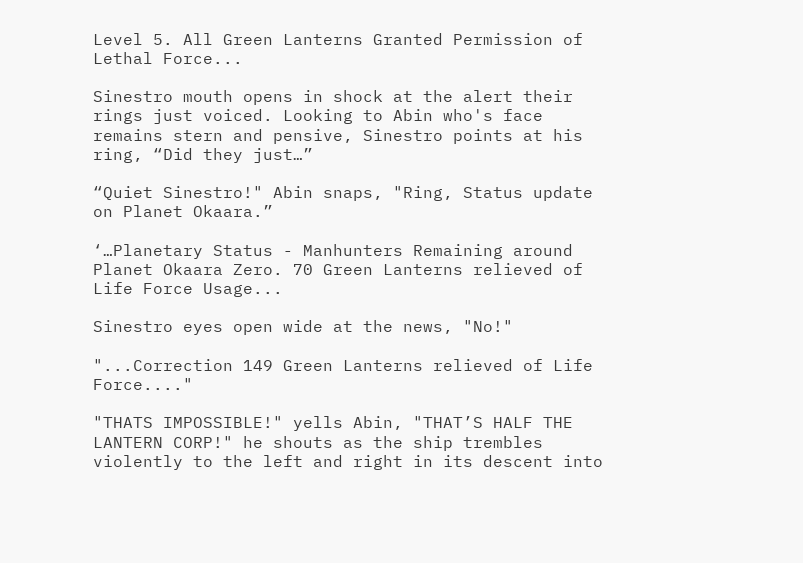Level 5. All Green Lanterns Granted Permission of Lethal Force...

Sinestro mouth opens in shock at the alert their rings just voiced. Looking to Abin who's face remains stern and pensive, Sinestro points at his ring, “Did they just…”

“Quiet Sinestro!" Abin snaps, "Ring, Status update on Planet Okaara.”

‘…Planetary Status - Manhunters Remaining around Planet Okaara Zero. 70 Green Lanterns relieved of Life Force Usage...

Sinestro eyes open wide at the news, "No!"

"...Correction 149 Green Lanterns relieved of Life Force...."

"THATS IMPOSSIBLE!" yells Abin, "THAT’S HALF THE LANTERN CORP!" he shouts as the ship trembles violently to the left and right in its descent into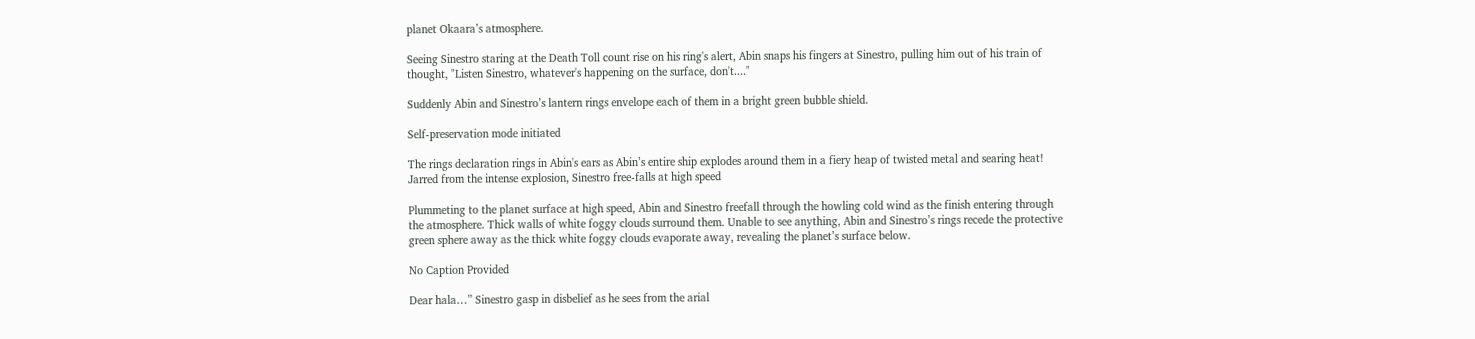planet Okaara’s atmosphere.

Seeing Sinestro staring at the Death Toll count rise on his ring's alert, Abin snaps his fingers at Sinestro, pulling him out of his train of thought, "Listen Sinestro, whatever's happening on the surface, don't...."

Suddenly Abin and Sinestro’s lantern rings envelope each of them in a bright green bubble shield.

Self-preservation mode initiated

The rings declaration rings in Abin's ears as Abin’s entire ship explodes around them in a fiery heap of twisted metal and searing heat! Jarred from the intense explosion, Sinestro free-falls at high speed

Plummeting to the planet surface at high speed, Abin and Sinestro freefall through the howling cold wind as the finish entering through the atmosphere. Thick walls of white foggy clouds surround them. Unable to see anything, Abin and Sinestro’s rings recede the protective green sphere away as the thick white foggy clouds evaporate away, revealing the planet’s surface below.

No Caption Provided

Dear hala…” Sinestro gasp in disbelief as he sees from the arial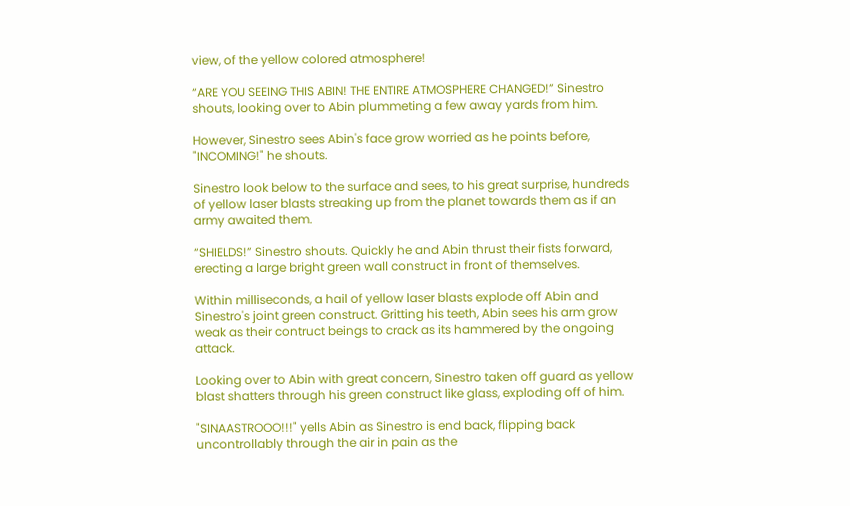view, of the yellow colored atmosphere!

“ARE YOU SEEING THIS ABIN! THE ENTIRE ATMOSPHERE CHANGED!” Sinestro shouts, looking over to Abin plummeting a few away yards from him.

However, Sinestro sees Abin's face grow worried as he points before, "INCOMING!" he shouts.

Sinestro look below to the surface and sees, to his great surprise, hundreds of yellow laser blasts streaking up from the planet towards them as if an army awaited them.

“SHIELDS!” Sinestro shouts. Quickly he and Abin thrust their fists forward, erecting a large bright green wall construct in front of themselves.

Within milliseconds, a hail of yellow laser blasts explode off Abin and Sinestro's joint green construct. Gritting his teeth, Abin sees his arm grow weak as their contruct beings to crack as its hammered by the ongoing attack.

Looking over to Abin with great concern, Sinestro taken off guard as yellow blast shatters through his green construct like glass, exploding off of him.

"SINAASTROOO!!!" yells Abin as Sinestro is end back, flipping back uncontrollably through the air in pain as the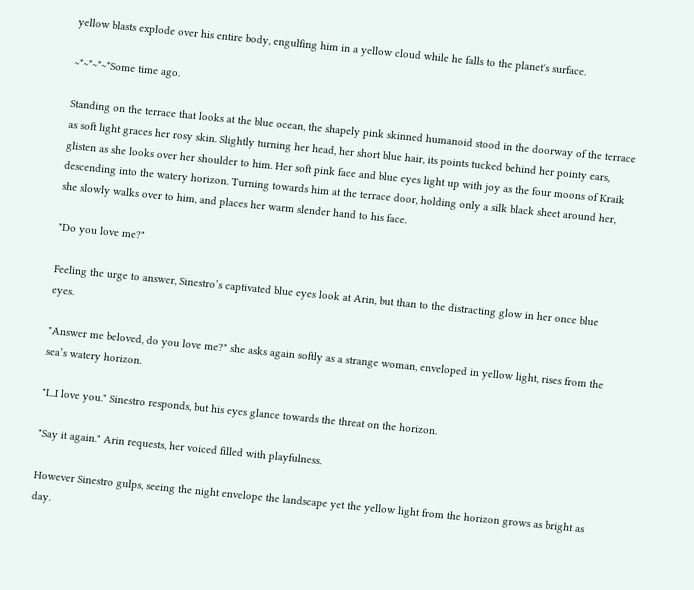yellow blasts explode over his entire body, engulfing him in a yellow cloud while he falls to the planet's surface.

~*~*~*~*Some time ago.

Standing on the terrace that looks at the blue ocean, the shapely pink skinned humanoid stood in the doorway of the terrace as soft light graces her rosy skin. Slightly turning her head, her short blue hair, its points tucked behind her pointy ears, glisten as she looks over her shoulder to him. Her soft pink face and blue eyes light up with joy as the four moons of Kraik descending into the watery horizon. Turning towards him at the terrace door, holding only a silk black sheet around her, she slowly walks over to him, and places her warm slender hand to his face.

"Do you love me?"

Feeling the urge to answer, Sinestro’s captivated blue eyes look at Arin, but than to the distracting glow in her once blue eyes.

"Answer me beloved, do you love me?" she asks again softly as a strange woman, enveloped in yellow light, rises from the sea’s watery horizon.

"I...I love you." Sinestro responds, but his eyes glance towards the threat on the horizon.

"Say it again." Arin requests, her voiced filled with playfulness.

However Sinestro gulps, seeing the night envelope the landscape yet the yellow light from the horizon grows as bright as day.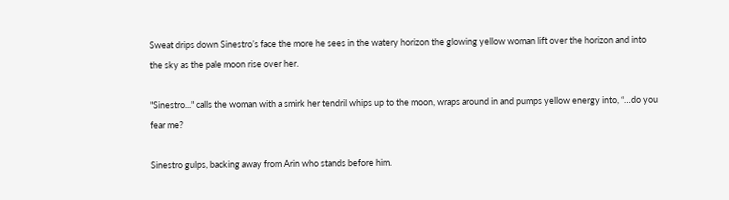Sweat drips down Sinestro’s face the more he sees in the watery horizon the glowing yellow woman lift over the horizon and into the sky as the pale moon rise over her.

"Sinestro..." calls the woman with a smirk her tendril whips up to the moon, wraps around in and pumps yellow energy into, “…do you fear me?

Sinestro gulps, backing away from Arin who stands before him.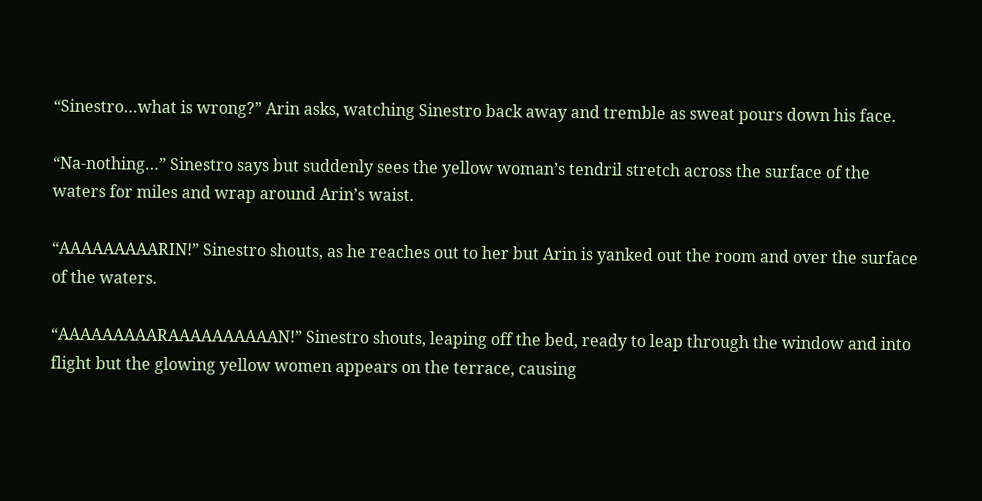“Sinestro…what is wrong?” Arin asks, watching Sinestro back away and tremble as sweat pours down his face.

“Na-nothing…” Sinestro says but suddenly sees the yellow woman’s tendril stretch across the surface of the waters for miles and wrap around Arin’s waist.

“AAAAAAAAARIN!” Sinestro shouts, as he reaches out to her but Arin is yanked out the room and over the surface of the waters.

“AAAAAAAAARAAAAAAAAAAN!” Sinestro shouts, leaping off the bed, ready to leap through the window and into flight but the glowing yellow women appears on the terrace, causing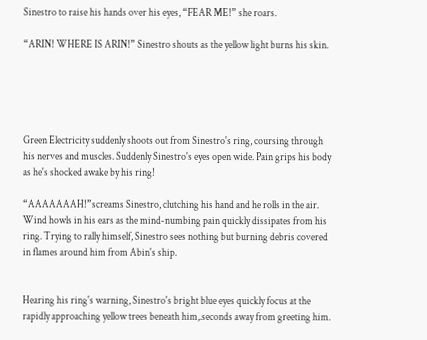Sinestro to raise his hands over his eyes, “FEAR ME!” she roars.

“ARIN! WHERE IS ARIN!” Sinestro shouts as the yellow light burns his skin.





Green Electricity suddenly shoots out from Sinestro's ring, coursing through his nerves and muscles. Suddenly Sinestro's eyes open wide. Pain grips his body as he's shocked awake by his ring!

“AAAAAAAH!”screams Sinestro, clutching his hand and he rolls in the air. Wind howls in his ears as the mind-numbing pain quickly dissipates from his ring. Trying to rally himself, Sinestro sees nothing but burning debris covered in flames around him from Abin's ship.


Hearing his ring's warning, Sinestro's bright blue eyes quickly focus at the rapidly approaching yellow trees beneath him,.seconds away from greeting him.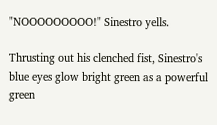"NOOOOOOOOO!" Sinestro yells.

Thrusting out his clenched fist, Sinestro's blue eyes glow bright green as a powerful green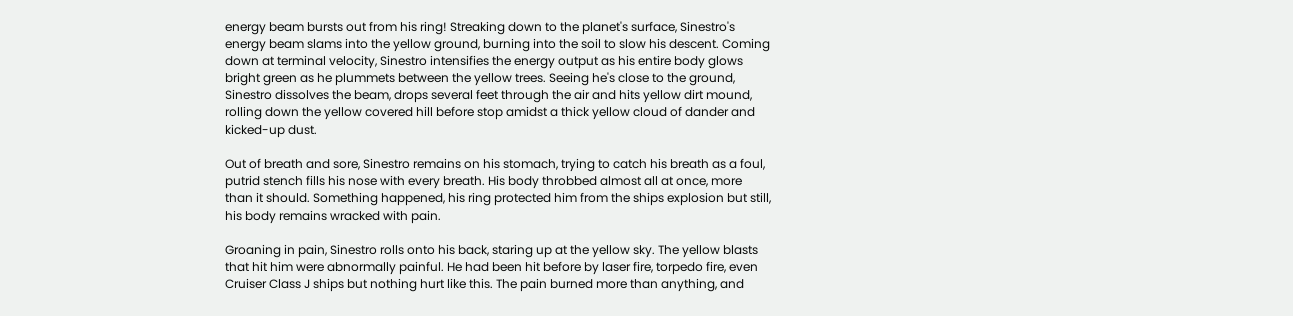energy beam bursts out from his ring! Streaking down to the planet's surface, Sinestro's energy beam slams into the yellow ground, burning into the soil to slow his descent. Coming down at terminal velocity, Sinestro intensifies the energy output as his entire body glows bright green as he plummets between the yellow trees. Seeing he's close to the ground, Sinestro dissolves the beam, drops several feet through the air and hits yellow dirt mound, rolling down the yellow covered hill before stop amidst a thick yellow cloud of dander and kicked-up dust.

Out of breath and sore, Sinestro remains on his stomach, trying to catch his breath as a foul, putrid stench fills his nose with every breath. His body throbbed almost all at once, more than it should. Something happened, his ring protected him from the ships explosion but still, his body remains wracked with pain.

Groaning in pain, Sinestro rolls onto his back, staring up at the yellow sky. The yellow blasts that hit him were abnormally painful. He had been hit before by laser fire, torpedo fire, even Cruiser Class J ships but nothing hurt like this. The pain burned more than anything, and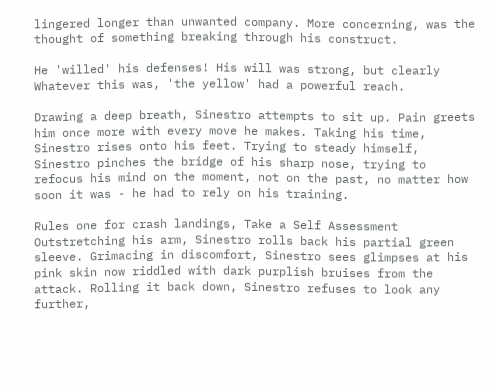lingered longer than unwanted company. More concerning, was the thought of something breaking through his construct.

He 'willed' his defenses! His will was strong, but clearly Whatever this was, 'the yellow' had a powerful reach.

Drawing a deep breath, Sinestro attempts to sit up. Pain greets him once more with every move he makes. Taking his time, Sinestro rises onto his feet. Trying to steady himself, Sinestro pinches the bridge of his sharp nose, trying to refocus his mind on the moment, not on the past, no matter how soon it was - he had to rely on his training.

Rules one for crash landings, Take a Self Assessment Outstretching his arm, Sinestro rolls back his partial green sleeve. Grimacing in discomfort, Sinestro sees glimpses at his pink skin now riddled with dark purplish bruises from the attack. Rolling it back down, Sinestro refuses to look any further,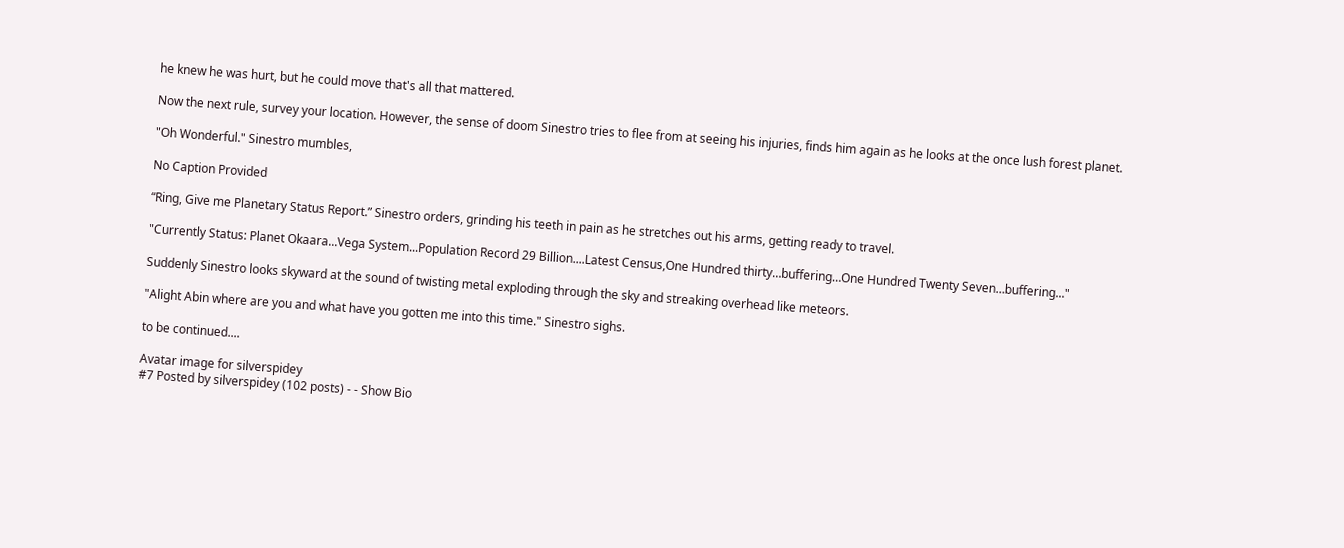he knew he was hurt, but he could move that's all that mattered.

Now the next rule, survey your location. However, the sense of doom Sinestro tries to flee from at seeing his injuries, finds him again as he looks at the once lush forest planet.

"Oh Wonderful." Sinestro mumbles,

No Caption Provided

“Ring, Give me Planetary Status Report.” Sinestro orders, grinding his teeth in pain as he stretches out his arms, getting ready to travel.

"Currently Status: Planet Okaara...Vega System...Population Record 29 Billion....Latest Census,One Hundred thirty…buffering…One Hundred Twenty Seven…buffering..."

Suddenly Sinestro looks skyward at the sound of twisting metal exploding through the sky and streaking overhead like meteors.

"Alight Abin where are you and what have you gotten me into this time." Sinestro sighs.

to be continued....

Avatar image for silverspidey
#7 Posted by silverspidey (102 posts) - - Show Bio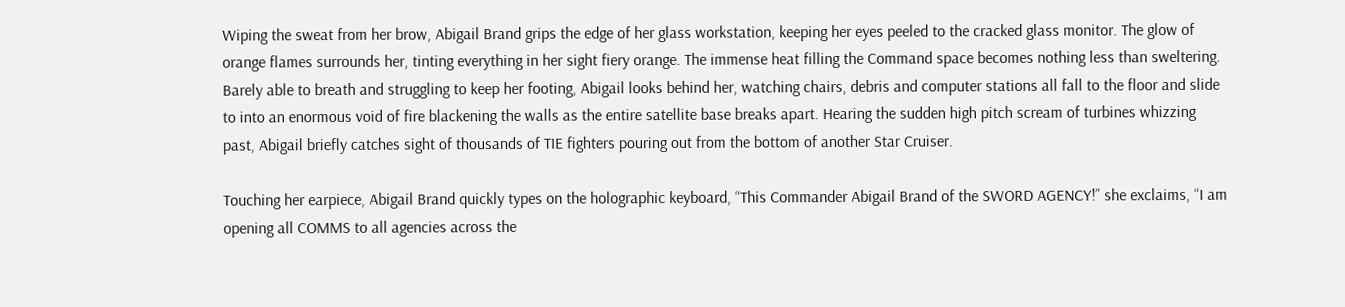Wiping the sweat from her brow, Abigail Brand grips the edge of her glass workstation, keeping her eyes peeled to the cracked glass monitor. The glow of orange flames surrounds her, tinting everything in her sight fiery orange. The immense heat filling the Command space becomes nothing less than sweltering. Barely able to breath and struggling to keep her footing, Abigail looks behind her, watching chairs, debris and computer stations all fall to the floor and slide to into an enormous void of fire blackening the walls as the entire satellite base breaks apart. Hearing the sudden high pitch scream of turbines whizzing past, Abigail briefly catches sight of thousands of TIE fighters pouring out from the bottom of another Star Cruiser.

Touching her earpiece, Abigail Brand quickly types on the holographic keyboard, “This Commander Abigail Brand of the SWORD AGENCY!” she exclaims, “I am opening all COMMS to all agencies across the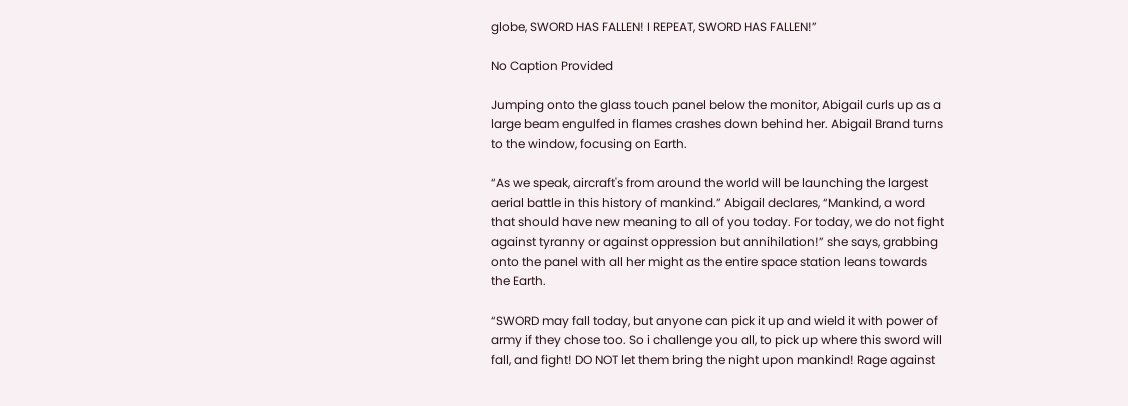globe, SWORD HAS FALLEN! I REPEAT, SWORD HAS FALLEN!”

No Caption Provided

Jumping onto the glass touch panel below the monitor, Abigail curls up as a large beam engulfed in flames crashes down behind her. Abigail Brand turns to the window, focusing on Earth.

“As we speak, aircraft's from around the world will be launching the largest aerial battle in this history of mankind.” Abigail declares, “Mankind, a word that should have new meaning to all of you today. For today, we do not fight against tyranny or against oppression but annihilation!” she says, grabbing onto the panel with all her might as the entire space station leans towards the Earth.

“SWORD may fall today, but anyone can pick it up and wield it with power of army if they chose too. So i challenge you all, to pick up where this sword will fall, and fight! DO NOT let them bring the night upon mankind! Rage against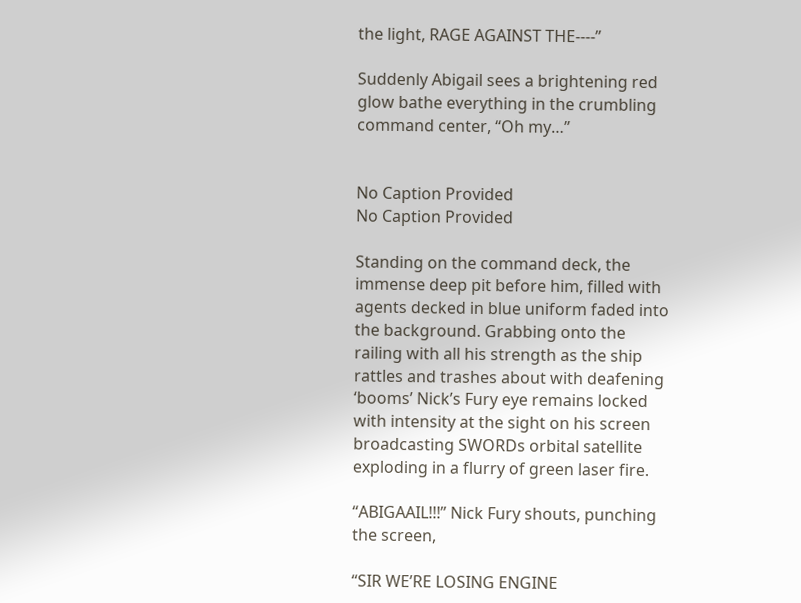the light, RAGE AGAINST THE----”

Suddenly Abigail sees a brightening red glow bathe everything in the crumbling command center, “Oh my…”


No Caption Provided
No Caption Provided

Standing on the command deck, the immense deep pit before him, filled with agents decked in blue uniform faded into the background. Grabbing onto the railing with all his strength as the ship rattles and trashes about with deafening ‘booms’ Nick’s Fury eye remains locked with intensity at the sight on his screen broadcasting SWORDs orbital satellite exploding in a flurry of green laser fire.

“ABIGAAIL!!!” Nick Fury shouts, punching the screen,

“SIR WE’RE LOSING ENGINE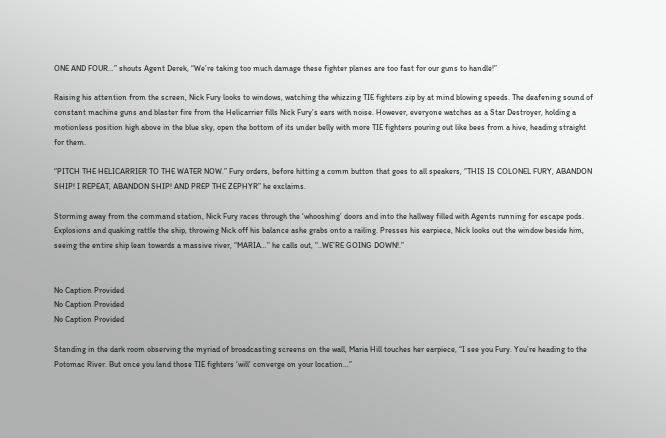ONE AND FOUR…” shouts Agent Derek, “We’re taking too much damage these fighter planes are too fast for our guns to handle!”

Raising his attention from the screen, Nick Fury looks to windows, watching the whizzing TIE fighters zip by at mind blowing speeds. The deafening sound of constant machine guns and blaster fire from the Helicarrier fills Nick Fury’s ears with noise. However, everyone watches as a Star Destroyer, holding a motionless position high above in the blue sky, open the bottom of its under belly with more TIE fighters pouring out like bees from a hive, heading straight for them.

“PITCH THE HELICARRIER TO THE WATER NOW.” Fury orders, before hitting a comm button that goes to all speakers, “THIS IS COLONEL FURY, ABANDON SHIP! I REPEAT, ABANDON SHIP! AND PREP THE ZEPHYR” he exclaims.

Storming away from the command station, Nick Fury races through the ‘whooshing’ doors and into the hallway filled with Agents running for escape pods. Explosions and quaking rattle the ship, throwing Nick off his balance ashe grabs onto a railing. Presses his earpiece, Nick looks out the window beside him, seeing the entire ship lean towards a massive river, “MARIA…” he calls out, “..WE’RE GOING DOWN!.”


No Caption Provided
No Caption Provided
No Caption Provided

Standing in the dark room observing the myriad of broadcasting screens on the wall, Maria Hill touches her earpiece, “I see you Fury. You’re heading to the Potomac River. But once you land those TIE fighters ‘will’ converge on your location…”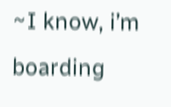~I know, i’m boarding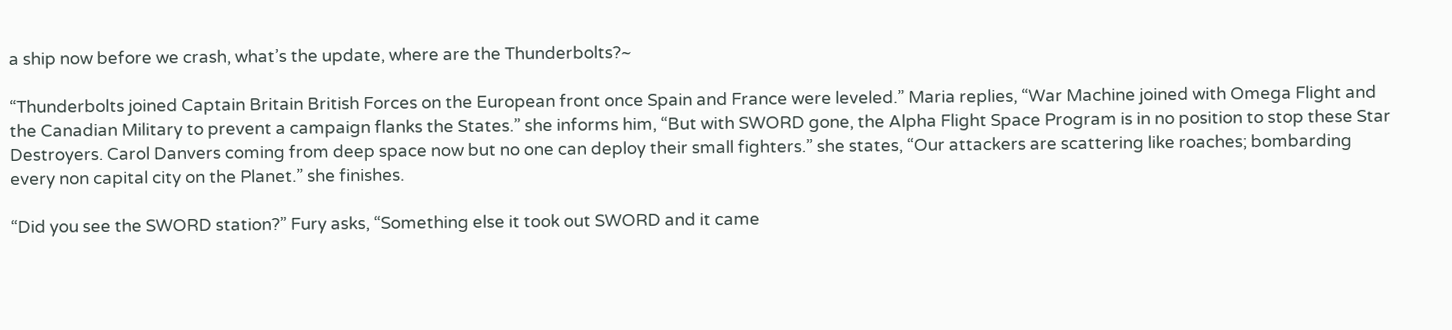a ship now before we crash, what’s the update, where are the Thunderbolts?~

“Thunderbolts joined Captain Britain British Forces on the European front once Spain and France were leveled.” Maria replies, “War Machine joined with Omega Flight and the Canadian Military to prevent a campaign flanks the States.” she informs him, “But with SWORD gone, the Alpha Flight Space Program is in no position to stop these Star Destroyers. Carol Danvers coming from deep space now but no one can deploy their small fighters.” she states, “Our attackers are scattering like roaches; bombarding every non capital city on the Planet.” she finishes.

“Did you see the SWORD station?” Fury asks, “Something else it took out SWORD and it came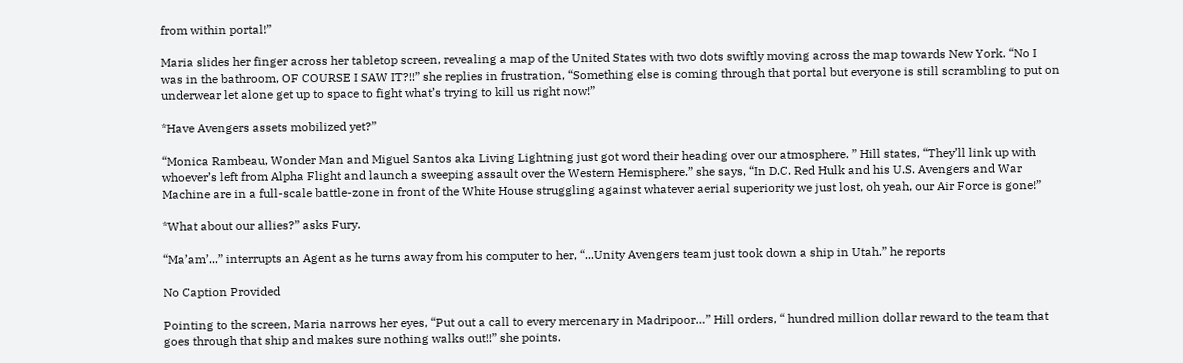from within portal!”

Maria slides her finger across her tabletop screen, revealing a map of the United States with two dots swiftly moving across the map towards New York. “No I was in the bathroom, OF COURSE I SAW IT?!!” she replies in frustration, “Something else is coming through that portal but everyone is still scrambling to put on underwear let alone get up to space to fight what’s trying to kill us right now!”

*Have Avengers assets mobilized yet?”

“Monica Rambeau, Wonder Man and Miguel Santos aka Living Lightning just got word their heading over our atmosphere. ” Hill states, “They’ll link up with whoever’s left from Alpha Flight and launch a sweeping assault over the Western Hemisphere.” she says, “In D.C. Red Hulk and his U.S. Avengers and War Machine are in a full-scale battle-zone in front of the White House struggling against whatever aerial superiority we just lost, oh yeah, our Air Force is gone!”

*What about our allies?” asks Fury.

“Ma’am’...” interrupts an Agent as he turns away from his computer to her, “...Unity Avengers team just took down a ship in Utah.” he reports

No Caption Provided

Pointing to the screen, Maria narrows her eyes, “Put out a call to every mercenary in Madripoor…” Hill orders, “ hundred million dollar reward to the team that goes through that ship and makes sure nothing walks out!!” she points.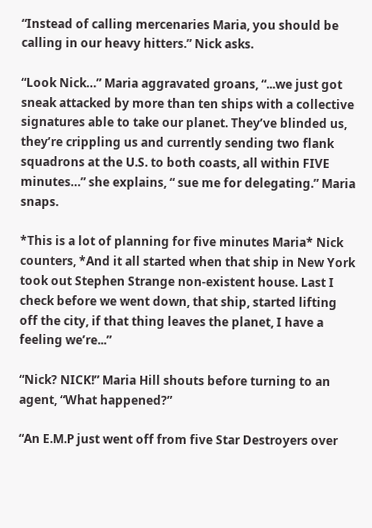“Instead of calling mercenaries Maria, you should be calling in our heavy hitters.” Nick asks.

“Look Nick…” Maria aggravated groans, “...we just got sneak attacked by more than ten ships with a collective signatures able to take our planet. They’ve blinded us, they’re crippling us and currently sending two flank squadrons at the U.S. to both coasts, all within FIVE minutes…” she explains, “ sue me for delegating.” Maria snaps.

*This is a lot of planning for five minutes Maria* Nick counters, *And it all started when that ship in New York took out Stephen Strange non-existent house. Last I check before we went down, that ship, started lifting off the city, if that thing leaves the planet, I have a feeling we’re...”

“Nick? NICK!” Maria Hill shouts before turning to an agent, “What happened?”

“An E.M.P just went off from five Star Destroyers over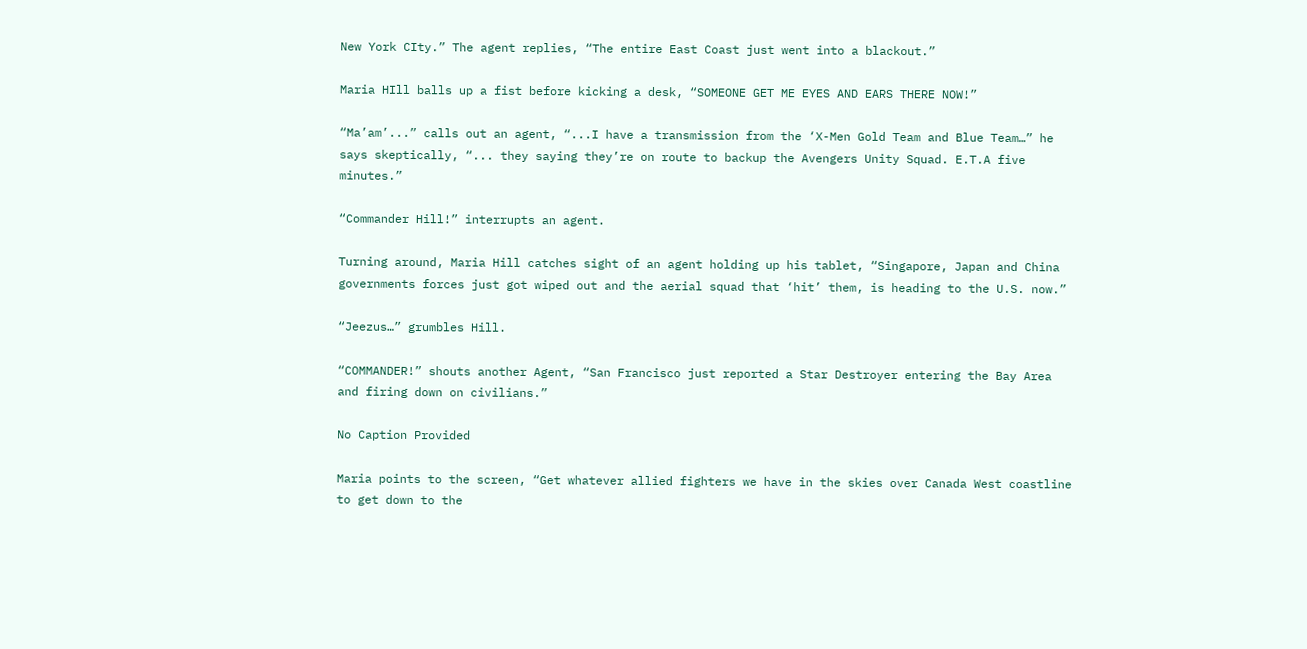New York CIty.” The agent replies, “The entire East Coast just went into a blackout.”

Maria HIll balls up a fist before kicking a desk, “SOMEONE GET ME EYES AND EARS THERE NOW!”

“Ma’am’...” calls out an agent, “...I have a transmission from the ‘X-Men Gold Team and Blue Team…” he says skeptically, “... they saying they’re on route to backup the Avengers Unity Squad. E.T.A five minutes.”

“Commander Hill!” interrupts an agent.

Turning around, Maria Hill catches sight of an agent holding up his tablet, “Singapore, Japan and China governments forces just got wiped out and the aerial squad that ‘hit’ them, is heading to the U.S. now.”

“Jeezus…” grumbles Hill.

“COMMANDER!” shouts another Agent, “San Francisco just reported a Star Destroyer entering the Bay Area and firing down on civilians.”

No Caption Provided

Maria points to the screen, “Get whatever allied fighters we have in the skies over Canada West coastline to get down to the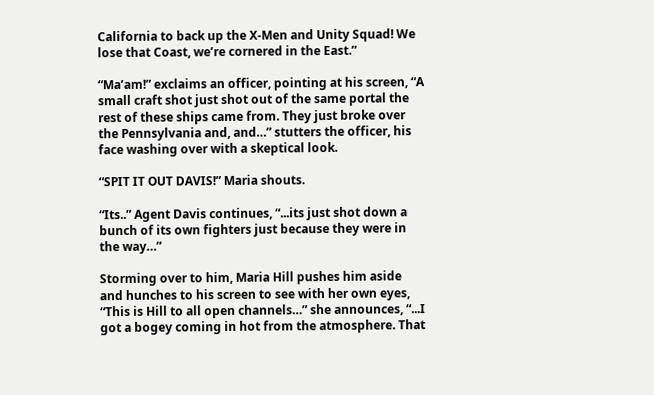California to back up the X-Men and Unity Squad! We lose that Coast, we’re cornered in the East.”

“Ma’am!” exclaims an officer, pointing at his screen, “A small craft shot just shot out of the same portal the rest of these ships came from. They just broke over the Pennsylvania and, and…” stutters the officer, his face washing over with a skeptical look.

“SPIT IT OUT DAVIS!” Maria shouts.

“Its..” Agent Davis continues, “...its just shot down a bunch of its own fighters just because they were in the way…”

Storming over to him, Maria Hill pushes him aside and hunches to his screen to see with her own eyes, “This is Hill to all open channels…” she announces, “...I got a bogey coming in hot from the atmosphere. That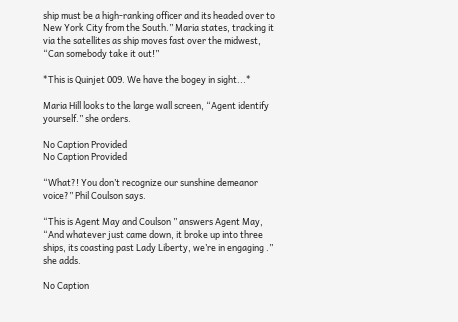ship must be a high-ranking officer and its headed over to New York City from the South.” Maria states, tracking it via the satellites as ship moves fast over the midwest, “Can somebody take it out!”

*This is Quinjet 009. We have the bogey in sight...*

Maria Hill looks to the large wall screen, “Agent identify yourself.” she orders.

No Caption Provided
No Caption Provided

“What?! You don’t recognize our sunshine demeanor voice?” Phil Coulson says.

“This is Agent May and Coulson ” answers Agent May, “And whatever just came down, it broke up into three ships, its coasting past Lady Liberty, we’re in engaging .” she adds.

No Caption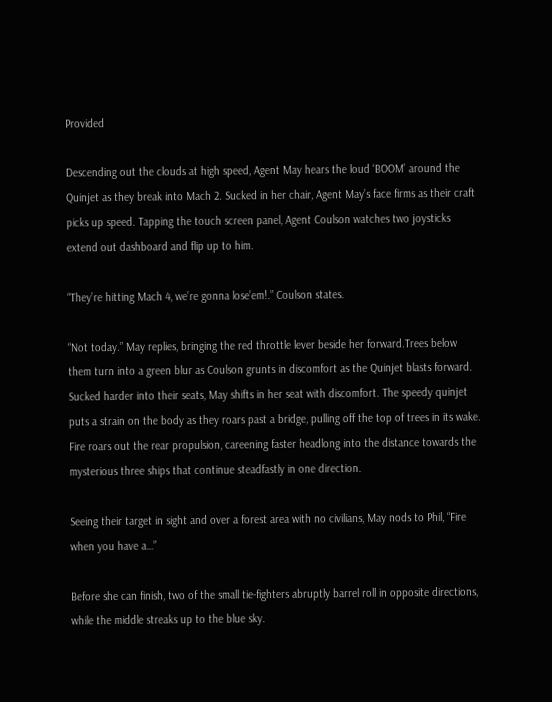Provided

Descending out the clouds at high speed, Agent May hears the loud ‘BOOM’ around the Quinjet as they break into Mach 2. Sucked in her chair, Agent May’s face firms as their craft picks up speed. Tapping the touch screen panel, Agent Coulson watches two joysticks extend out dashboard and flip up to him.

“They’re hitting Mach 4, we’re gonna lose’em!.” Coulson states.

“Not today.” May replies, bringing the red throttle lever beside her forward.Trees below them turn into a green blur as Coulson grunts in discomfort as the Quinjet blasts forward. Sucked harder into their seats, May shifts in her seat with discomfort. The speedy quinjet puts a strain on the body as they roars past a bridge, pulling off the top of trees in its wake. Fire roars out the rear propulsion, careening faster headlong into the distance towards the mysterious three ships that continue steadfastly in one direction.

Seeing their target in sight and over a forest area with no civilians, May nods to Phil, “Fire when you have a…”

Before she can finish, two of the small tie-fighters abruptly barrel roll in opposite directions, while the middle streaks up to the blue sky.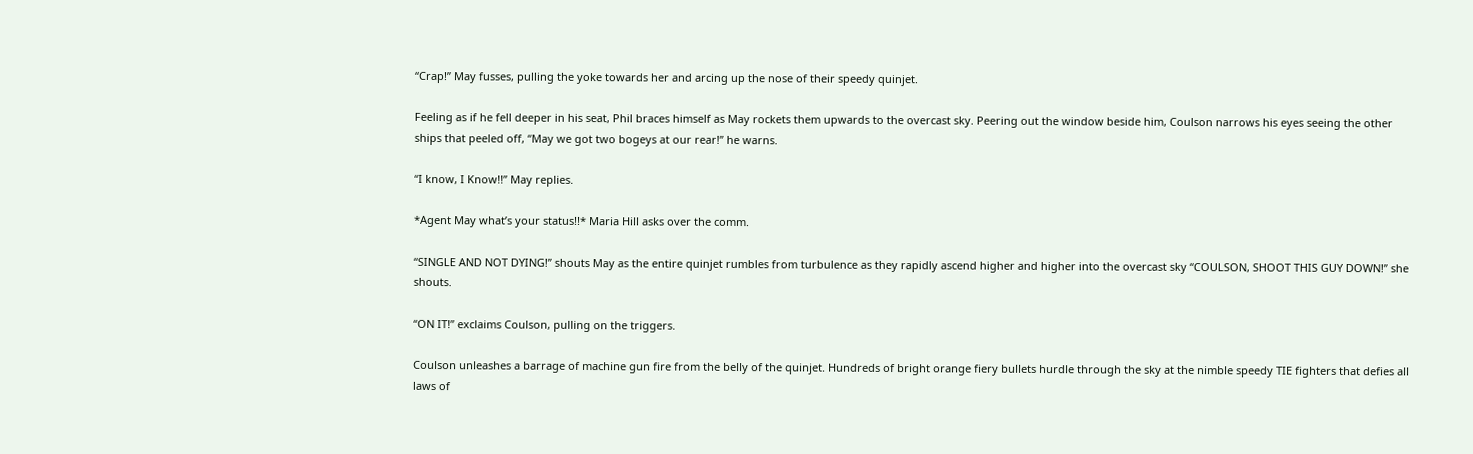“Crap!” May fusses, pulling the yoke towards her and arcing up the nose of their speedy quinjet.

Feeling as if he fell deeper in his seat, Phil braces himself as May rockets them upwards to the overcast sky. Peering out the window beside him, Coulson narrows his eyes seeing the other ships that peeled off, “May we got two bogeys at our rear!” he warns.

“I know, I Know!!” May replies.

*Agent May what’s your status!!* Maria Hill asks over the comm.

“SINGLE AND NOT DYING!” shouts May as the entire quinjet rumbles from turbulence as they rapidly ascend higher and higher into the overcast sky “COULSON, SHOOT THIS GUY DOWN!” she shouts.

“ON IT!” exclaims Coulson, pulling on the triggers.

Coulson unleashes a barrage of machine gun fire from the belly of the quinjet. Hundreds of bright orange fiery bullets hurdle through the sky at the nimble speedy TIE fighters that defies all laws of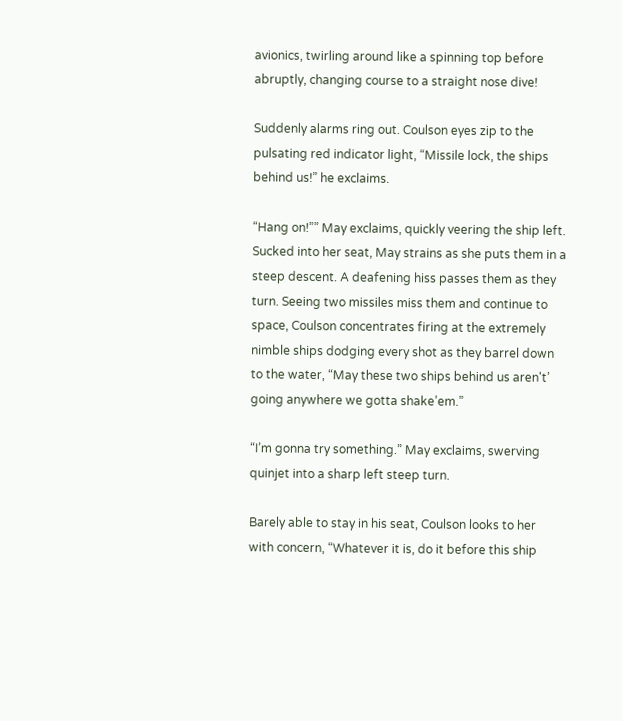avionics, twirling around like a spinning top before abruptly, changing course to a straight nose dive!

Suddenly alarms ring out. Coulson eyes zip to the pulsating red indicator light, “Missile lock, the ships behind us!” he exclaims.

“Hang on!”” May exclaims, quickly veering the ship left. Sucked into her seat, May strains as she puts them in a steep descent. A deafening hiss passes them as they turn. Seeing two missiles miss them and continue to space, Coulson concentrates firing at the extremely nimble ships dodging every shot as they barrel down to the water, “May these two ships behind us aren't’ going anywhere we gotta shake’em.”

“I’m gonna try something.” May exclaims, swerving quinjet into a sharp left steep turn.

Barely able to stay in his seat, Coulson looks to her with concern, “Whatever it is, do it before this ship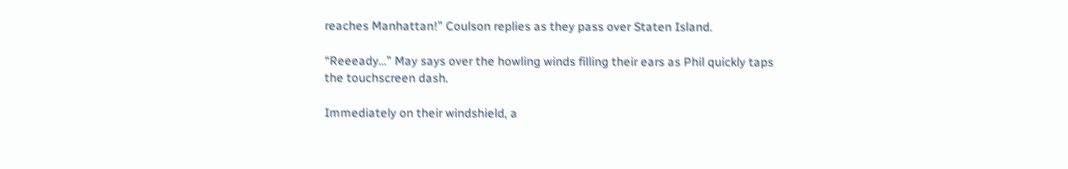reaches Manhattan!” Coulson replies as they pass over Staten Island.

“Reeeady…” May says over the howling winds filling their ears as Phil quickly taps the touchscreen dash.

Immediately on their windshield, a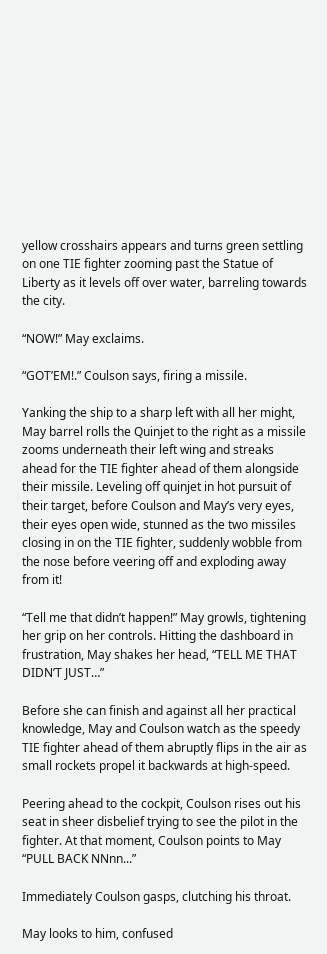yellow crosshairs appears and turns green settling on one TIE fighter zooming past the Statue of Liberty as it levels off over water, barreling towards the city.

“NOW!” May exclaims.

“GOT’EM!.” Coulson says, firing a missile.

Yanking the ship to a sharp left with all her might, May barrel rolls the Quinjet to the right as a missile zooms underneath their left wing and streaks ahead for the TIE fighter ahead of them alongside their missile. Leveling off quinjet in hot pursuit of their target, before Coulson and May’s very eyes, their eyes open wide, stunned as the two missiles closing in on the TIE fighter, suddenly wobble from the nose before veering off and exploding away from it!

“Tell me that didn’t happen!” May growls, tightening her grip on her controls. Hitting the dashboard in frustration, May shakes her head, “TELL ME THAT DIDN’T JUST…”

Before she can finish and against all her practical knowledge, May and Coulson watch as the speedy TIE fighter ahead of them abruptly flips in the air as small rockets propel it backwards at high-speed.

Peering ahead to the cockpit, Coulson rises out his seat in sheer disbelief trying to see the pilot in the fighter. At that moment, Coulson points to May “PULL BACK NNnn...”

Immediately Coulson gasps, clutching his throat.

May looks to him, confused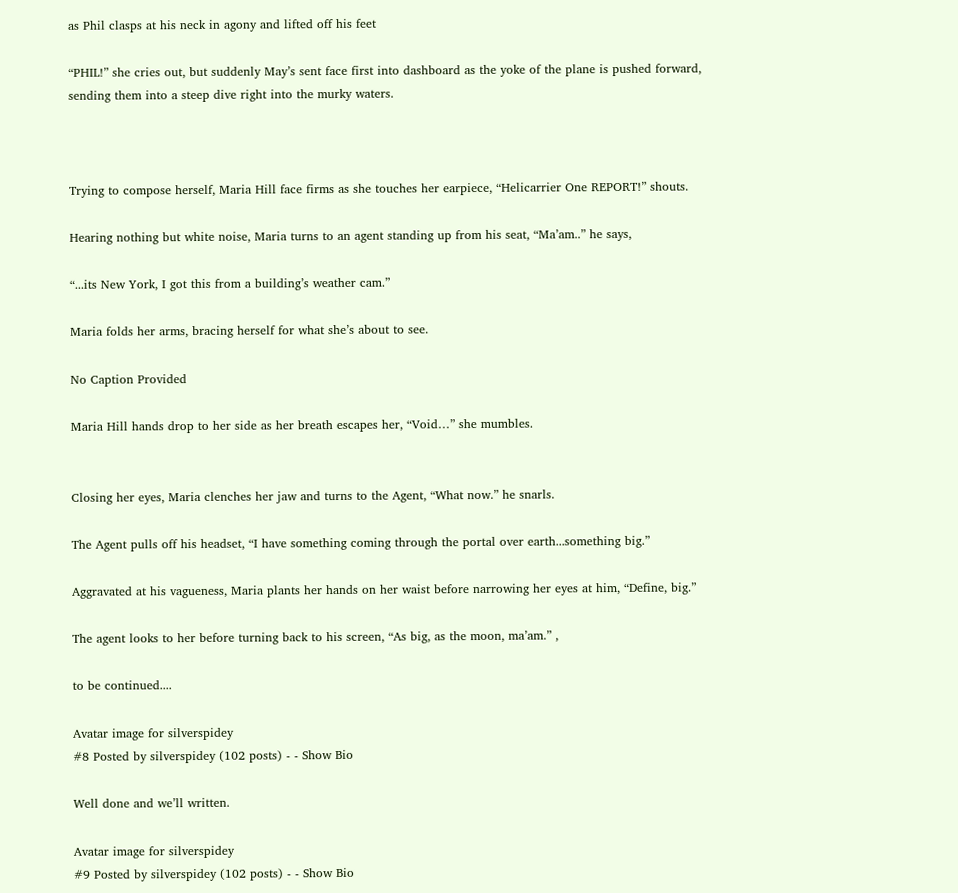as Phil clasps at his neck in agony and lifted off his feet

“PHIL!” she cries out, but suddenly May’s sent face first into dashboard as the yoke of the plane is pushed forward, sending them into a steep dive right into the murky waters.



Trying to compose herself, Maria Hill face firms as she touches her earpiece, “Helicarrier One REPORT!” shouts.

Hearing nothing but white noise, Maria turns to an agent standing up from his seat, “Ma’am..” he says,

“...its New York, I got this from a building’s weather cam.”

Maria folds her arms, bracing herself for what she’s about to see.

No Caption Provided

Maria Hill hands drop to her side as her breath escapes her, “Void…” she mumbles.


Closing her eyes, Maria clenches her jaw and turns to the Agent, “What now.” he snarls.

The Agent pulls off his headset, “I have something coming through the portal over earth...something big.”

Aggravated at his vagueness, Maria plants her hands on her waist before narrowing her eyes at him, “Define, big.”

The agent looks to her before turning back to his screen, “As big, as the moon, ma’am.” ,

to be continued....

Avatar image for silverspidey
#8 Posted by silverspidey (102 posts) - - Show Bio

Well done and we’ll written.

Avatar image for silverspidey
#9 Posted by silverspidey (102 posts) - - Show Bio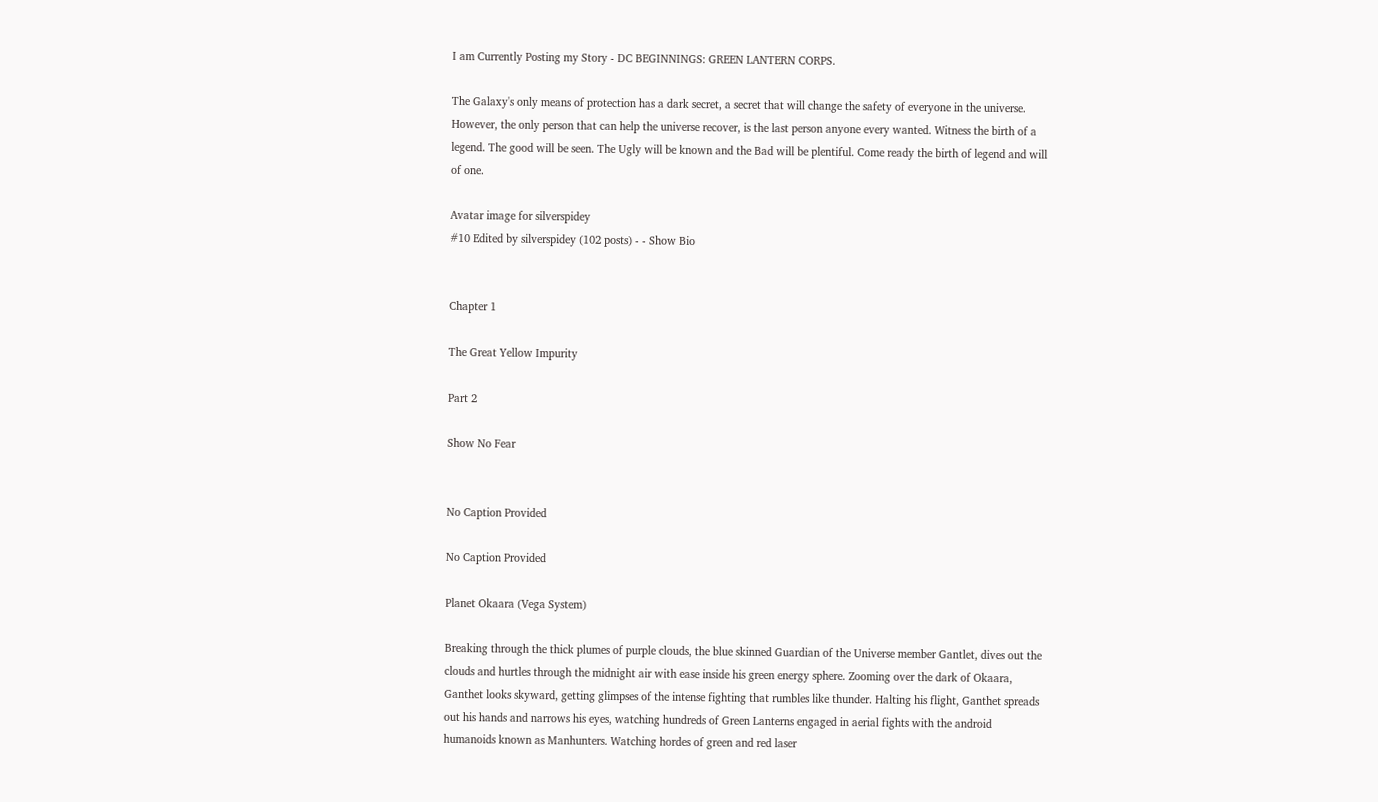I am Currently Posting my Story - DC BEGINNINGS: GREEN LANTERN CORPS.

The Galaxy's only means of protection has a dark secret, a secret that will change the safety of everyone in the universe. However, the only person that can help the universe recover, is the last person anyone every wanted. Witness the birth of a legend. The good will be seen. The Ugly will be known and the Bad will be plentiful. Come ready the birth of legend and will of one.

Avatar image for silverspidey
#10 Edited by silverspidey (102 posts) - - Show Bio


Chapter 1

The Great Yellow Impurity

Part 2

Show No Fear


No Caption Provided

No Caption Provided

Planet Okaara (Vega System)

Breaking through the thick plumes of purple clouds, the blue skinned Guardian of the Universe member Gantlet, dives out the clouds and hurtles through the midnight air with ease inside his green energy sphere. Zooming over the dark of Okaara, Ganthet looks skyward, getting glimpses of the intense fighting that rumbles like thunder. Halting his flight, Ganthet spreads out his hands and narrows his eyes, watching hundreds of Green Lanterns engaged in aerial fights with the android humanoids known as Manhunters. Watching hordes of green and red laser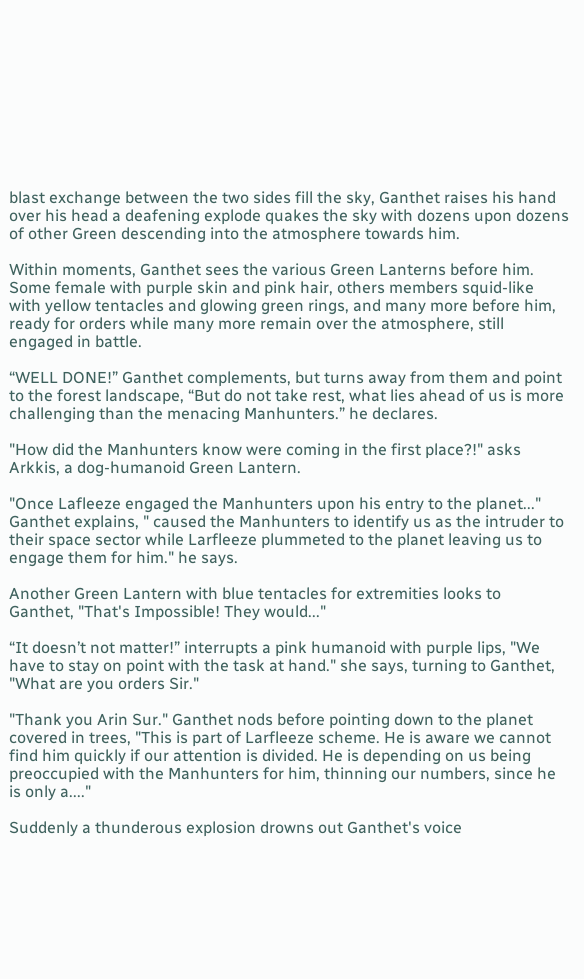blast exchange between the two sides fill the sky, Ganthet raises his hand over his head a deafening explode quakes the sky with dozens upon dozens of other Green descending into the atmosphere towards him.

Within moments, Ganthet sees the various Green Lanterns before him. Some female with purple skin and pink hair, others members squid-like with yellow tentacles and glowing green rings, and many more before him, ready for orders while many more remain over the atmosphere, still engaged in battle.

“WELL DONE!” Ganthet complements, but turns away from them and point to the forest landscape, “But do not take rest, what lies ahead of us is more challenging than the menacing Manhunters.” he declares.

"How did the Manhunters know were coming in the first place?!" asks Arkkis, a dog-humanoid Green Lantern.

"Once Lafleeze engaged the Manhunters upon his entry to the planet..." Ganthet explains, " caused the Manhunters to identify us as the intruder to their space sector while Larfleeze plummeted to the planet leaving us to engage them for him." he says.

Another Green Lantern with blue tentacles for extremities looks to Ganthet, "That's Impossible! They would..."

“It doesn’t not matter!” interrupts a pink humanoid with purple lips, "We have to stay on point with the task at hand." she says, turning to Ganthet, "What are you orders Sir."

"Thank you Arin Sur." Ganthet nods before pointing down to the planet covered in trees, "This is part of Larfleeze scheme. He is aware we cannot find him quickly if our attention is divided. He is depending on us being preoccupied with the Manhunters for him, thinning our numbers, since he is only a...."

Suddenly a thunderous explosion drowns out Ganthet's voice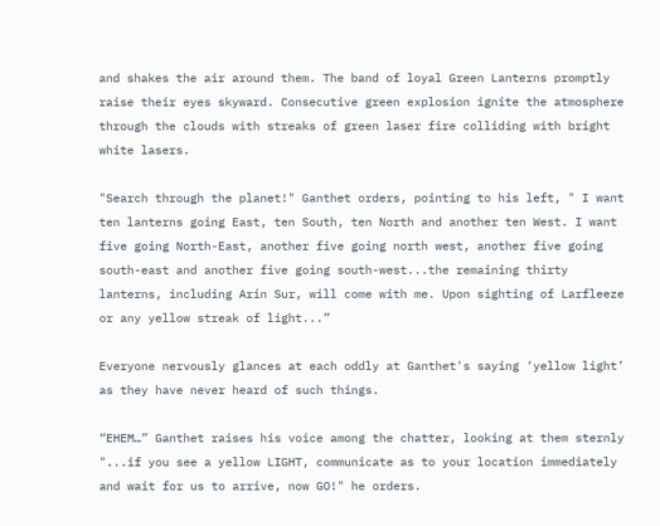and shakes the air around them. The band of loyal Green Lanterns promptly raise their eyes skyward. Consecutive green explosion ignite the atmosphere through the clouds with streaks of green laser fire colliding with bright white lasers.

"Search through the planet!" Ganthet orders, pointing to his left, " I want ten lanterns going East, ten South, ten North and another ten West. I want five going North-East, another five going north west, another five going south-east and another five going south-west...the remaining thirty lanterns, including Arin Sur, will come with me. Upon sighting of Larfleeze or any yellow streak of light...”

Everyone nervously glances at each oddly at Ganthet's saying ‘yellow light’ as they have never heard of such things.

“EHEM…” Ganthet raises his voice among the chatter, looking at them sternly "...if you see a yellow LIGHT, communicate as to your location immediately and wait for us to arrive, now GO!" he orders.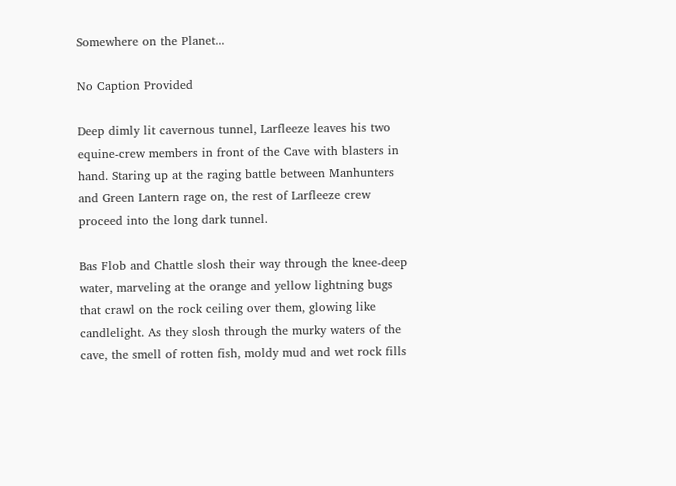Somewhere on the Planet...

No Caption Provided

Deep dimly lit cavernous tunnel, Larfleeze leaves his two equine-crew members in front of the Cave with blasters in hand. Staring up at the raging battle between Manhunters and Green Lantern rage on, the rest of Larfleeze crew proceed into the long dark tunnel.

Bas Flob and Chattle slosh their way through the knee-deep water, marveling at the orange and yellow lightning bugs that crawl on the rock ceiling over them, glowing like candlelight. As they slosh through the murky waters of the cave, the smell of rotten fish, moldy mud and wet rock fills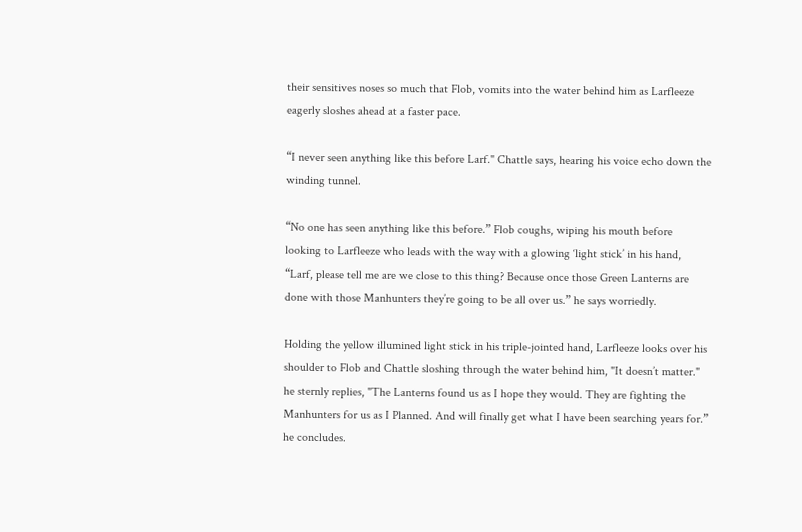their sensitives noses so much that Flob, vomits into the water behind him as Larfleeze eagerly sloshes ahead at a faster pace.

“I never seen anything like this before Larf." Chattle says, hearing his voice echo down the winding tunnel.

“No one has seen anything like this before.” Flob coughs, wiping his mouth before looking to Larfleeze who leads with the way with a glowing ‘light stick’ in his hand, “Larf, please tell me are we close to this thing? Because once those Green Lanterns are done with those Manhunters they’re going to be all over us.” he says worriedly.

Holding the yellow illumined light stick in his triple-jointed hand, Larfleeze looks over his shoulder to Flob and Chattle sloshing through the water behind him, "It doesn’t matter." he sternly replies, "The Lanterns found us as I hope they would. They are fighting the Manhunters for us as I Planned. And will finally get what I have been searching years for.” he concludes.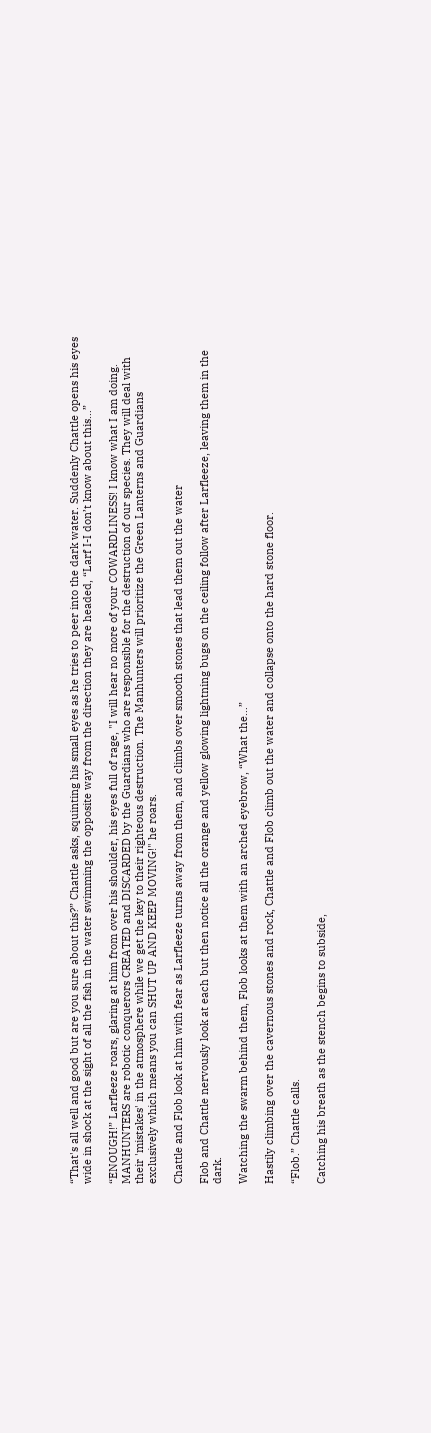“That's all well and good but are you sure about this?” Chattle asks, squinting his small eyes as he tries to peer into the dark water. Suddenly Chattle opens his eyes wide in shock at the sight of all the fish in the water swimming the opposite way from the direction they are headed, “Larf I-I don’t know about this…”

“ENOUGH!” Larfleeze roars, glaring at him from over his shoulder, his eyes full of rage, "I will hear no more of your COWARDLINESS! I know what I am doing. MANHUNTERS are robotic conquerors CREATED and DISCARDED by the Guardians who are responsible for the destruction of our species. They will deal with their 'mistakes' in the atmosphere while we get the key to their righteous destruction. The Manhunters will prioritize the Green Lanterns and Guardians exclusively which means you can SHUT UP AND KEEP MOVING!" he roars.

Chattle and Flob look at him with fear as Larfleeze turns away from them, and climbs over smooth stones that lead them out the water

Flob and Chattle nervously look at each but then notice all the orange and yellow glowing lightning bugs on the ceiling follow after Larfleeze, leaving them in the dark.

Watching the swarm behind them, Flob looks at them with an arched eyebrow, “What the…”

Hastily climbing over the cavernous stones and rock, Chattle and Flob climb out the water and collapse onto the hard stone floor.

“Flob.” Chattle calls.

Catching his breath as the stench begins to subside,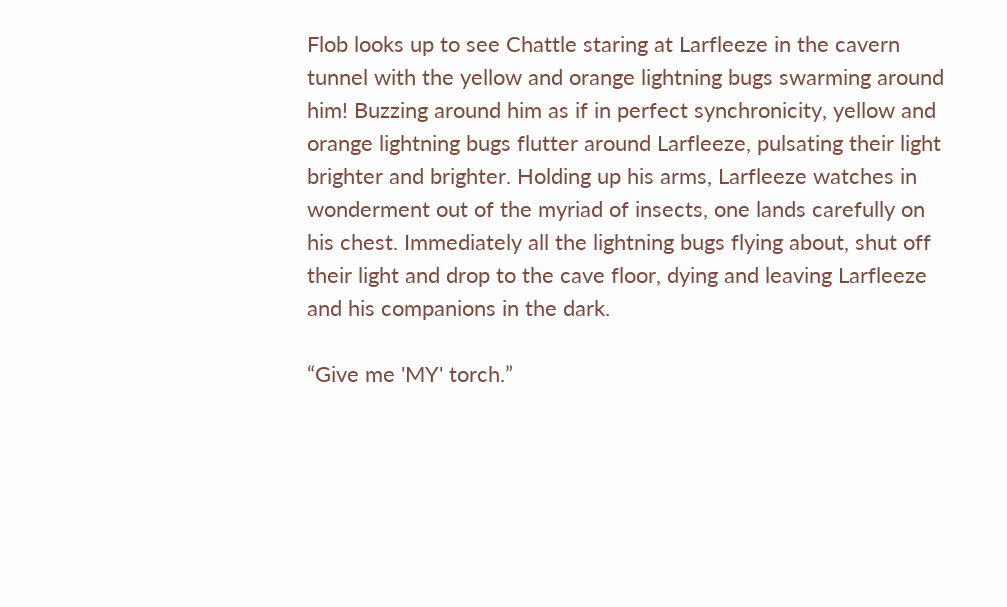Flob looks up to see Chattle staring at Larfleeze in the cavern tunnel with the yellow and orange lightning bugs swarming around him! Buzzing around him as if in perfect synchronicity, yellow and orange lightning bugs flutter around Larfleeze, pulsating their light brighter and brighter. Holding up his arms, Larfleeze watches in wonderment out of the myriad of insects, one lands carefully on his chest. Immediately all the lightning bugs flying about, shut off their light and drop to the cave floor, dying and leaving Larfleeze and his companions in the dark.

“Give me 'MY' torch.”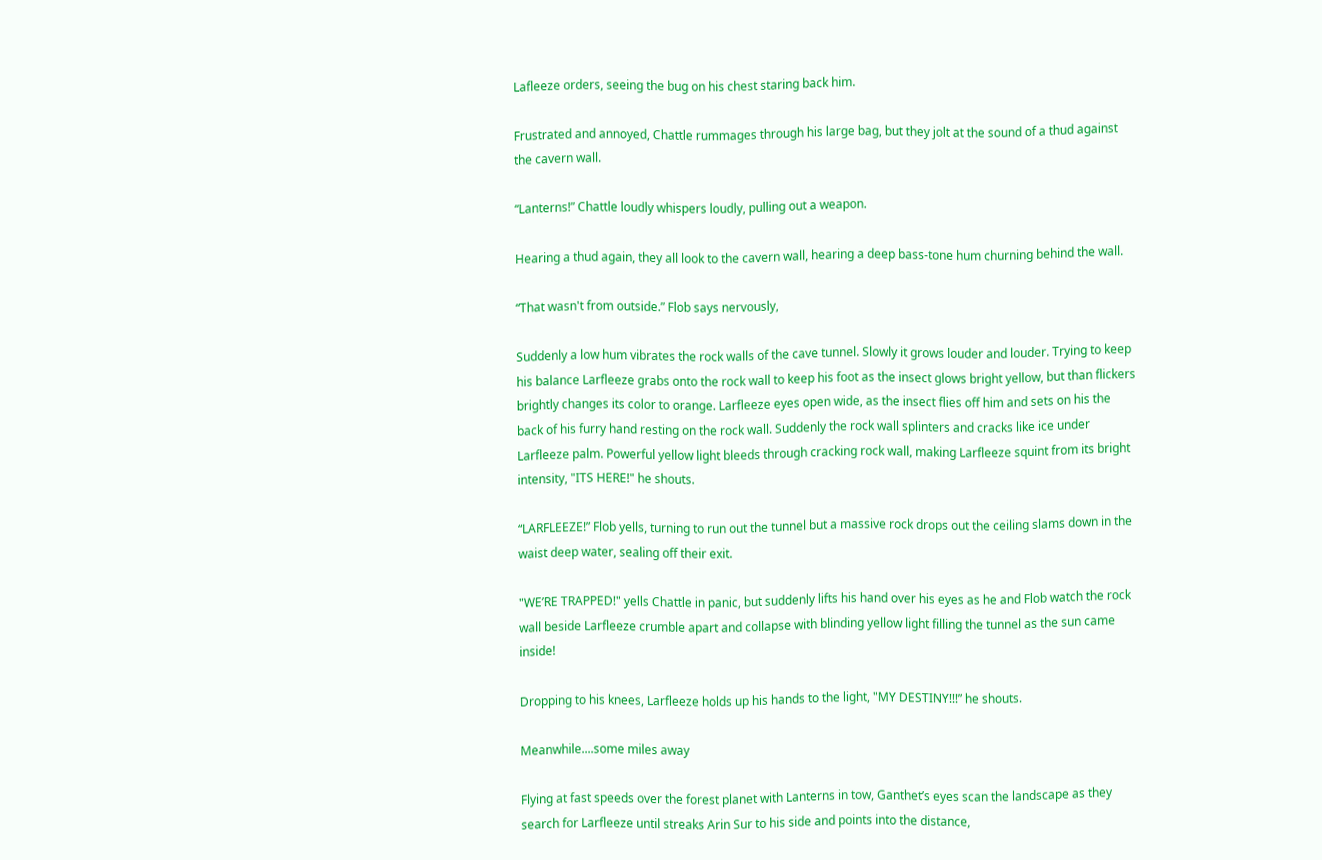Lafleeze orders, seeing the bug on his chest staring back him.

Frustrated and annoyed, Chattle rummages through his large bag, but they jolt at the sound of a thud against the cavern wall.

“Lanterns!” Chattle loudly whispers loudly, pulling out a weapon.

Hearing a thud again, they all look to the cavern wall, hearing a deep bass-tone hum churning behind the wall.

“That wasn't from outside.” Flob says nervously,

Suddenly a low hum vibrates the rock walls of the cave tunnel. Slowly it grows louder and louder. Trying to keep his balance Larfleeze grabs onto the rock wall to keep his foot as the insect glows bright yellow, but than flickers brightly changes its color to orange. Larfleeze eyes open wide, as the insect flies off him and sets on his the back of his furry hand resting on the rock wall. Suddenly the rock wall splinters and cracks like ice under Larfleeze palm. Powerful yellow light bleeds through cracking rock wall, making Larfleeze squint from its bright intensity, "ITS HERE!" he shouts.

“LARFLEEZE!” Flob yells, turning to run out the tunnel but a massive rock drops out the ceiling slams down in the waist deep water, sealing off their exit.

"WE’RE TRAPPED!" yells Chattle in panic, but suddenly lifts his hand over his eyes as he and Flob watch the rock wall beside Larfleeze crumble apart and collapse with blinding yellow light filling the tunnel as the sun came inside!

Dropping to his knees, Larfleeze holds up his hands to the light, "MY DESTINY!!!” he shouts.

Meanwhile....some miles away

Flying at fast speeds over the forest planet with Lanterns in tow, Ganthet’s eyes scan the landscape as they search for Larfleeze until streaks Arin Sur to his side and points into the distance,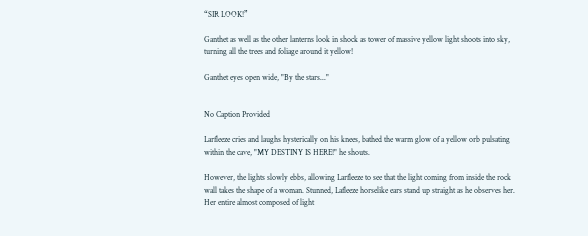“SIR LOOK!”

Ganthet as well as the other lanterns look in shock as tower of massive yellow light shoots into sky, turning all the trees and foliage around it yellow!

Ganthet eyes open wide, "By the stars..."


No Caption Provided

Larfleeze cries and laughs hysterically on his knees, bathed the warm glow of a yellow orb pulsating within the cave, "MY DESTINY IS HERE!" he shouts.

However, the lights slowly ebbs, allowing Larfleeze to see that the light coming from inside the rock wall takes the shape of a woman. Stunned, Lafleeze horselike ears stand up straight as he observes her. Her entire almost composed of light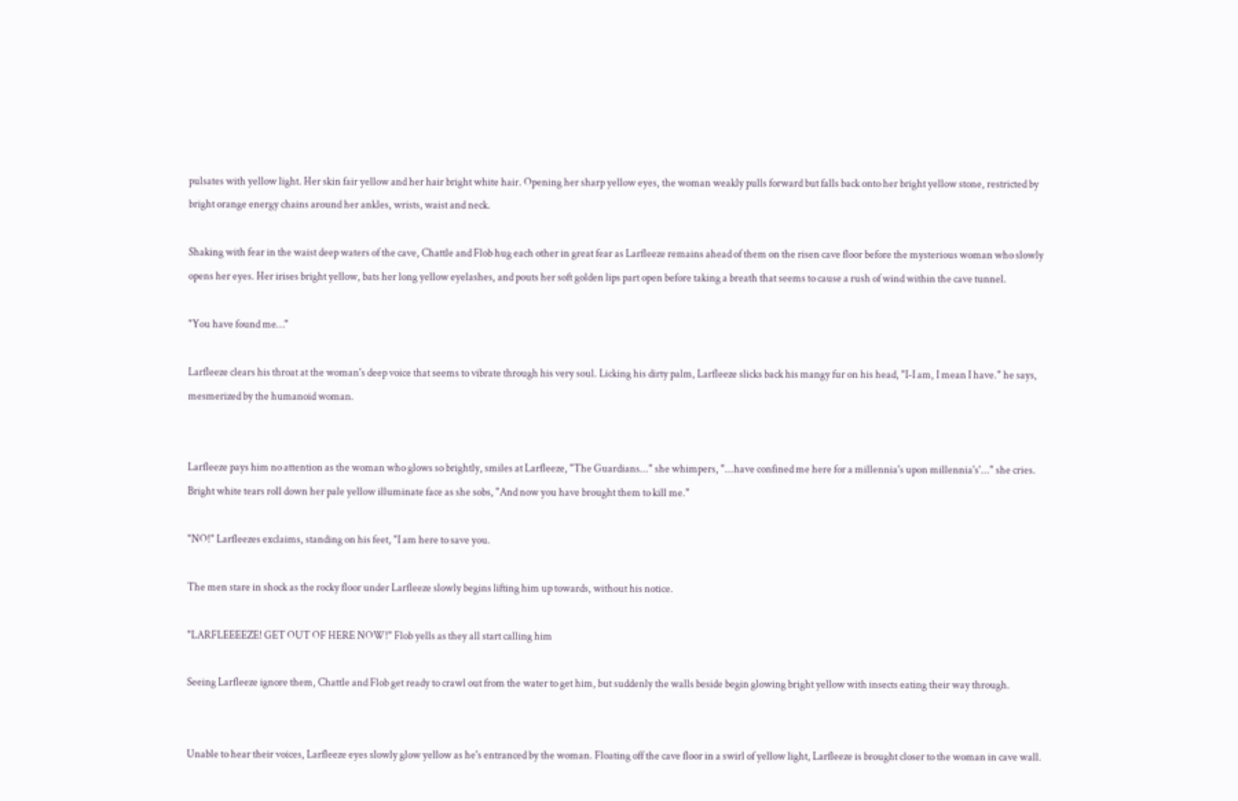pulsates with yellow light. Her skin fair yellow and her hair bright white hair. Opening her sharp yellow eyes, the woman weakly pulls forward but falls back onto her bright yellow stone, restricted by bright orange energy chains around her ankles, wrists, waist and neck.

Shaking with fear in the waist deep waters of the cave, Chattle and Flob hug each other in great fear as Larfleeze remains ahead of them on the risen cave floor before the mysterious woman who slowly opens her eyes. Her irises bright yellow, bats her long yellow eyelashes, and pouts her soft golden lips part open before taking a breath that seems to cause a rush of wind within the cave tunnel.

"You have found me…"

Larfleeze clears his throat at the woman's deep voice that seems to vibrate through his very soul. Licking his dirty palm, Larfleeze slicks back his mangy fur on his head, "I-I am, I mean I have." he says, mesmerized by the humanoid woman.


Larfleeze pays him no attention as the woman who glows so brightly, smiles at Larfleeze, "The Guardians..." she whimpers, "...have confined me here for a millennia's upon millennia's'..." she cries. Bright white tears roll down her pale yellow illuminate face as she sobs, "And now you have brought them to kill me."

"NO!" Larfleezes exclaims, standing on his feet, "I am here to save you.

The men stare in shock as the rocky floor under Larfleeze slowly begins lifting him up towards, without his notice.

"LARFLEEEEZE! GET OUT OF HERE NOW!" Flob yells as they all start calling him

Seeing Larfleeze ignore them, Chattle and Flob get ready to crawl out from the water to get him, but suddenly the walls beside begin glowing bright yellow with insects eating their way through.


Unable to hear their voices, Larfleeze eyes slowly glow yellow as he's entranced by the woman. Floating off the cave floor in a swirl of yellow light, Larfleeze is brought closer to the woman in cave wall.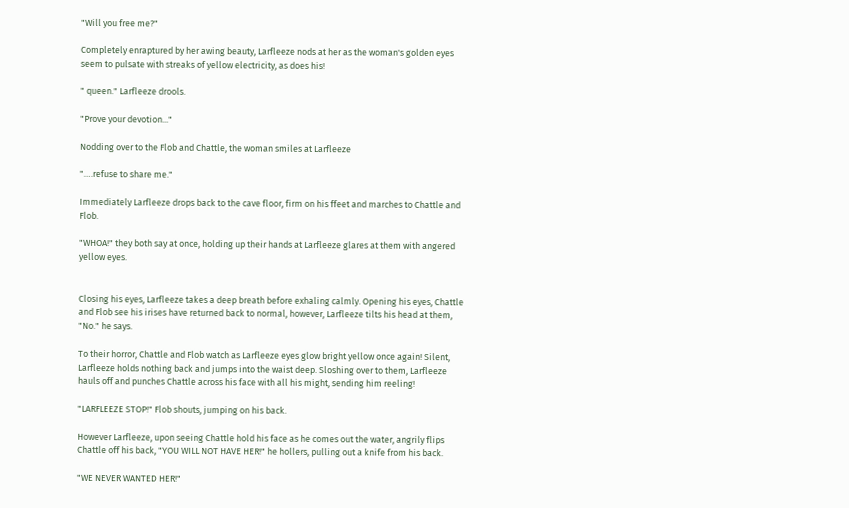"Will you free me?"

Completely enraptured by her awing beauty, Larfleeze nods at her as the woman's golden eyes seem to pulsate with streaks of yellow electricity, as does his!

" queen." Larfleeze drools.

"Prove your devotion..."

Nodding over to the Flob and Chattle, the woman smiles at Larfleeze

"….refuse to share me."

Immediately Larfleeze drops back to the cave floor, firm on his ffeet and marches to Chattle and Flob.

"WHOA!" they both say at once, holding up their hands at Larfleeze glares at them with angered yellow eyes.


Closing his eyes, Larfleeze takes a deep breath before exhaling calmly. Opening his eyes, Chattle and Flob see his irises have returned back to normal, however, Larfleeze tilts his head at them, "No." he says.

To their horror, Chattle and Flob watch as Larfleeze eyes glow bright yellow once again! Silent, Larfleeze holds nothing back and jumps into the waist deep. Sloshing over to them, Larfleeze hauls off and punches Chattle across his face with all his might, sending him reeling!

"LARFLEEZE STOP!" Flob shouts, jumping on his back.

However Larfleeze, upon seeing Chattle hold his face as he comes out the water, angrily flips Chattle off his back, "YOU WILL NOT HAVE HER!" he hollers, pulling out a knife from his back.

"WE NEVER WANTED HER!"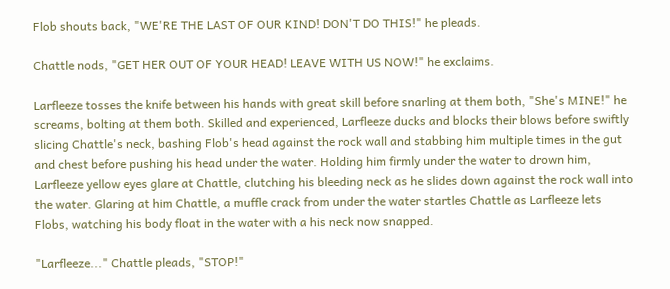Flob shouts back, "WE'RE THE LAST OF OUR KIND! DON'T DO THIS!" he pleads.

Chattle nods, "GET HER OUT OF YOUR HEAD! LEAVE WITH US NOW!" he exclaims.

Larfleeze tosses the knife between his hands with great skill before snarling at them both, "She's MINE!" he screams, bolting at them both. Skilled and experienced, Larfleeze ducks and blocks their blows before swiftly slicing Chattle's neck, bashing Flob's head against the rock wall and stabbing him multiple times in the gut and chest before pushing his head under the water. Holding him firmly under the water to drown him, Larfleeze yellow eyes glare at Chattle, clutching his bleeding neck as he slides down against the rock wall into the water. Glaring at him Chattle, a muffle crack from under the water startles Chattle as Larfleeze lets Flobs, watching his body float in the water with a his neck now snapped.

"Larfleeze..." Chattle pleads, "STOP!"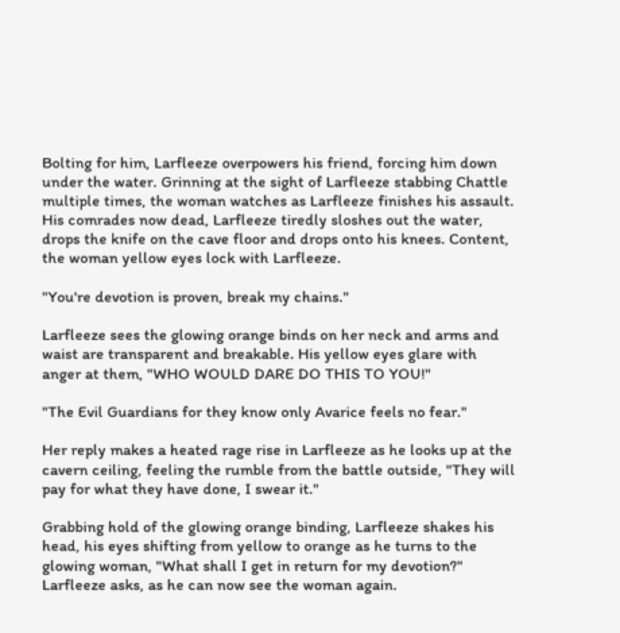Bolting for him, Larfleeze overpowers his friend, forcing him down under the water. Grinning at the sight of Larfleeze stabbing Chattle multiple times, the woman watches as Larfleeze finishes his assault. His comrades now dead, Larfleeze tiredly sloshes out the water, drops the knife on the cave floor and drops onto his knees. Content, the woman yellow eyes lock with Larfleeze.

"You're devotion is proven, break my chains."

Larfleeze sees the glowing orange binds on her neck and arms and waist are transparent and breakable. His yellow eyes glare with anger at them, "WHO WOULD DARE DO THIS TO YOU!"

"The Evil Guardians for they know only Avarice feels no fear."

Her reply makes a heated rage rise in Larfleeze as he looks up at the cavern ceiling, feeling the rumble from the battle outside, "They will pay for what they have done, I swear it."

Grabbing hold of the glowing orange binding, Larfleeze shakes his head, his eyes shifting from yellow to orange as he turns to the glowing woman, "What shall I get in return for my devotion?" Larfleeze asks, as he can now see the woman again.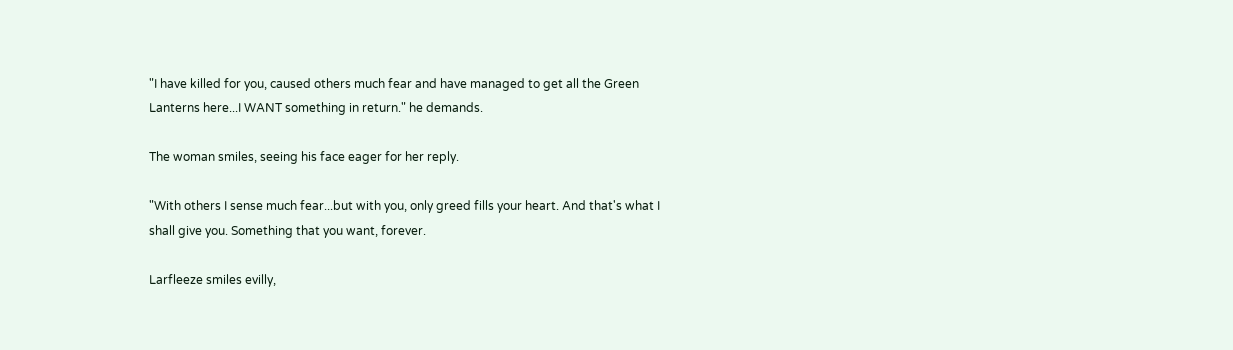"I have killed for you, caused others much fear and have managed to get all the Green Lanterns here...I WANT something in return." he demands.

The woman smiles, seeing his face eager for her reply.

"With others I sense much fear...but with you, only greed fills your heart. And that's what I shall give you. Something that you want, forever.

Larfleeze smiles evilly,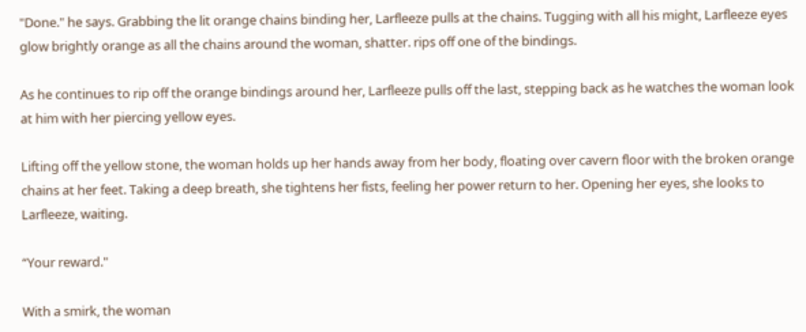"Done." he says. Grabbing the lit orange chains binding her, Larfleeze pulls at the chains. Tugging with all his might, Larfleeze eyes glow brightly orange as all the chains around the woman, shatter. rips off one of the bindings.

As he continues to rip off the orange bindings around her, Larfleeze pulls off the last, stepping back as he watches the woman look at him with her piercing yellow eyes.

Lifting off the yellow stone, the woman holds up her hands away from her body, floating over cavern floor with the broken orange chains at her feet. Taking a deep breath, she tightens her fists, feeling her power return to her. Opening her eyes, she looks to Larfleeze, waiting.

“Your reward."

With a smirk, the woman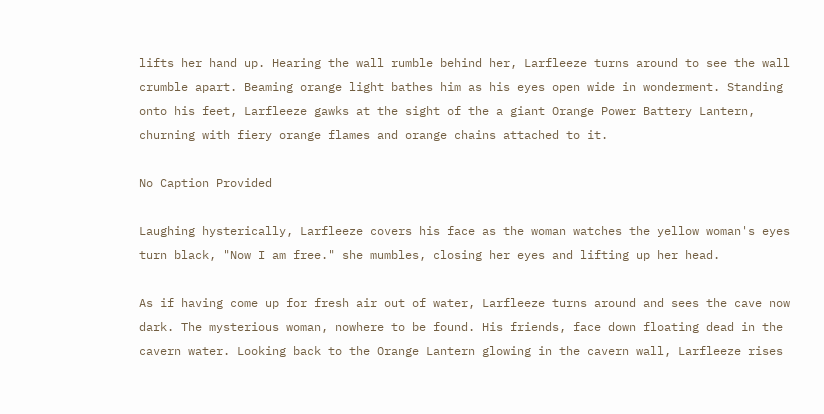lifts her hand up. Hearing the wall rumble behind her, Larfleeze turns around to see the wall crumble apart. Beaming orange light bathes him as his eyes open wide in wonderment. Standing onto his feet, Larfleeze gawks at the sight of the a giant Orange Power Battery Lantern, churning with fiery orange flames and orange chains attached to it.

No Caption Provided

Laughing hysterically, Larfleeze covers his face as the woman watches the yellow woman's eyes turn black, "Now I am free." she mumbles, closing her eyes and lifting up her head.

As if having come up for fresh air out of water, Larfleeze turns around and sees the cave now dark. The mysterious woman, nowhere to be found. His friends, face down floating dead in the cavern water. Looking back to the Orange Lantern glowing in the cavern wall, Larfleeze rises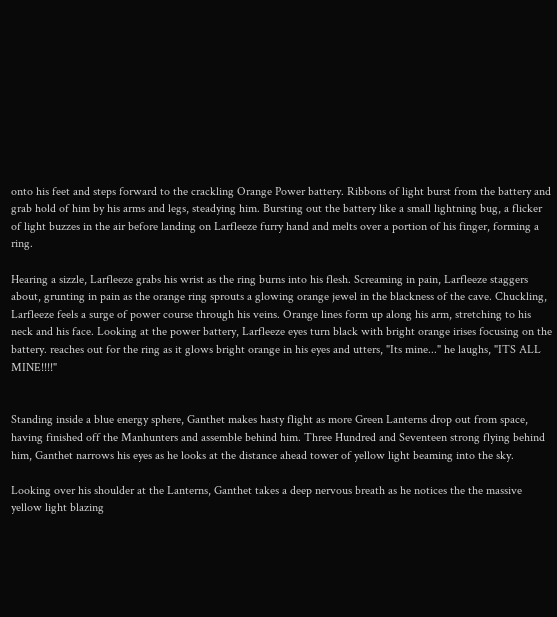onto his feet and steps forward to the crackling Orange Power battery. Ribbons of light burst from the battery and grab hold of him by his arms and legs, steadying him. Bursting out the battery like a small lightning bug, a flicker of light buzzes in the air before landing on Larfleeze furry hand and melts over a portion of his finger, forming a ring.

Hearing a sizzle, Larfleeze grabs his wrist as the ring burns into his flesh. Screaming in pain, Larfleeze staggers about, grunting in pain as the orange ring sprouts a glowing orange jewel in the blackness of the cave. Chuckling, Larfleeze feels a surge of power course through his veins. Orange lines form up along his arm, stretching to his neck and his face. Looking at the power battery, Larfleeze eyes turn black with bright orange irises focusing on the battery. reaches out for the ring as it glows bright orange in his eyes and utters, "Its mine..." he laughs, "ITS ALL MINE!!!!"


Standing inside a blue energy sphere, Ganthet makes hasty flight as more Green Lanterns drop out from space, having finished off the Manhunters and assemble behind him. Three Hundred and Seventeen strong flying behind him, Ganthet narrows his eyes as he looks at the distance ahead tower of yellow light beaming into the sky.

Looking over his shoulder at the Lanterns, Ganthet takes a deep nervous breath as he notices the the massive yellow light blazing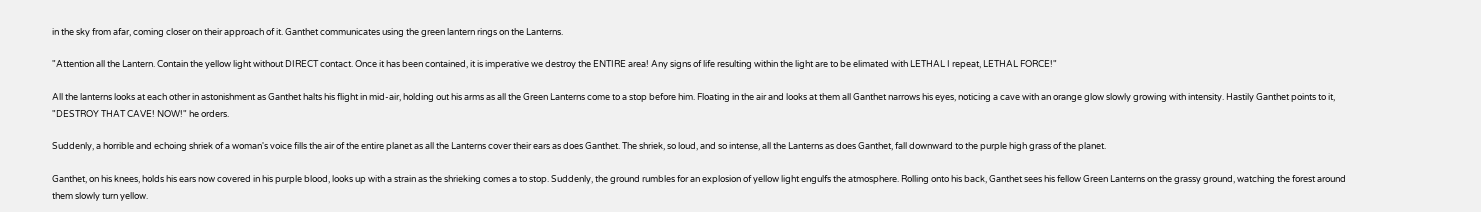in the sky from afar, coming closer on their approach of it. Ganthet communicates using the green lantern rings on the Lanterns.

"Attention all the Lantern. Contain the yellow light without DIRECT contact. Once it has been contained, it is imperative we destroy the ENTIRE area! Any signs of life resulting within the light are to be elimated with LETHAL I repeat, LETHAL FORCE!"

All the lanterns looks at each other in astonishment as Ganthet halts his flight in mid-air, holding out his arms as all the Green Lanterns come to a stop before him. Floating in the air and looks at them all Ganthet narrows his eyes, noticing a cave with an orange glow slowly growing with intensity. Hastily Ganthet points to it, "DESTROY THAT CAVE! NOW!" he orders.

Suddenly, a horrible and echoing shriek of a woman's voice fills the air of the entire planet as all the Lanterns cover their ears as does Ganthet. The shriek, so loud, and so intense, all the Lanterns as does Ganthet, fall downward to the purple high grass of the planet.

Ganthet, on his knees, holds his ears now covered in his purple blood, looks up with a strain as the shrieking comes a to stop. Suddenly, the ground rumbles for an explosion of yellow light engulfs the atmosphere. Rolling onto his back, Ganthet sees his fellow Green Lanterns on the grassy ground, watching the forest around them slowly turn yellow.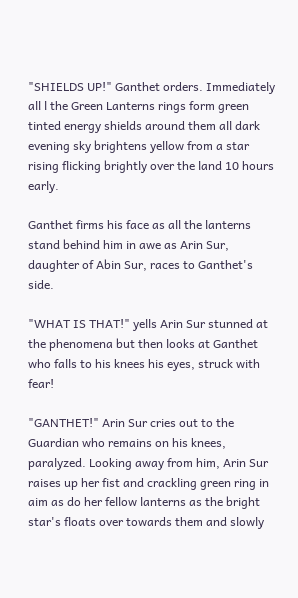"SHIELDS UP!" Ganthet orders. Immediately all l the Green Lanterns rings form green tinted energy shields around them all dark evening sky brightens yellow from a star rising flicking brightly over the land 10 hours early.

Ganthet firms his face as all the lanterns stand behind him in awe as Arin Sur, daughter of Abin Sur, races to Ganthet's side.

"WHAT IS THAT!" yells Arin Sur stunned at the phenomena but then looks at Ganthet who falls to his knees his eyes, struck with fear!

"GANTHET!" Arin Sur cries out to the Guardian who remains on his knees, paralyzed. Looking away from him, Arin Sur raises up her fist and crackling green ring in aim as do her fellow lanterns as the bright star's floats over towards them and slowly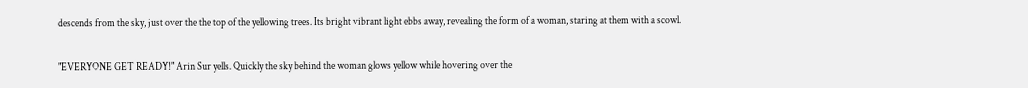descends from the sky, just over the the top of the yellowing trees. Its bright vibrant light ebbs away, revealing the form of a woman, staring at them with a scowl.

"EVERYONE GET READY!" Arin Sur yells. Quickly the sky behind the woman glows yellow while hovering over the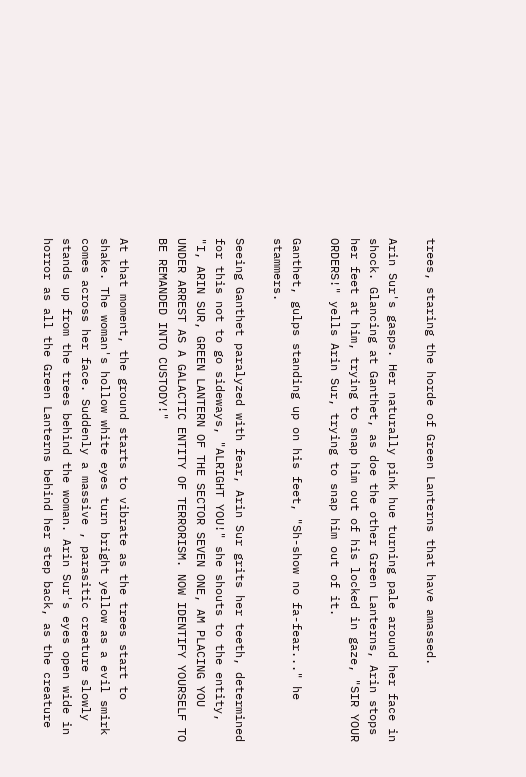trees, staring the horde of Green Lanterns that have amassed.

Arin Sur's gasps. Her naturally pink hue turning pale around her face in shock. Glancing at Ganthet, as doe the other Green Lanterns, Arin stops her feet at him, trying to snap him out of his locked in gaze, "SIR YOUR ORDERS!" yells Arin Sur, trying to snap him out of it.

Ganthet, gulps standing up on his feet, "Sh-show no fa-fear..." he stammers.

Seeing Ganthet paralyzed with fear, Arin Sur grits her teeth, determined for this not to go sideways, "ALRIGHT YOU!" she shouts to the entity, "I, ARIN SUR, GREEN LANTERN OF THE SECTOR SEVEN ONE, AM PLACING YOU UNDER ARREST AS A GALACTIC ENTITY OF TERRORISM. NOW IDENTIFY YOURSELF TO BE REMANDED INTO CUSTODY!"

At that moment, the ground starts to vibrate as the trees start to shake. The woman's hollow white eyes turn bright yellow as a evil smirk comes across her face. Suddenly a massive , parasitic creature slowly stands up from the trees behind the woman. Arin Sur's eyes open wide in horror as all the Green Lanterns behind her step back, as the creature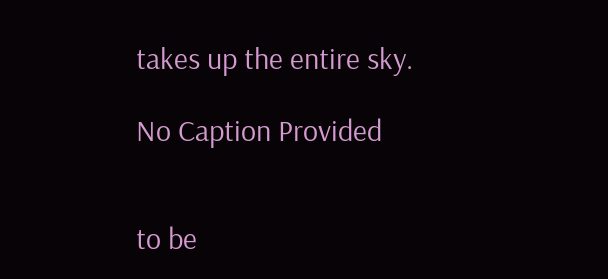takes up the entire sky.

No Caption Provided


to be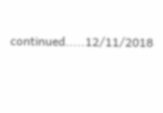continued.....12/11/2018